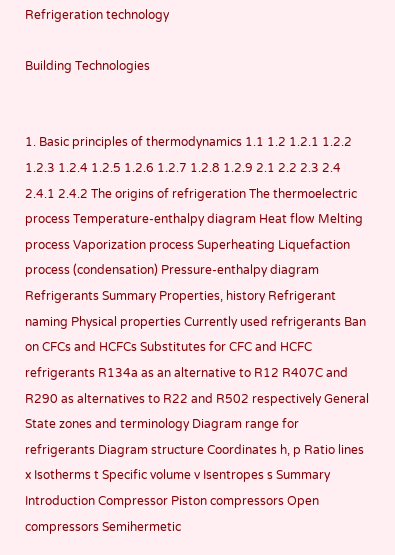Refrigeration technology

Building Technologies


1. Basic principles of thermodynamics 1.1 1.2 1.2.1 1.2.2 1.2.3 1.2.4 1.2.5 1.2.6 1.2.7 1.2.8 1.2.9 2.1 2.2 2.3 2.4 2.4.1 2.4.2 The origins of refrigeration The thermoelectric process Temperature-enthalpy diagram Heat flow Melting process Vaporization process Superheating Liquefaction process (condensation) Pressure-enthalpy diagram Refrigerants Summary Properties, history Refrigerant naming Physical properties Currently used refrigerants Ban on CFCs and HCFCs Substitutes for CFC and HCFC refrigerants R134a as an alternative to R12 R407C and R290 as alternatives to R22 and R502 respectively General State zones and terminology Diagram range for refrigerants Diagram structure Coordinates h, p Ratio lines x Isotherms t Specific volume v Isentropes s Summary Introduction Compressor Piston compressors Open compressors Semihermetic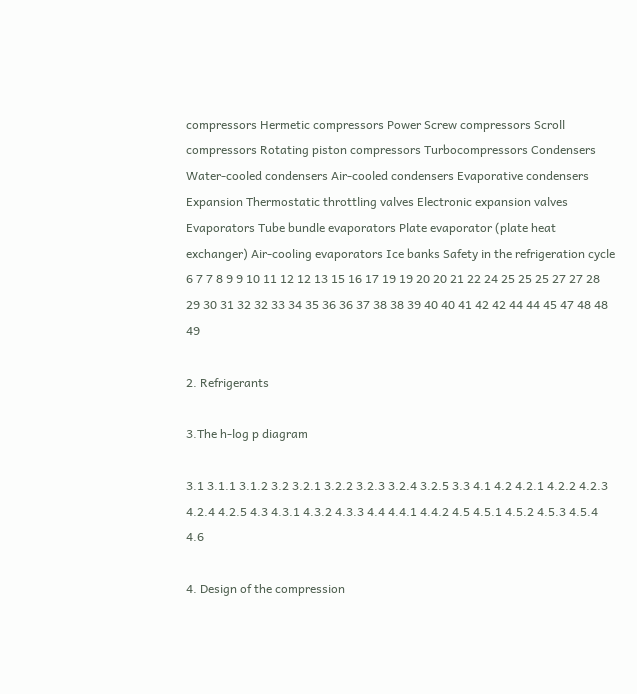compressors Hermetic compressors Power Screw compressors Scroll compressors Rotating piston compressors Turbocompressors Condensers Water-cooled condensers Air-cooled condensers Evaporative condensers Expansion Thermostatic throttling valves Electronic expansion valves Evaporators Tube bundle evaporators Plate evaporator (plate heat exchanger) Air-cooling evaporators Ice banks Safety in the refrigeration cycle 6 7 7 8 9 9 10 11 12 12 13 15 16 17 19 19 20 20 21 22 24 25 25 25 27 27 28 29 30 31 32 32 33 34 35 36 36 37 38 38 39 40 40 41 42 42 44 44 45 47 48 48 49

2. Refrigerants

3.The h-log p diagram

3.1 3.1.1 3.1.2 3.2 3.2.1 3.2.2 3.2.3 3.2.4 3.2.5 3.3 4.1 4.2 4.2.1 4.2.2 4.2.3 4.2.4 4.2.5 4.3 4.3.1 4.3.2 4.3.3 4.4 4.4.1 4.4.2 4.5 4.5.1 4.5.2 4.5.3 4.5.4 4.6

4. Design of the compression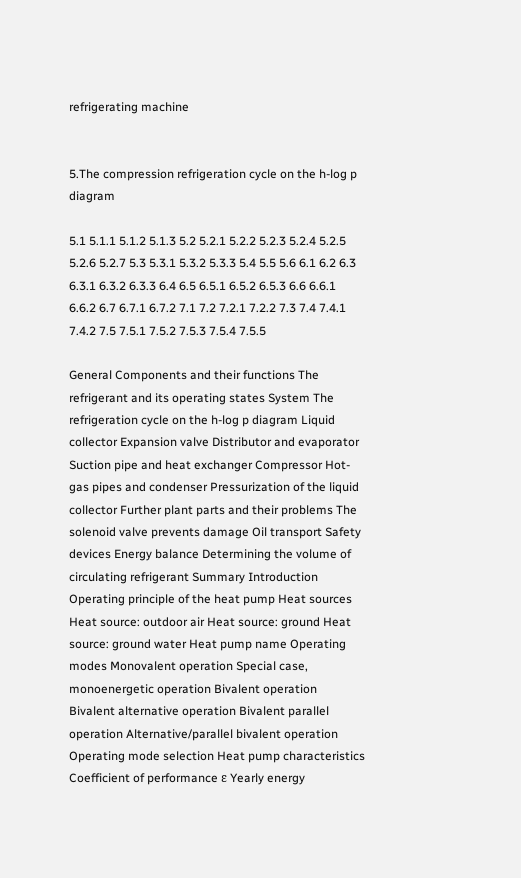refrigerating machine


5.The compression refrigeration cycle on the h-log p diagram

5.1 5.1.1 5.1.2 5.1.3 5.2 5.2.1 5.2.2 5.2.3 5.2.4 5.2.5 5.2.6 5.2.7 5.3 5.3.1 5.3.2 5.3.3 5.4 5.5 5.6 6.1 6.2 6.3 6.3.1 6.3.2 6.3.3 6.4 6.5 6.5.1 6.5.2 6.5.3 6.6 6.6.1 6.6.2 6.7 6.7.1 6.7.2 7.1 7.2 7.2.1 7.2.2 7.3 7.4 7.4.1 7.4.2 7.5 7.5.1 7.5.2 7.5.3 7.5.4 7.5.5

General Components and their functions The refrigerant and its operating states System The refrigeration cycle on the h-log p diagram Liquid collector Expansion valve Distributor and evaporator Suction pipe and heat exchanger Compressor Hot-gas pipes and condenser Pressurization of the liquid collector Further plant parts and their problems The solenoid valve prevents damage Oil transport Safety devices Energy balance Determining the volume of circulating refrigerant Summary Introduction Operating principle of the heat pump Heat sources Heat source: outdoor air Heat source: ground Heat source: ground water Heat pump name Operating modes Monovalent operation Special case, monoenergetic operation Bivalent operation Bivalent alternative operation Bivalent parallel operation Alternative/parallel bivalent operation Operating mode selection Heat pump characteristics Coefficient of performance ε Yearly energy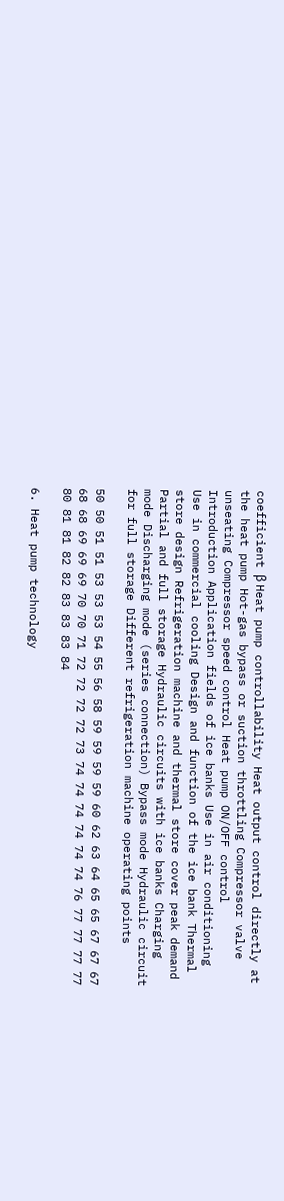coefficient β Heat pump controllability Heat output control directly at the heat pump Hot-gas bypass or suction throttling Compressor valve unseating Compressor speed control Heat pump ON/OFF control Introduction Application fields of ice banks Use in air conditioning Use in commercial cooling Design and function of the ice bank Thermal store design Refrigeration machine and thermal store cover peak demand Partial and full storage Hydraulic circuits with ice banks Charging mode Discharging mode (series connection) Bypass mode Hydraulic circuit for full storage Different refrigeration machine operating points

50 50 51 51 53 53 53 54 55 56 58 59 59 59 59 60 62 63 64 65 65 67 67 67 68 68 69 69 69 70 70 71 72 72 72 72 73 74 74 74 74 74 74 76 77 77 77 77 80 81 81 82 82 83 83 83 84

6. Heat pump technology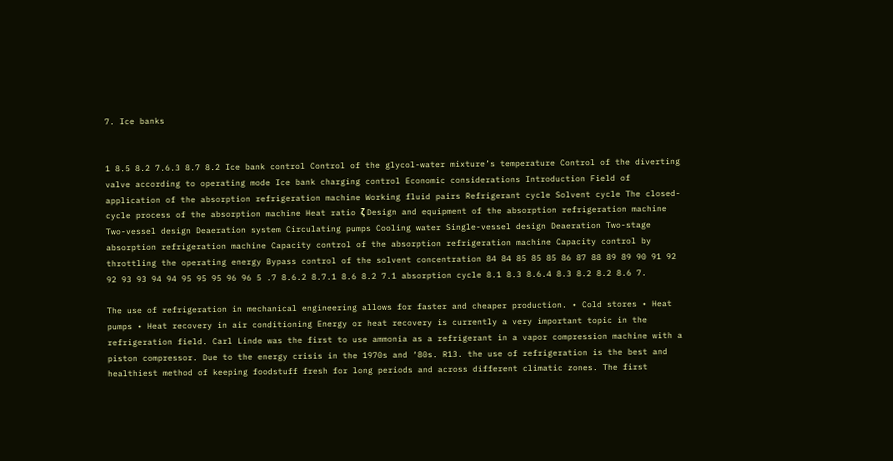7. Ice banks


1 8.5 8.2 7.6.3 8.7 8.2 Ice bank control Control of the glycol-water mixture’s temperature Control of the diverting valve according to operating mode Ice bank charging control Economic considerations Introduction Field of application of the absorption refrigeration machine Working fluid pairs Refrigerant cycle Solvent cycle The closed-cycle process of the absorption machine Heat ratio ζ Design and equipment of the absorption refrigeration machine Two-vessel design Deaeration system Circulating pumps Cooling water Single-vessel design Deaeration Two-stage absorption refrigeration machine Capacity control of the absorption refrigeration machine Capacity control by throttling the operating energy Bypass control of the solvent concentration 84 84 85 85 85 86 87 88 89 89 90 91 92 92 93 93 94 94 95 95 95 96 96 5 .7 8.6.2 8.7.1 8.6 8.2 7.1 absorption cycle 8.1 8.3 8.6.4 8.3 8.2 8.2 8.6 7.

The use of refrigeration in mechanical engineering allows for faster and cheaper production. • Cold stores • Heat pumps • Heat recovery in air conditioning Energy or heat recovery is currently a very important topic in the refrigeration field. Carl Linde was the first to use ammonia as a refrigerant in a vapor compression machine with a piston compressor. Due to the energy crisis in the 1970s and ‘80s. R13. the use of refrigeration is the best and healthiest method of keeping foodstuff fresh for long periods and across different climatic zones. The first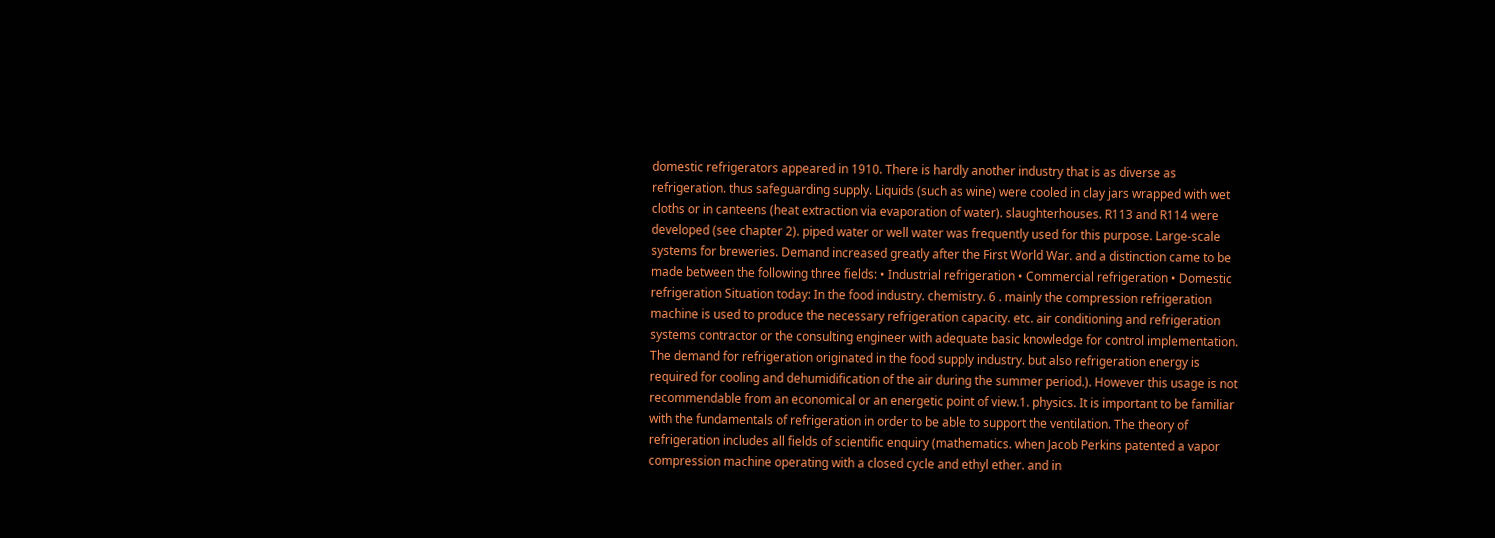domestic refrigerators appeared in 1910. There is hardly another industry that is as diverse as refrigeration. thus safeguarding supply. Liquids (such as wine) were cooled in clay jars wrapped with wet cloths or in canteens (heat extraction via evaporation of water). slaughterhouses. R113 and R114 were developed (see chapter 2). piped water or well water was frequently used for this purpose. Large-scale systems for breweries. Demand increased greatly after the First World War. and a distinction came to be made between the following three fields: • Industrial refrigeration • Commercial refrigeration • Domestic refrigeration Situation today: In the food industry. chemistry. 6 . mainly the compression refrigeration machine is used to produce the necessary refrigeration capacity. etc. air conditioning and refrigeration systems contractor or the consulting engineer with adequate basic knowledge for control implementation. The demand for refrigeration originated in the food supply industry. but also refrigeration energy is required for cooling and dehumidification of the air during the summer period.). However this usage is not recommendable from an economical or an energetic point of view.1. physics. It is important to be familiar with the fundamentals of refrigeration in order to be able to support the ventilation. The theory of refrigeration includes all fields of scientific enquiry (mathematics. when Jacob Perkins patented a vapor compression machine operating with a closed cycle and ethyl ether. and in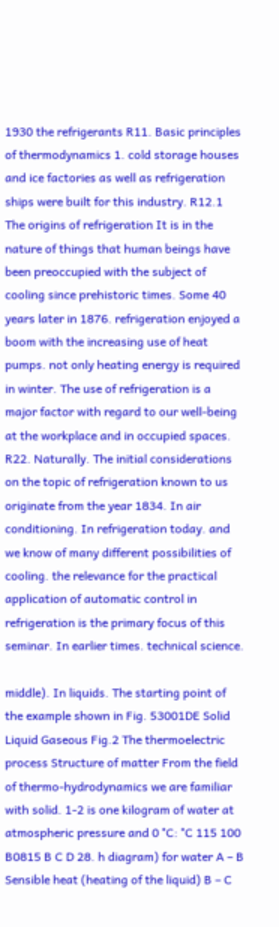1930 the refrigerants R11. Basic principles of thermodynamics 1. cold storage houses and ice factories as well as refrigeration ships were built for this industry. R12.1 The origins of refrigeration It is in the nature of things that human beings have been preoccupied with the subject of cooling since prehistoric times. Some 40 years later in 1876. refrigeration enjoyed a boom with the increasing use of heat pumps. not only heating energy is required in winter. The use of refrigeration is a major factor with regard to our well-being at the workplace and in occupied spaces. R22. Naturally. The initial considerations on the topic of refrigeration known to us originate from the year 1834. In air conditioning. In refrigeration today. and we know of many different possibilities of cooling. the relevance for the practical application of automatic control in refrigeration is the primary focus of this seminar. In earlier times. technical science.

middle). In liquids. The starting point of the example shown in Fig. 53001DE Solid Liquid Gaseous Fig.2 The thermoelectric process Structure of matter From the field of thermo-hydrodynamics we are familiar with solid. 1-2 is one kilogram of water at atmospheric pressure and 0 °C: °C 115 100 B0815 B C D 28. h diagram) for water A – B Sensible heat (heating of the liquid) B – C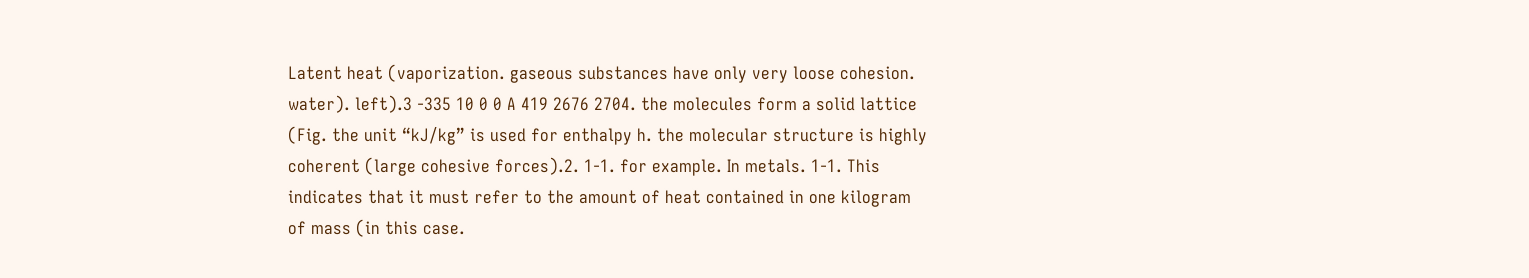Latent heat (vaporization. gaseous substances have only very loose cohesion. water). left).3 -335 10 0 0 A 419 2676 2704. the molecules form a solid lattice (Fig. the unit “kJ/kg” is used for enthalpy h. the molecular structure is highly coherent (large cohesive forces).2. 1-1. for example. In metals. 1-1. This indicates that it must refer to the amount of heat contained in one kilogram of mass (in this case.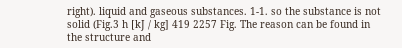right). liquid and gaseous substances. 1-1. so the substance is not solid (Fig.3 h [kJ / kg] 419 2257 Fig. The reason can be found in the structure and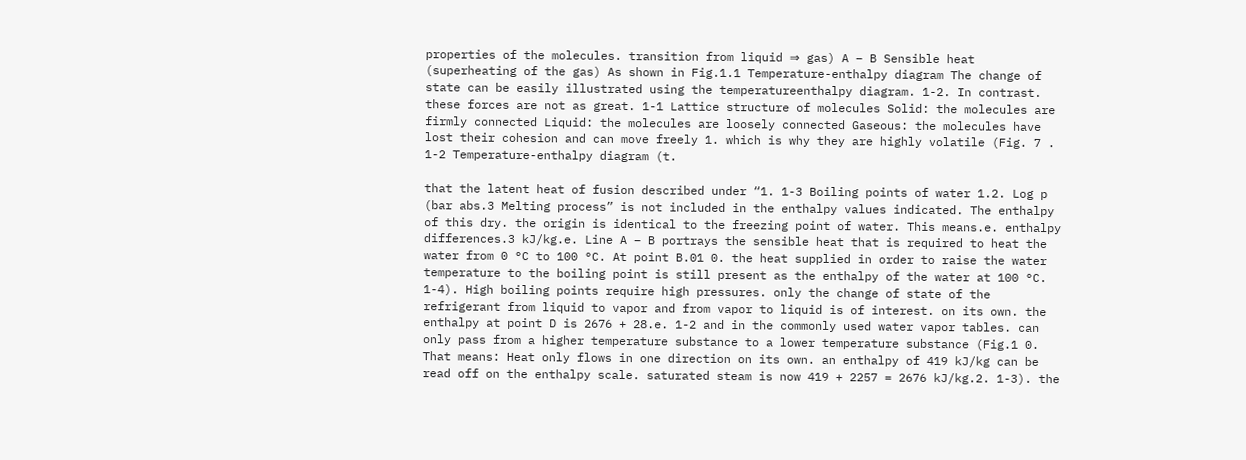properties of the molecules. transition from liquid ⇒ gas) A – B Sensible heat (superheating of the gas) As shown in Fig.1.1 Temperature-enthalpy diagram The change of state can be easily illustrated using the temperatureenthalpy diagram. 1-2. In contrast. these forces are not as great. 1-1 Lattice structure of molecules Solid: the molecules are firmly connected Liquid: the molecules are loosely connected Gaseous: the molecules have lost their cohesion and can move freely 1. which is why they are highly volatile (Fig. 7 . 1-2 Temperature-enthalpy diagram (t.

that the latent heat of fusion described under “1. 1-3 Boiling points of water 1.2. Log p (bar abs.3 Melting process” is not included in the enthalpy values indicated. The enthalpy of this dry. the origin is identical to the freezing point of water. This means.e. enthalpy differences.3 kJ/kg.e. Line A – B portrays the sensible heat that is required to heat the water from 0 °C to 100 °C. At point B.01 0. the heat supplied in order to raise the water temperature to the boiling point is still present as the enthalpy of the water at 100 °C. 1-4). High boiling points require high pressures. only the change of state of the refrigerant from liquid to vapor and from vapor to liquid is of interest. on its own. the enthalpy at point D is 2676 + 28.e. 1-2 and in the commonly used water vapor tables. can only pass from a higher temperature substance to a lower temperature substance (Fig.1 0. That means: Heat only flows in one direction on its own. an enthalpy of 419 kJ/kg can be read off on the enthalpy scale. saturated steam is now 419 + 2257 = 2676 kJ/kg.2. 1-3). the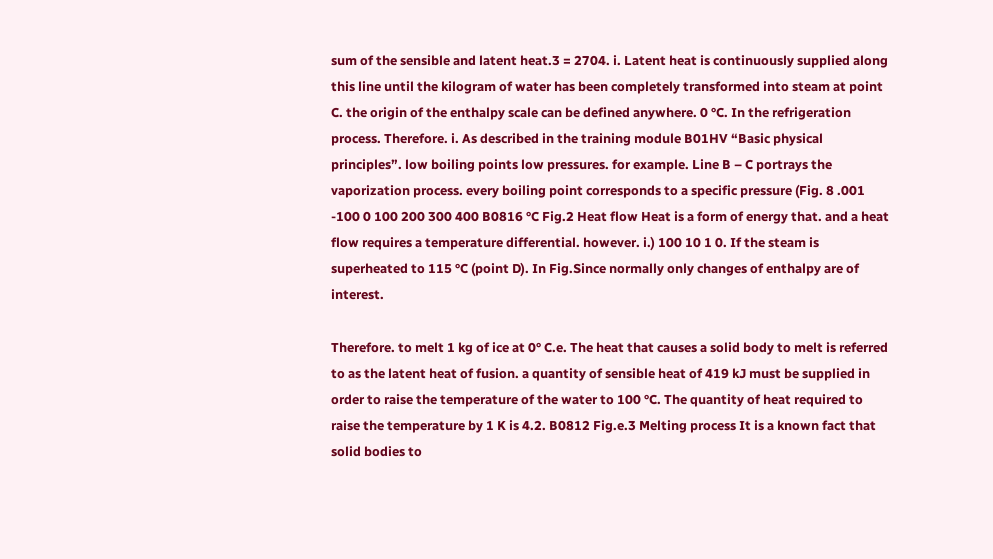sum of the sensible and latent heat.3 = 2704. i. Latent heat is continuously supplied along this line until the kilogram of water has been completely transformed into steam at point C. the origin of the enthalpy scale can be defined anywhere. 0 °C. In the refrigeration process. Therefore. i. As described in the training module B01HV “Basic physical principles”. low boiling points low pressures. for example. Line B – C portrays the vaporization process. every boiling point corresponds to a specific pressure (Fig. 8 .001 -100 0 100 200 300 400 B0816 °C Fig.2 Heat flow Heat is a form of energy that. and a heat flow requires a temperature differential. however. i.) 100 10 1 0. If the steam is superheated to 115 °C (point D). In Fig.Since normally only changes of enthalpy are of interest.

Therefore. to melt 1 kg of ice at 0° C.e. The heat that causes a solid body to melt is referred to as the latent heat of fusion. a quantity of sensible heat of 419 kJ must be supplied in order to raise the temperature of the water to 100 °C. The quantity of heat required to raise the temperature by 1 K is 4.2. B0812 Fig.e.3 Melting process It is a known fact that solid bodies to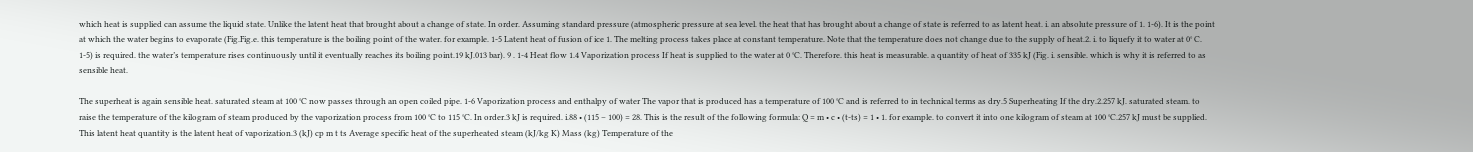which heat is supplied can assume the liquid state. Unlike the latent heat that brought about a change of state. In order. Assuming standard pressure (atmospheric pressure at sea level. the heat that has brought about a change of state is referred to as latent heat. i. an absolute pressure of 1. 1-6). It is the point at which the water begins to evaporate (Fig.Fig.e. this temperature is the boiling point of the water. for example. 1-5 Latent heat of fusion of ice 1. The melting process takes place at constant temperature. Note that the temperature does not change due to the supply of heat.2. i. to liquefy it to water at 0° C. 1-5) is required. the water’s temperature rises continuously until it eventually reaches its boiling point.19 kJ.013 bar). 9 . 1-4 Heat flow 1.4 Vaporization process If heat is supplied to the water at 0 °C. Therefore. this heat is measurable. a quantity of heat of 335 kJ (Fig. i. sensible. which is why it is referred to as sensible heat.

The superheat is again sensible heat. saturated steam at 100 °C now passes through an open coiled pipe. 1-6 Vaporization process and enthalpy of water The vapor that is produced has a temperature of 100 °C and is referred to in technical terms as dry.5 Superheating If the dry.2.257 kJ. saturated steam. to raise the temperature of the kilogram of steam produced by the vaporization process from 100 °C to 115 °C. In order.3 kJ is required. i.88 • (115 – 100) = 28. This is the result of the following formula: Q = m • c • (t-ts) = 1 • 1. for example. to convert it into one kilogram of steam at 100 °C.257 kJ must be supplied. This latent heat quantity is the latent heat of vaporization.3 (kJ) cp m t ts Average specific heat of the superheated steam (kJ/kg K) Mass (kg) Temperature of the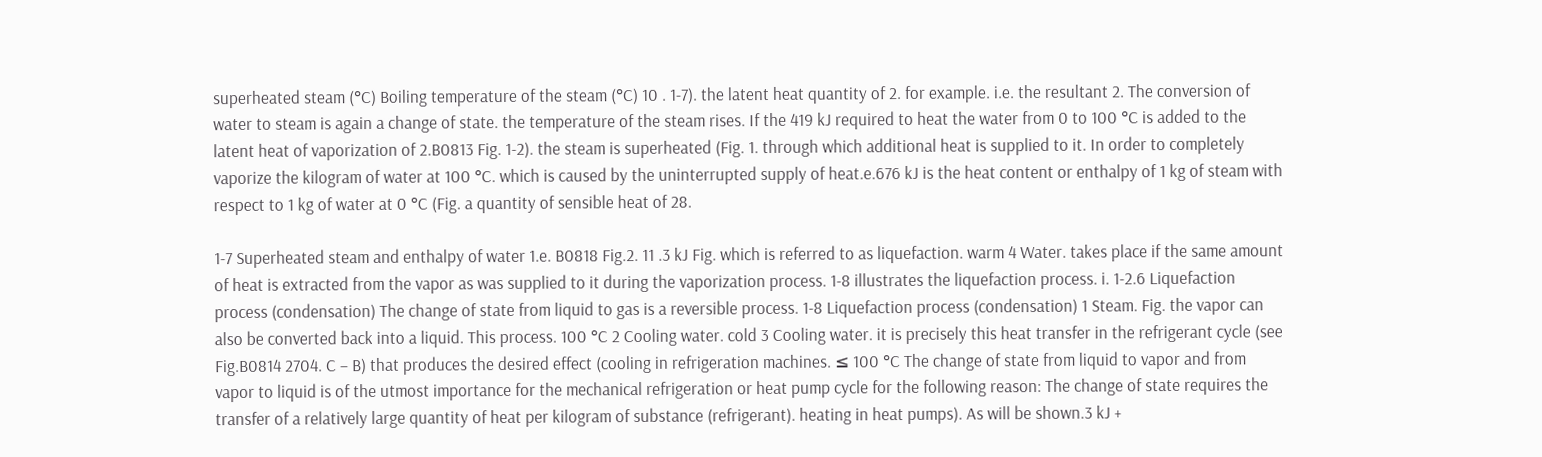superheated steam (°C) Boiling temperature of the steam (°C) 10 . 1-7). the latent heat quantity of 2. for example. i.e. the resultant 2. The conversion of water to steam is again a change of state. the temperature of the steam rises. If the 419 kJ required to heat the water from 0 to 100 °C is added to the latent heat of vaporization of 2.B0813 Fig. 1-2). the steam is superheated (Fig. 1. through which additional heat is supplied to it. In order to completely vaporize the kilogram of water at 100 °C. which is caused by the uninterrupted supply of heat.e.676 kJ is the heat content or enthalpy of 1 kg of steam with respect to 1 kg of water at 0 °C (Fig. a quantity of sensible heat of 28.

1-7 Superheated steam and enthalpy of water 1.e. B0818 Fig.2. 11 .3 kJ Fig. which is referred to as liquefaction. warm 4 Water. takes place if the same amount of heat is extracted from the vapor as was supplied to it during the vaporization process. 1-8 illustrates the liquefaction process. i. 1-2.6 Liquefaction process (condensation) The change of state from liquid to gas is a reversible process. 1-8 Liquefaction process (condensation) 1 Steam. Fig. the vapor can also be converted back into a liquid. This process. 100 °C 2 Cooling water. cold 3 Cooling water. it is precisely this heat transfer in the refrigerant cycle (see Fig.B0814 2704. C – B) that produces the desired effect (cooling in refrigeration machines. ≤ 100 °C The change of state from liquid to vapor and from vapor to liquid is of the utmost importance for the mechanical refrigeration or heat pump cycle for the following reason: The change of state requires the transfer of a relatively large quantity of heat per kilogram of substance (refrigerant). heating in heat pumps). As will be shown.3 kJ +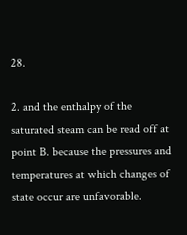28.

2. and the enthalpy of the saturated steam can be read off at point B. because the pressures and temperatures at which changes of state occur are unfavorable.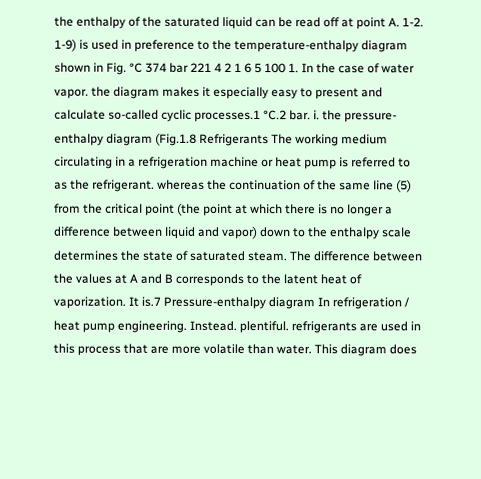the enthalpy of the saturated liquid can be read off at point A. 1-2. 1-9) is used in preference to the temperature-enthalpy diagram shown in Fig. °C 374 bar 221 4 2 1 6 5 100 1. In the case of water vapor. the diagram makes it especially easy to present and calculate so-called cyclic processes.1 °C.2 bar. i. the pressure-enthalpy diagram (Fig.1.8 Refrigerants The working medium circulating in a refrigeration machine or heat pump is referred to as the refrigerant. whereas the continuation of the same line (5) from the critical point (the point at which there is no longer a difference between liquid and vapor) down to the enthalpy scale determines the state of saturated steam. The difference between the values at A and B corresponds to the latent heat of vaporization. It is.7 Pressure-enthalpy diagram In refrigeration / heat pump engineering. Instead. plentiful. refrigerants are used in this process that are more volatile than water. This diagram does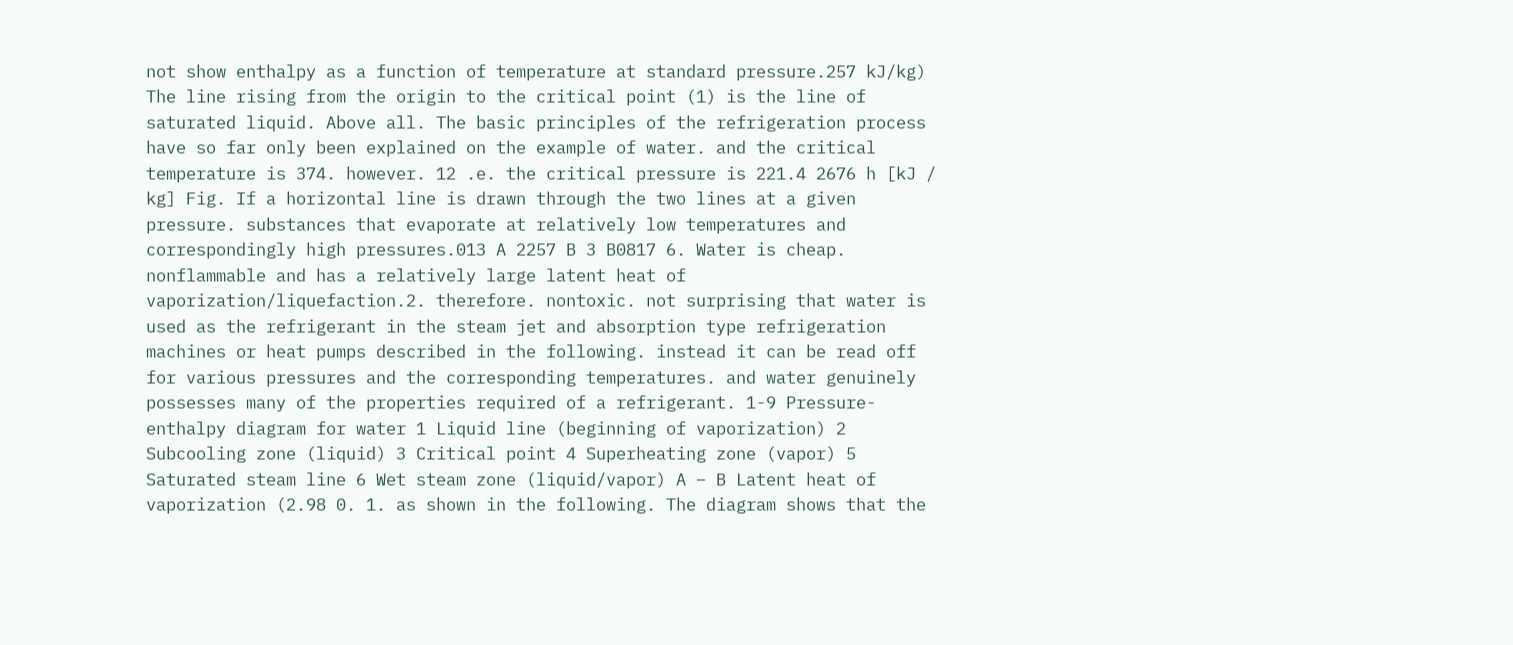not show enthalpy as a function of temperature at standard pressure.257 kJ/kg) The line rising from the origin to the critical point (1) is the line of saturated liquid. Above all. The basic principles of the refrigeration process have so far only been explained on the example of water. and the critical temperature is 374. however. 12 .e. the critical pressure is 221.4 2676 h [kJ / kg] Fig. If a horizontal line is drawn through the two lines at a given pressure. substances that evaporate at relatively low temperatures and correspondingly high pressures.013 A 2257 B 3 B0817 6. Water is cheap. nonflammable and has a relatively large latent heat of vaporization/liquefaction.2. therefore. nontoxic. not surprising that water is used as the refrigerant in the steam jet and absorption type refrigeration machines or heat pumps described in the following. instead it can be read off for various pressures and the corresponding temperatures. and water genuinely possesses many of the properties required of a refrigerant. 1-9 Pressure-enthalpy diagram for water 1 Liquid line (beginning of vaporization) 2 Subcooling zone (liquid) 3 Critical point 4 Superheating zone (vapor) 5 Saturated steam line 6 Wet steam zone (liquid/vapor) A – B Latent heat of vaporization (2.98 0. 1. as shown in the following. The diagram shows that the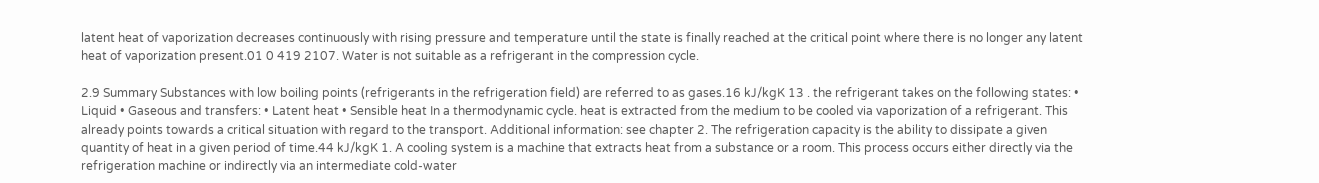latent heat of vaporization decreases continuously with rising pressure and temperature until the state is finally reached at the critical point where there is no longer any latent heat of vaporization present.01 0 419 2107. Water is not suitable as a refrigerant in the compression cycle.

2.9 Summary Substances with low boiling points (refrigerants in the refrigeration field) are referred to as gases.16 kJ/kgK 13 . the refrigerant takes on the following states: • Liquid • Gaseous and transfers: • Latent heat • Sensible heat In a thermodynamic cycle. heat is extracted from the medium to be cooled via vaporization of a refrigerant. This already points towards a critical situation with regard to the transport. Additional information: see chapter 2. The refrigeration capacity is the ability to dissipate a given quantity of heat in a given period of time.44 kJ/kgK 1. A cooling system is a machine that extracts heat from a substance or a room. This process occurs either directly via the refrigeration machine or indirectly via an intermediate cold-water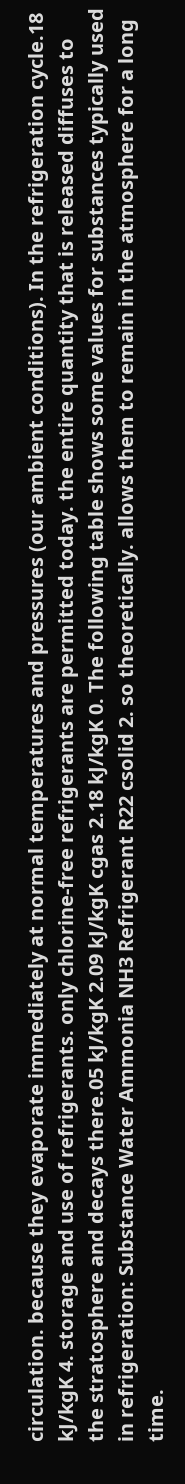circulation. because they evaporate immediately at normal temperatures and pressures (our ambient conditions). In the refrigeration cycle.18 kJ/kgK 4. storage and use of refrigerants. only chlorine-free refrigerants are permitted today. the entire quantity that is released diffuses to the stratosphere and decays there.05 kJ/kgK 2.09 kJ/kgK cgas 2.18 kJ/kgK 0. The following table shows some values for substances typically used in refrigeration: Substance Water Ammonia NH3 Refrigerant R22 csolid 2. so theoretically. allows them to remain in the atmosphere for a long time.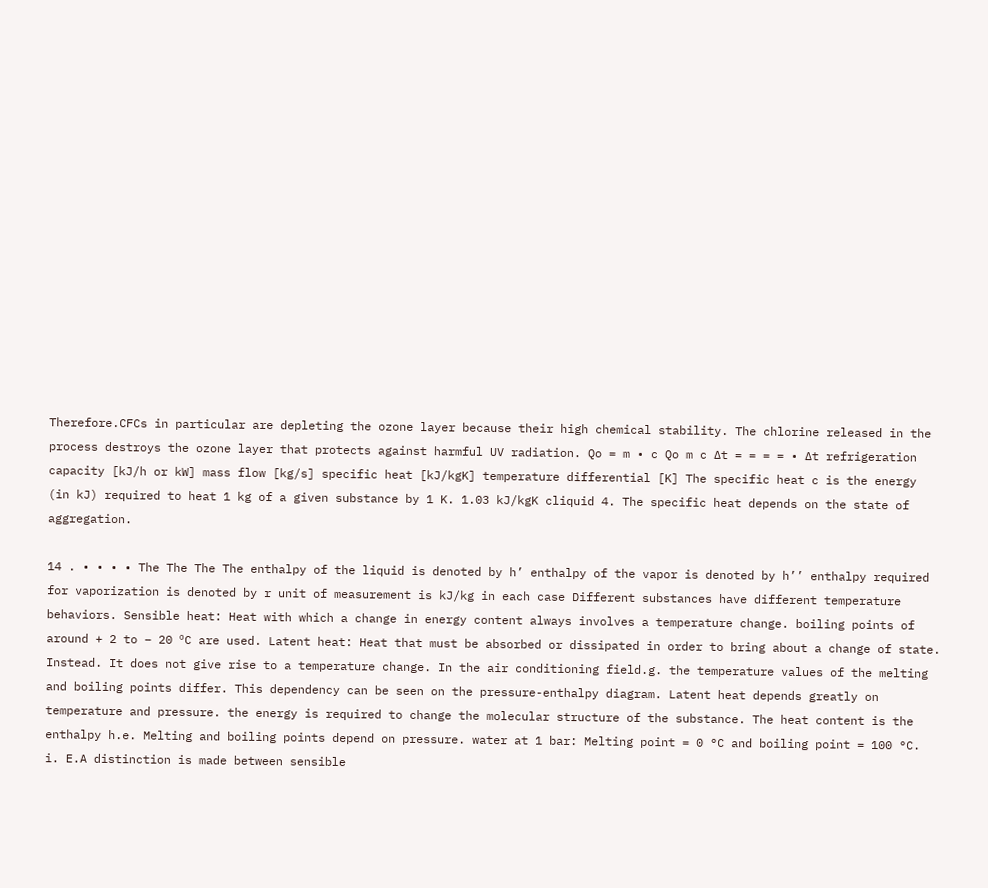Therefore.CFCs in particular are depleting the ozone layer because their high chemical stability. The chlorine released in the process destroys the ozone layer that protects against harmful UV radiation. Qo = m • c Qo m c ∆t = = = = • ∆t refrigeration capacity [kJ/h or kW] mass flow [kg/s] specific heat [kJ/kgK] temperature differential [K] The specific heat c is the energy (in kJ) required to heat 1 kg of a given substance by 1 K. 1.03 kJ/kgK cliquid 4. The specific heat depends on the state of aggregation.

14 . • • • • The The The The enthalpy of the liquid is denoted by h’ enthalpy of the vapor is denoted by h’’ enthalpy required for vaporization is denoted by r unit of measurement is kJ/kg in each case Different substances have different temperature behaviors. Sensible heat: Heat with which a change in energy content always involves a temperature change. boiling points of around + 2 to – 20 ºC are used. Latent heat: Heat that must be absorbed or dissipated in order to bring about a change of state. Instead. It does not give rise to a temperature change. In the air conditioning field.g. the temperature values of the melting and boiling points differ. This dependency can be seen on the pressure-enthalpy diagram. Latent heat depends greatly on temperature and pressure. the energy is required to change the molecular structure of the substance. The heat content is the enthalpy h.e. Melting and boiling points depend on pressure. water at 1 bar: Melting point = 0 °C and boiling point = 100 °C. i. E.A distinction is made between sensible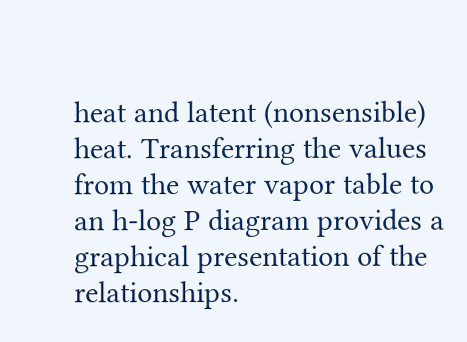heat and latent (nonsensible) heat. Transferring the values from the water vapor table to an h-log P diagram provides a graphical presentation of the relationships.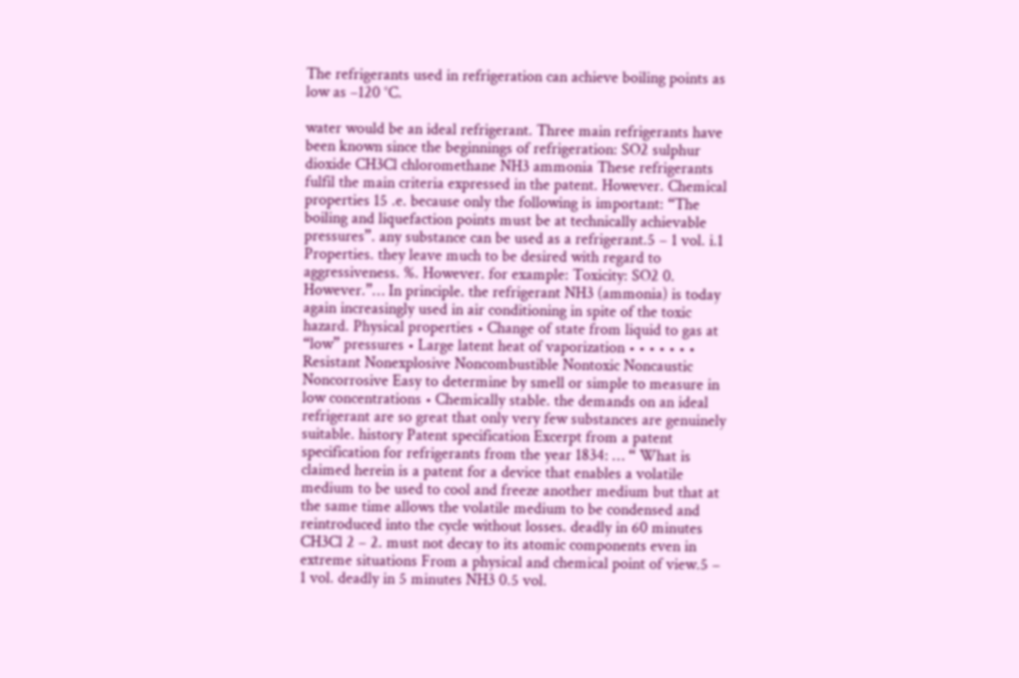The refrigerants used in refrigeration can achieve boiling points as low as –120 °C.

water would be an ideal refrigerant. Three main refrigerants have been known since the beginnings of refrigeration: SO2 sulphur dioxide CH3Cl chloromethane NH3 ammonia These refrigerants fulfil the main criteria expressed in the patent. However. Chemical properties 15 .e. because only the following is important: “The boiling and liquefaction points must be at technically achievable pressures”. any substance can be used as a refrigerant.5 – 1 vol. i.1 Properties. they leave much to be desired with regard to aggressiveness. %. However. for example: Toxicity: SO2 0. However.”… In principle. the refrigerant NH3 (ammonia) is today again increasingly used in air conditioning in spite of the toxic hazard. Physical properties • Change of state from liquid to gas at “low” pressures • Large latent heat of vaporization • • • • • • • Resistant Nonexplosive Noncombustible Nontoxic Noncaustic Noncorrosive Easy to determine by smell or simple to measure in low concentrations • Chemically stable. the demands on an ideal refrigerant are so great that only very few substances are genuinely suitable. history Patent specification Excerpt from a patent specification for refrigerants from the year 1834: … “ What is claimed herein is a patent for a device that enables a volatile medium to be used to cool and freeze another medium but that at the same time allows the volatile medium to be condensed and reintroduced into the cycle without losses. deadly in 60 minutes CH3Cl 2 – 2. must not decay to its atomic components even in extreme situations From a physical and chemical point of view.5 – 1 vol. deadly in 5 minutes NH3 0.5 vol.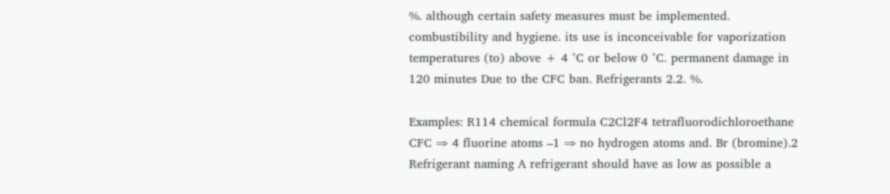%. although certain safety measures must be implemented. combustibility and hygiene. its use is inconceivable for vaporization temperatures (to) above + 4 °C or below 0 °C. permanent damage in 120 minutes Due to the CFC ban. Refrigerants 2.2. %.

Examples: R114 chemical formula C2Cl2F4 tetrafluorodichloroethane CFC ⇒ 4 fluorine atoms –1 ⇒ no hydrogen atoms and. Br (bromine).2 Refrigerant naming A refrigerant should have as low as possible a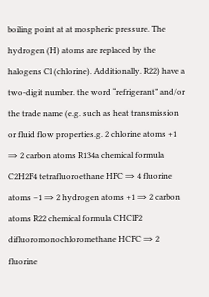boiling point at at mospheric pressure. The hydrogen (H) atoms are replaced by the halogens Cl (chlorine). Additionally. R22) have a two-digit number. the word “refrigerant” and/or the trade name (e.g. such as heat transmission or fluid flow properties.g. 2 chlorine atoms +1 ⇒ 2 carbon atoms R134a chemical formula C2H2F4 tetrafluoroethane HFC ⇒ 4 fluorine atoms –1 ⇒ 2 hydrogen atoms +1 ⇒ 2 carbon atoms R22 chemical formula CHClF2 difluoromonochloromethane HCFC ⇒ 2 fluorine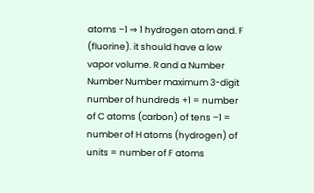atoms –1 ⇒ 1 hydrogen atom and. F (fluorine). it should have a low vapor volume. R and a Number Number Number maximum 3-digit number of hundreds +1 = number of C atoms (carbon) of tens –1 = number of H atoms (hydrogen) of units = number of F atoms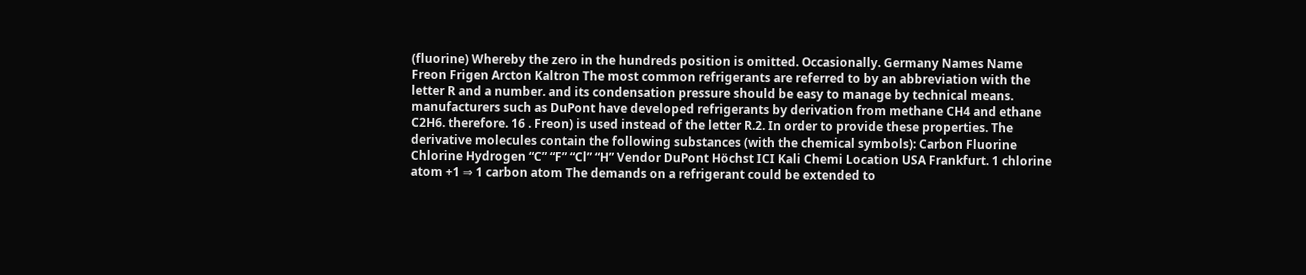(fluorine) Whereby the zero in the hundreds position is omitted. Occasionally. Germany Names Name Freon Frigen Arcton Kaltron The most common refrigerants are referred to by an abbreviation with the letter R and a number. and its condensation pressure should be easy to manage by technical means. manufacturers such as DuPont have developed refrigerants by derivation from methane CH4 and ethane C2H6. therefore. 16 . Freon) is used instead of the letter R.2. In order to provide these properties. The derivative molecules contain the following substances (with the chemical symbols): Carbon Fluorine Chlorine Hydrogen “C” “F” “Cl” “H” Vendor DuPont Höchst ICI Kali Chemi Location USA Frankfurt. 1 chlorine atom +1 ⇒ 1 carbon atom The demands on a refrigerant could be extended to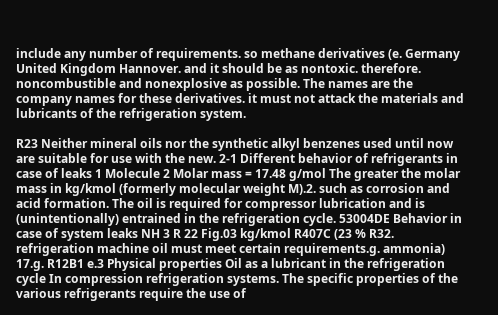include any number of requirements. so methane derivatives (e. Germany United Kingdom Hannover. and it should be as nontoxic. therefore. noncombustible and nonexplosive as possible. The names are the company names for these derivatives. it must not attack the materials and lubricants of the refrigeration system.

R23 Neither mineral oils nor the synthetic alkyl benzenes used until now are suitable for use with the new. 2-1 Different behavior of refrigerants in case of leaks 1 Molecule 2 Molar mass = 17.48 g/mol The greater the molar mass in kg/kmol (formerly molecular weight M).2. such as corrosion and acid formation. The oil is required for compressor lubrication and is (unintentionally) entrained in the refrigeration cycle. 53004DE Behavior in case of system leaks NH 3 R 22 Fig.03 kg/kmol R407C (23 % R32. refrigeration machine oil must meet certain requirements.g. ammonia) 17.g. R12B1 e.3 Physical properties Oil as a lubricant in the refrigeration cycle In compression refrigeration systems. The specific properties of the various refrigerants require the use of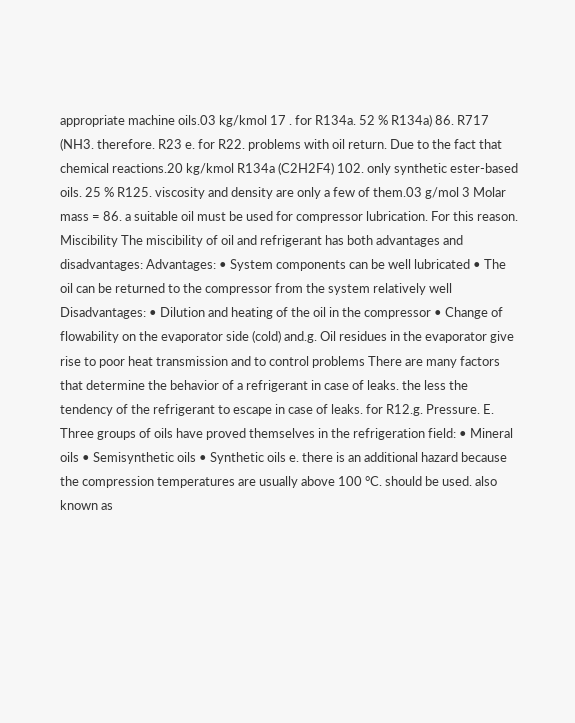appropriate machine oils.03 kg/kmol 17 . for R134a. 52 % R134a) 86. R717 (NH3. therefore. R23 e. for R22. problems with oil return. Due to the fact that chemical reactions.20 kg/kmol R134a (C2H2F4) 102. only synthetic ester-based oils. 25 % R125. viscosity and density are only a few of them.03 g/mol 3 Molar mass = 86. a suitable oil must be used for compressor lubrication. For this reason. Miscibility The miscibility of oil and refrigerant has both advantages and disadvantages: Advantages: • System components can be well lubricated • The oil can be returned to the compressor from the system relatively well Disadvantages: • Dilution and heating of the oil in the compressor • Change of flowability on the evaporator side (cold) and.g. Oil residues in the evaporator give rise to poor heat transmission and to control problems There are many factors that determine the behavior of a refrigerant in case of leaks. the less the tendency of the refrigerant to escape in case of leaks. for R12.g. Pressure. E. Three groups of oils have proved themselves in the refrigeration field: • Mineral oils • Semisynthetic oils • Synthetic oils e. there is an additional hazard because the compression temperatures are usually above 100 °C. should be used. also known as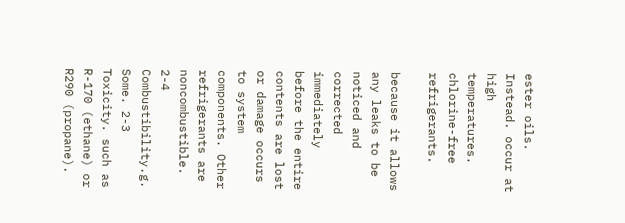ester oils. Instead. occur at high temperatures. chlorine-free refrigerants.

because it allows any leaks to be noticed and corrected immediately before the entire contents are lost or damage occurs to system components. Other refrigerants are noncombustible. 2-4 Combustibility.g. Some. 2-3 Toxicity. such as R-170 (ethane) or R290 (propane).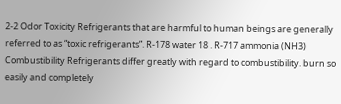2-2 Odor Toxicity Refrigerants that are harmful to human beings are generally referred to as “toxic refrigerants”. R-178 water 18 . R-717 ammonia (NH3) Combustibility Refrigerants differ greatly with regard to combustibility. burn so easily and completely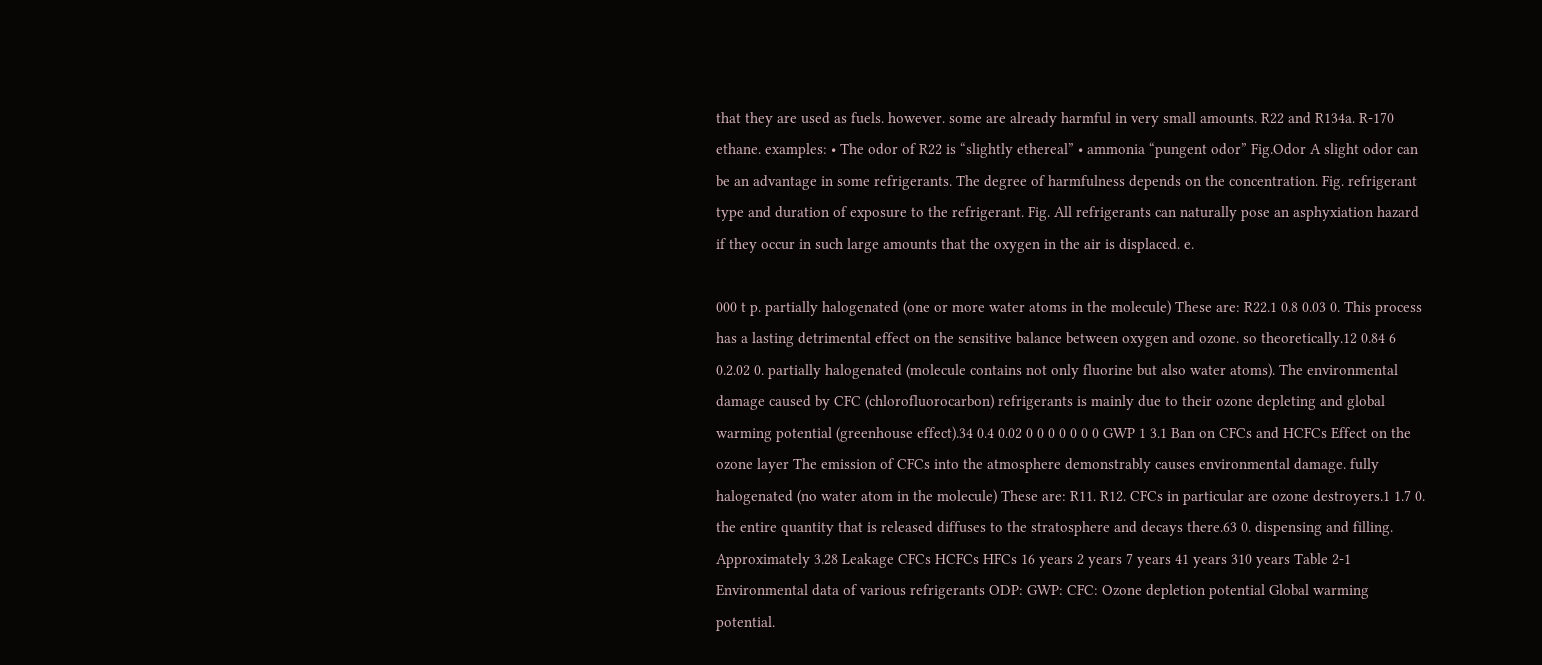that they are used as fuels. however. some are already harmful in very small amounts. R22 and R134a. R-170 ethane. examples: • The odor of R22 is “slightly ethereal” • ammonia “pungent odor” Fig.Odor A slight odor can be an advantage in some refrigerants. The degree of harmfulness depends on the concentration. Fig. refrigerant type and duration of exposure to the refrigerant. Fig. All refrigerants can naturally pose an asphyxiation hazard if they occur in such large amounts that the oxygen in the air is displaced. e.

000 t p. partially halogenated (one or more water atoms in the molecule) These are: R22.1 0.8 0.03 0. This process has a lasting detrimental effect on the sensitive balance between oxygen and ozone. so theoretically.12 0.84 6 0.2.02 0. partially halogenated (molecule contains not only fluorine but also water atoms). The environmental damage caused by CFC (chlorofluorocarbon) refrigerants is mainly due to their ozone depleting and global warming potential (greenhouse effect).34 0.4 0.02 0 0 0 0 0 0 0 GWP 1 3.1 Ban on CFCs and HCFCs Effect on the ozone layer The emission of CFCs into the atmosphere demonstrably causes environmental damage. fully halogenated (no water atom in the molecule) These are: R11. R12. CFCs in particular are ozone destroyers.1 1.7 0. the entire quantity that is released diffuses to the stratosphere and decays there.63 0. dispensing and filling. Approximately 3.28 Leakage CFCs HCFCs HFCs 16 years 2 years 7 years 41 years 310 years Table 2-1 Environmental data of various refrigerants ODP: GWP: CFC: Ozone depletion potential Global warming potential.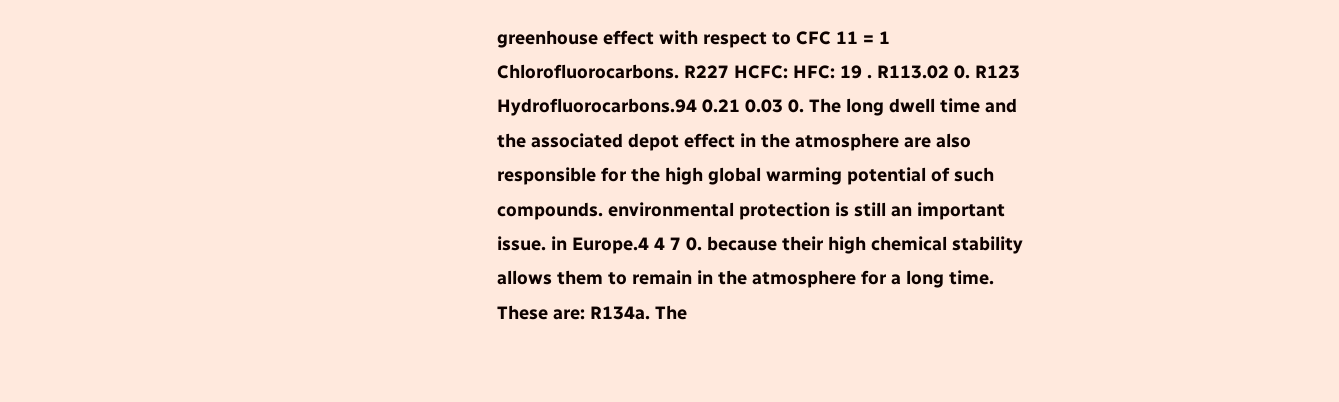greenhouse effect with respect to CFC 11 = 1 Chlorofluorocarbons. R227 HCFC: HFC: 19 . R113.02 0. R123 Hydrofluorocarbons.94 0.21 0.03 0. The long dwell time and the associated depot effect in the atmosphere are also responsible for the high global warming potential of such compounds. environmental protection is still an important issue. in Europe.4 4 7 0. because their high chemical stability allows them to remain in the atmosphere for a long time. These are: R134a. The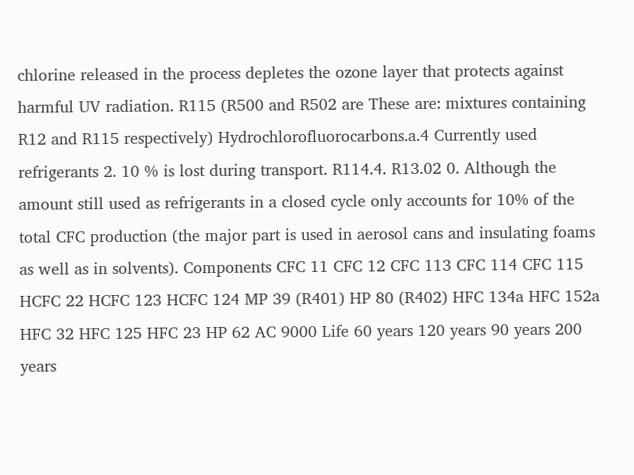chlorine released in the process depletes the ozone layer that protects against harmful UV radiation. R115 (R500 and R502 are These are: mixtures containing R12 and R115 respectively) Hydrochlorofluorocarbons.a.4 Currently used refrigerants 2. 10 % is lost during transport. R114.4. R13.02 0. Although the amount still used as refrigerants in a closed cycle only accounts for 10% of the total CFC production (the major part is used in aerosol cans and insulating foams as well as in solvents). Components CFC 11 CFC 12 CFC 113 CFC 114 CFC 115 HCFC 22 HCFC 123 HCFC 124 MP 39 (R401) HP 80 (R402) HFC 134a HFC 152a HFC 32 HFC 125 HFC 23 HP 62 AC 9000 Life 60 years 120 years 90 years 200 years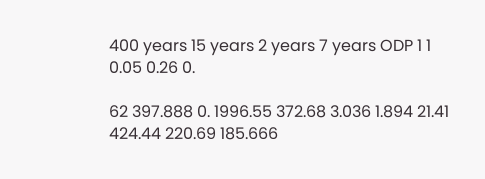400 years 15 years 2 years 7 years ODP 1 1 0.05 0.26 0.

62 397.888 0. 1996.55 372.68 3.036 1.894 21.41 424.44 220.69 185.666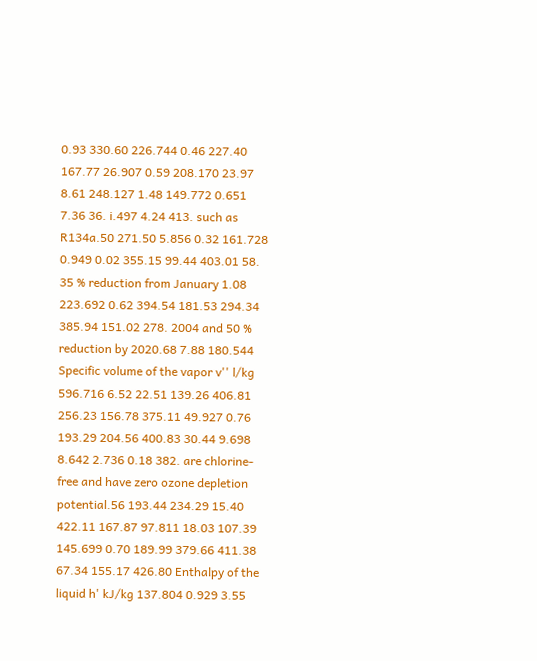0.93 330.60 226.744 0.46 227.40 167.77 26.907 0.59 208.170 23.97 8.61 248.127 1.48 149.772 0.651 7.36 36. i.497 4.24 413. such as R134a.50 271.50 5.856 0.32 161.728 0.949 0.02 355.15 99.44 403.01 58. 35 % reduction from January 1.08 223.692 0.62 394.54 181.53 294.34 385.94 151.02 278. 2004 and 50 % reduction by 2020.68 7.88 180.544 Specific volume of the vapor v'' l/kg 596.716 6.52 22.51 139.26 406.81 256.23 156.78 375.11 49.927 0.76 193.29 204.56 400.83 30.44 9.698 8.642 2.736 0.18 382. are chlorine-free and have zero ozone depletion potential.56 193.44 234.29 15.40 422.11 167.87 97.811 18.03 107.39 145.699 0.70 189.99 379.66 411.38 67.34 155.17 426.80 Enthalpy of the liquid h' kJ/kg 137.804 0.929 3.55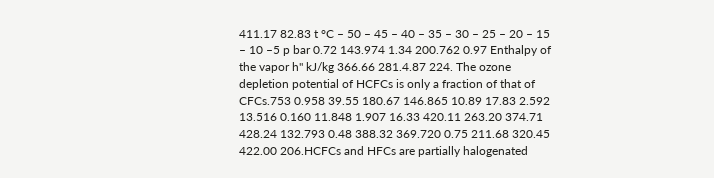411.17 82.83 t °C – 50 – 45 – 40 – 35 – 30 – 25 – 20 – 15 – 10 –5 p bar 0.72 143.974 1.34 200.762 0.97 Enthalpy of the vapor h'' kJ/kg 366.66 281.4.87 224. The ozone depletion potential of HCFCs is only a fraction of that of CFCs.753 0.958 39.55 180.67 146.865 10.89 17.83 2.592 13.516 0.160 11.848 1.907 16.33 420.11 263.20 374.71 428.24 132.793 0.48 388.32 369.720 0.75 211.68 320.45 422.00 206.HCFCs and HFCs are partially halogenated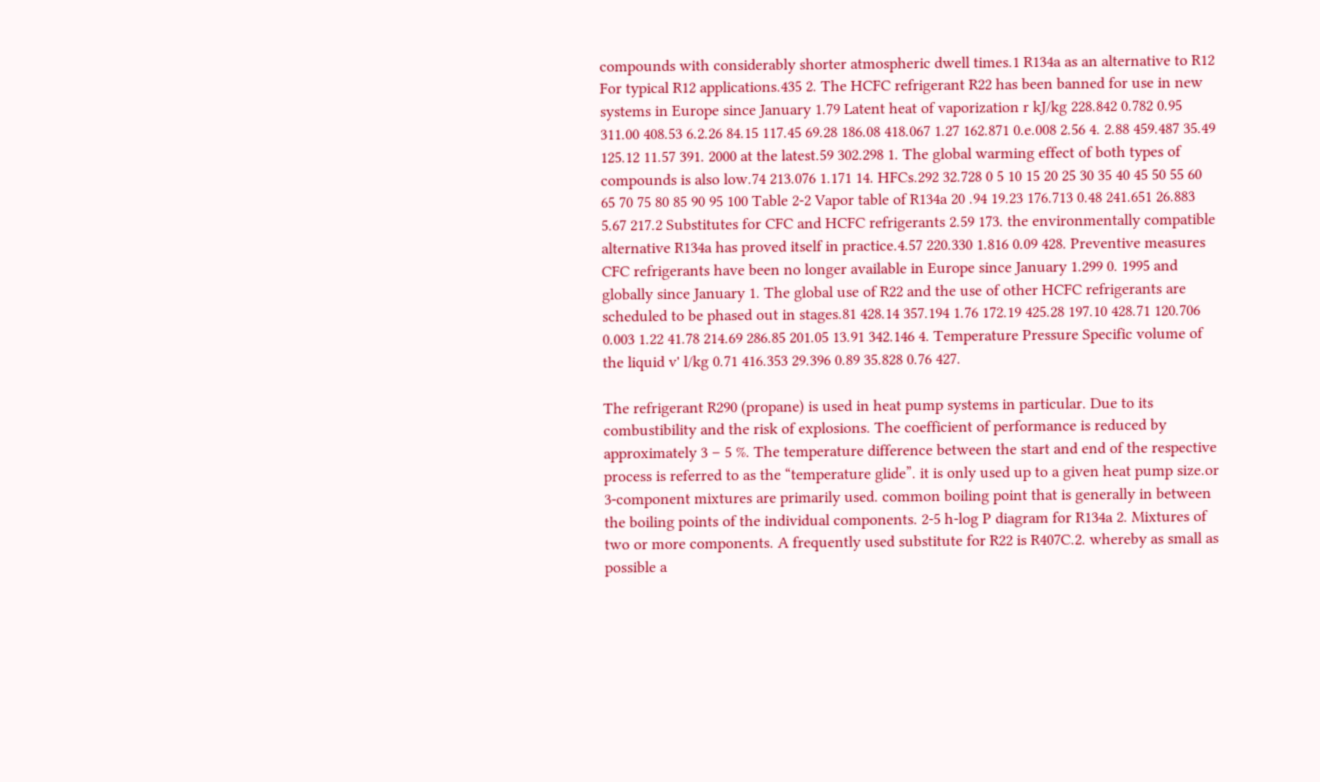compounds with considerably shorter atmospheric dwell times.1 R134a as an alternative to R12 For typical R12 applications.435 2. The HCFC refrigerant R22 has been banned for use in new systems in Europe since January 1.79 Latent heat of vaporization r kJ/kg 228.842 0.782 0.95 311.00 408.53 6.2.26 84.15 117.45 69.28 186.08 418.067 1.27 162.871 0.e.008 2.56 4. 2.88 459.487 35.49 125.12 11.57 391. 2000 at the latest.59 302.298 1. The global warming effect of both types of compounds is also low.74 213.076 1.171 14. HFCs.292 32.728 0 5 10 15 20 25 30 35 40 45 50 55 60 65 70 75 80 85 90 95 100 Table 2-2 Vapor table of R134a 20 .94 19.23 176.713 0.48 241.651 26.883 5.67 217.2 Substitutes for CFC and HCFC refrigerants 2.59 173. the environmentally compatible alternative R134a has proved itself in practice.4.57 220.330 1.816 0.09 428. Preventive measures CFC refrigerants have been no longer available in Europe since January 1.299 0. 1995 and globally since January 1. The global use of R22 and the use of other HCFC refrigerants are scheduled to be phased out in stages.81 428.14 357.194 1.76 172.19 425.28 197.10 428.71 120.706 0.003 1.22 41.78 214.69 286.85 201.05 13.91 342.146 4. Temperature Pressure Specific volume of the liquid v' l/kg 0.71 416.353 29.396 0.89 35.828 0.76 427.

The refrigerant R290 (propane) is used in heat pump systems in particular. Due to its combustibility and the risk of explosions. The coefficient of performance is reduced by approximately 3 – 5 %. The temperature difference between the start and end of the respective process is referred to as the “temperature glide”. it is only used up to a given heat pump size.or 3-component mixtures are primarily used. common boiling point that is generally in between the boiling points of the individual components. 2-5 h-log P diagram for R134a 2. Mixtures of two or more components. A frequently used substitute for R22 is R407C.2. whereby as small as possible a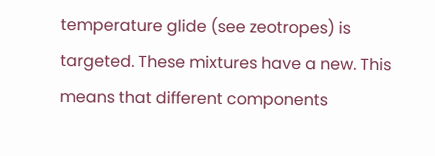temperature glide (see zeotropes) is targeted. These mixtures have a new. This means that different components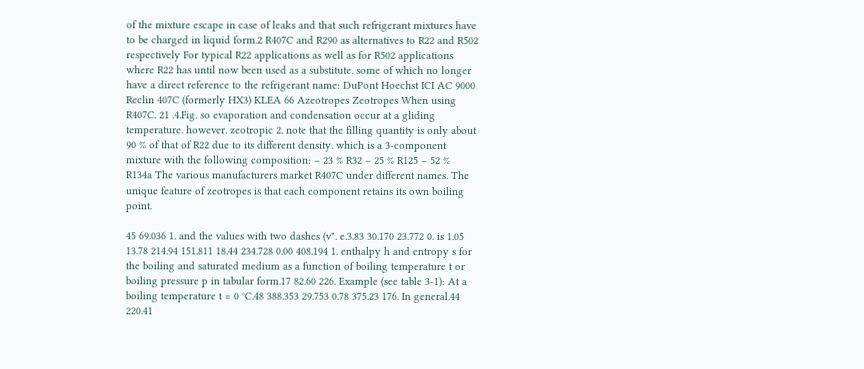of the mixture escape in case of leaks and that such refrigerant mixtures have to be charged in liquid form.2 R407C and R290 as alternatives to R22 and R502 respectively For typical R22 applications as well as for R502 applications where R22 has until now been used as a substitute. some of which no longer have a direct reference to the refrigerant name: DuPont Hoechst ICI AC 9000 Reclin 407C (formerly HX3) KLEA 66 Azeotropes Zeotropes When using R407C. 21 .4.Fig. so evaporation and condensation occur at a gliding temperature. however. zeotropic 2. note that the filling quantity is only about 90 % of that of R22 due to its different density. which is a 3-component mixture with the following composition: – 23 % R32 – 25 % R125 – 52 % R134a The various manufacturers market R407C under different names. The unique feature of zeotropes is that each component retains its own boiling point.

45 69.036 1. and the values with two dashes (v". e.3.83 30.170 23.772 0. is 1.05 13.78 214.94 151.811 18.44 234.728 0.00 408.194 1. enthalpy h and entropy s for the boiling and saturated medium as a function of boiling temperature t or boiling pressure p in tabular form.17 82.60 226. Example (see table 3-1): At a boiling temperature t = 0 °C.48 388.353 29.753 0.78 375.23 176. In general.44 220.41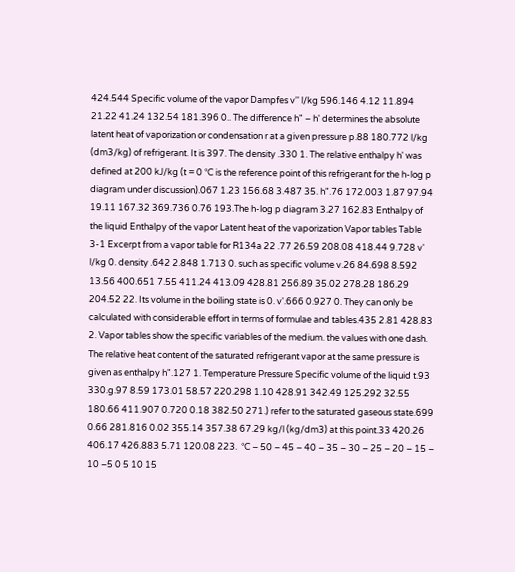424.544 Specific volume of the vapor Dampfes v'' l/kg 596.146 4.12 11.894 21.22 41.24 132.54 181.396 0.. The difference h" – h' determines the absolute latent heat of vaporization or condensation r at a given pressure p.88 180.772 l/kg (dm3/kg) of refrigerant. It is 397. The density .330 1. The relative enthalpy h' was defined at 200 kJ/kg (t = 0 °C is the reference point of this refrigerant for the h-log p diagram under discussion).067 1.23 156.68 3.487 35. h".76 172.003 1.87 97.94 19.11 167.32 369.736 0.76 193.The h-log p diagram 3.27 162.83 Enthalpy of the liquid Enthalpy of the vapor Latent heat of the vaporization Vapor tables Table 3-1 Excerpt from a vapor table for R134a 22 .77 26.59 208.08 418.44 9.728 v' l/kg 0. density .642 2.848 1.713 0. such as specific volume v.26 84.698 8.592 13.56 400.651 7.55 411.24 413.09 428.81 256.89 35.02 278.28 186.29 204.52 22. Its volume in the boiling state is 0. v'.666 0.927 0. They can only be calculated with considerable effort in terms of formulae and tables.435 2.81 428.83 2. Vapor tables show the specific variables of the medium. the values with one dash. The relative heat content of the saturated refrigerant vapor at the same pressure is given as enthalpy h".127 1. Temperature Pressure Specific volume of the liquid t.93 330.g.97 8.59 173.01 58.57 220.298 1.10 428.91 342.49 125.292 32.55 180.66 411.907 0.720 0.18 382.50 271.) refer to the saturated gaseous state.699 0.66 281.816 0.02 355.14 357.38 67.29 kg/l (kg/dm3) at this point.33 420.26 406.17 426.883 5.71 120.08 223.  °C – 50 – 45 – 40 – 35 – 30 – 25 – 20 – 15 – 10 –5 0 5 10 15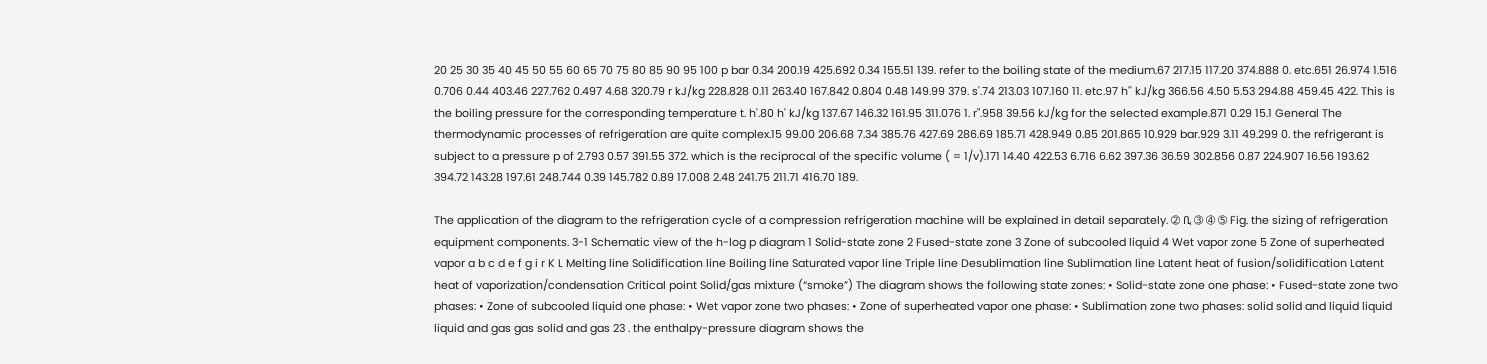20 25 30 35 40 45 50 55 60 65 70 75 80 85 90 95 100 p bar 0.34 200.19 425.692 0.34 155.51 139. refer to the boiling state of the medium.67 217.15 117.20 374.888 0. etc.651 26.974 1.516 0.706 0.44 403.46 227.762 0.497 4.68 320.79 r kJ/kg 228.828 0.11 263.40 167.842 0.804 0.48 149.99 379. s'.74 213.03 107.160 11. etc.97 h'' kJ/kg 366.56 4.50 5.53 294.88 459.45 422. This is the boiling pressure for the corresponding temperature t. h'.80 h' kJ/kg 137.67 146.32 161.95 311.076 1. r".958 39.56 kJ/kg for the selected example.871 0.29 15.1 General The thermodynamic processes of refrigeration are quite complex.15 99.00 206.68 7.34 385.76 427.69 286.69 185.71 428.949 0.85 201.865 10.929 bar.929 3.11 49.299 0. the refrigerant is subject to a pressure p of 2.793 0.57 391.55 372. which is the reciprocal of the specific volume ( = 1/v).171 14.40 422.53 6.716 6.62 397.36 36.59 302.856 0.87 224.907 16.56 193.62 394.72 143.28 197.61 248.744 0.39 145.782 0.89 17.008 2.48 241.75 211.71 416.70 189.

The application of the diagram to the refrigeration cycle of a compression refrigeration machine will be explained in detail separately. ➁ ቢ ➂ ➃ ➄ Fig. the sizing of refrigeration equipment components. 3-1 Schematic view of the h-log p diagram 1 Solid-state zone 2 Fused-state zone 3 Zone of subcooled liquid 4 Wet vapor zone 5 Zone of superheated vapor a b c d e f g i r K L Melting line Solidification line Boiling line Saturated vapor line Triple line Desublimation line Sublimation line Latent heat of fusion/solidification Latent heat of vaporization/condensation Critical point Solid/gas mixture (“smoke”) The diagram shows the following state zones: • Solid-state zone one phase: • Fused-state zone two phases: • Zone of subcooled liquid one phase: • Wet vapor zone two phases: • Zone of superheated vapor one phase: • Sublimation zone two phases: solid solid and liquid liquid liquid and gas gas solid and gas 23 . the enthalpy-pressure diagram shows the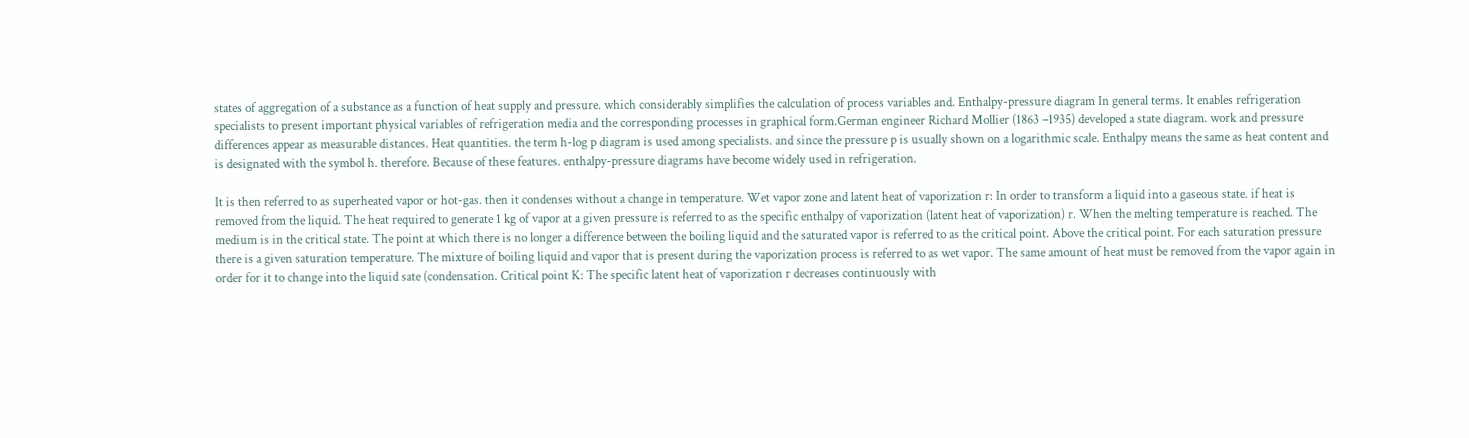states of aggregation of a substance as a function of heat supply and pressure. which considerably simplifies the calculation of process variables and. Enthalpy-pressure diagram In general terms. It enables refrigeration specialists to present important physical variables of refrigeration media and the corresponding processes in graphical form.German engineer Richard Mollier (1863 –1935) developed a state diagram. work and pressure differences appear as measurable distances. Heat quantities. the term h-log p diagram is used among specialists. and since the pressure p is usually shown on a logarithmic scale. Enthalpy means the same as heat content and is designated with the symbol h. therefore. Because of these features. enthalpy-pressure diagrams have become widely used in refrigeration.

It is then referred to as superheated vapor or hot-gas. then it condenses without a change in temperature. Wet vapor zone and latent heat of vaporization r: In order to transform a liquid into a gaseous state. if heat is removed from the liquid. The heat required to generate 1 kg of vapor at a given pressure is referred to as the specific enthalpy of vaporization (latent heat of vaporization) r. When the melting temperature is reached. The medium is in the critical state. The point at which there is no longer a difference between the boiling liquid and the saturated vapor is referred to as the critical point. Above the critical point. For each saturation pressure there is a given saturation temperature. The mixture of boiling liquid and vapor that is present during the vaporization process is referred to as wet vapor. The same amount of heat must be removed from the vapor again in order for it to change into the liquid sate (condensation. Critical point K: The specific latent heat of vaporization r decreases continuously with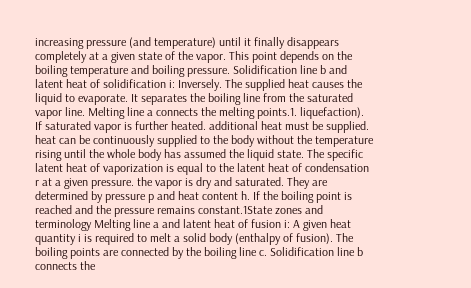increasing pressure (and temperature) until it finally disappears completely at a given state of the vapor. This point depends on the boiling temperature and boiling pressure. Solidification line b and latent heat of solidification i: Inversely. The supplied heat causes the liquid to evaporate. It separates the boiling line from the saturated vapor line. Melting line a connects the melting points.1. liquefaction). If saturated vapor is further heated. additional heat must be supplied. heat can be continuously supplied to the body without the temperature rising until the whole body has assumed the liquid state. The specific latent heat of vaporization is equal to the latent heat of condensation r at a given pressure. the vapor is dry and saturated. They are determined by pressure p and heat content h. If the boiling point is reached and the pressure remains constant.1State zones and terminology Melting line a and latent heat of fusion i: A given heat quantity i is required to melt a solid body (enthalpy of fusion). The boiling points are connected by the boiling line c. Solidification line b connects the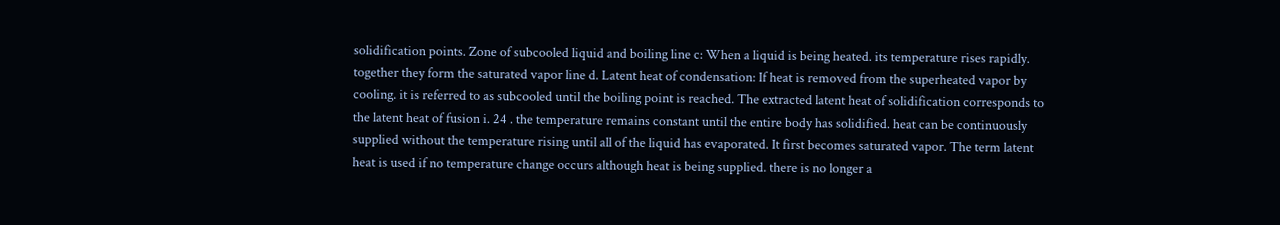solidification points. Zone of subcooled liquid and boiling line c: When a liquid is being heated. its temperature rises rapidly. together they form the saturated vapor line d. Latent heat of condensation: If heat is removed from the superheated vapor by cooling. it is referred to as subcooled until the boiling point is reached. The extracted latent heat of solidification corresponds to the latent heat of fusion i. 24 . the temperature remains constant until the entire body has solidified. heat can be continuously supplied without the temperature rising until all of the liquid has evaporated. It first becomes saturated vapor. The term latent heat is used if no temperature change occurs although heat is being supplied. there is no longer a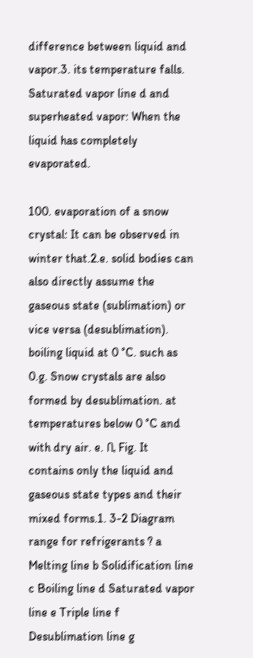difference between liquid and vapor.3. its temperature falls. Saturated vapor line d and superheated vapor: When the liquid has completely evaporated.

100. evaporation of a snow crystal: It can be observed in winter that.2.e. solid bodies can also directly assume the gaseous state (sublimation) or vice versa (desublimation). boiling liquid at 0 °C. such as 0.g. Snow crystals are also formed by desublimation. at temperatures below 0 °C and with dry air. e. ቢ Fig. It contains only the liquid and gaseous state types and their mixed forms.1. 3-2 Diagram range for refrigerants ? a Melting line b Solidification line c Boiling line d Saturated vapor line e Triple line f Desublimation line g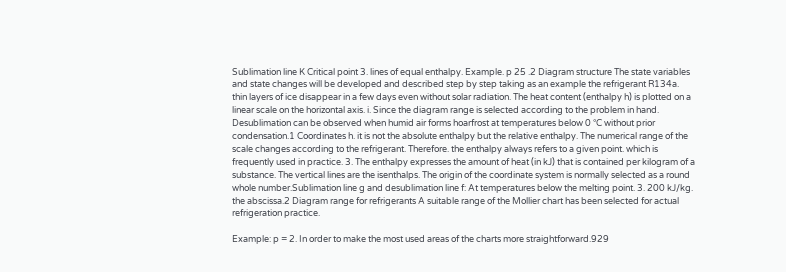Sublimation line K Critical point 3. lines of equal enthalpy. Example. p 25 .2 Diagram structure The state variables and state changes will be developed and described step by step taking as an example the refrigerant R134a. thin layers of ice disappear in a few days even without solar radiation. The heat content (enthalpy h) is plotted on a linear scale on the horizontal axis. i. Since the diagram range is selected according to the problem in hand. Desublimation can be observed when humid air forms hoarfrost at temperatures below 0 °C without prior condensation.1 Coordinates h. it is not the absolute enthalpy but the relative enthalpy. The numerical range of the scale changes according to the refrigerant. Therefore. the enthalpy always refers to a given point. which is frequently used in practice. 3. The enthalpy expresses the amount of heat (in kJ) that is contained per kilogram of a substance. The vertical lines are the isenthalps. The origin of the coordinate system is normally selected as a round whole number.Sublimation line g and desublimation line f: At temperatures below the melting point. 3. 200 kJ/kg. the abscissa.2 Diagram range for refrigerants A suitable range of the Mollier chart has been selected for actual refrigeration practice.

Example: p = 2. In order to make the most used areas of the charts more straightforward.929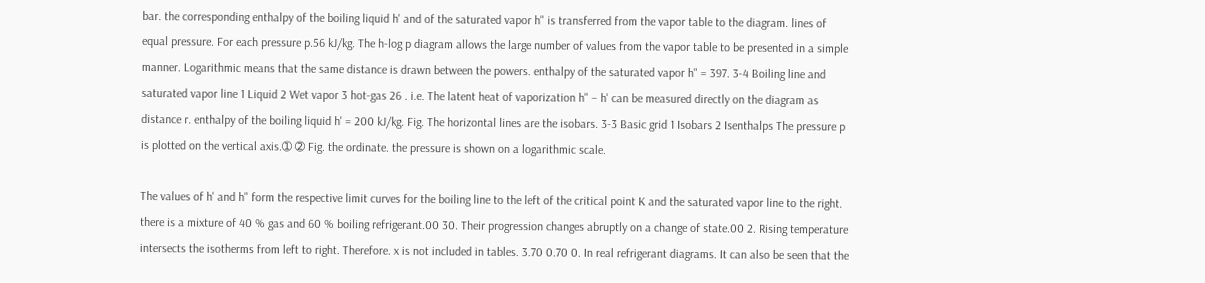bar. the corresponding enthalpy of the boiling liquid h' and of the saturated vapor h" is transferred from the vapor table to the diagram. lines of equal pressure. For each pressure p.56 kJ/kg. The h-log p diagram allows the large number of values from the vapor table to be presented in a simple manner. Logarithmic means that the same distance is drawn between the powers. enthalpy of the saturated vapor h" = 397. 3-4 Boiling line and saturated vapor line 1 Liquid 2 Wet vapor 3 hot-gas 26 . i.e. The latent heat of vaporization h" – h' can be measured directly on the diagram as distance r. enthalpy of the boiling liquid h' = 200 kJ/kg. Fig. The horizontal lines are the isobars. 3-3 Basic grid 1 Isobars 2 Isenthalps The pressure p is plotted on the vertical axis.➀ ➁ Fig. the ordinate. the pressure is shown on a logarithmic scale.

The values of h' and h" form the respective limit curves for the boiling line to the left of the critical point K and the saturated vapor line to the right. there is a mixture of 40 % gas and 60 % boiling refrigerant.00 30. Their progression changes abruptly on a change of state.00 2. Rising temperature intersects the isotherms from left to right. Therefore. x is not included in tables. 3.70 0.70 0. In real refrigerant diagrams. It can also be seen that the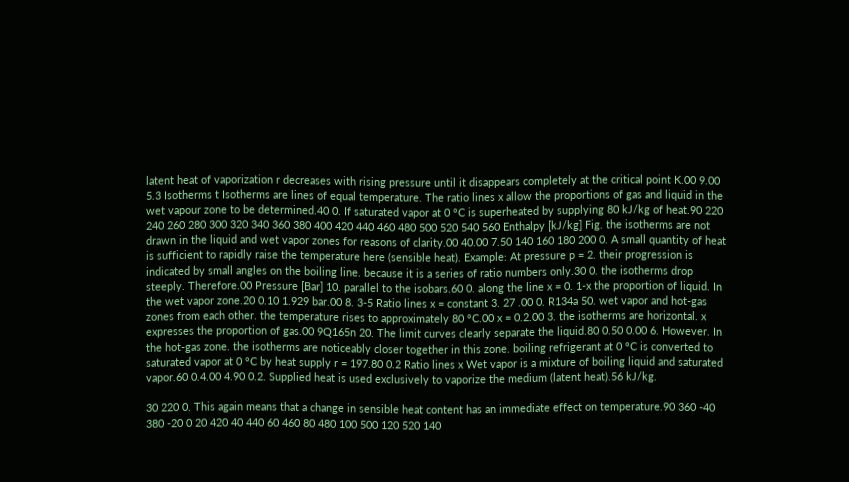latent heat of vaporization r decreases with rising pressure until it disappears completely at the critical point K.00 9.00 5.3 Isotherms t Isotherms are lines of equal temperature. The ratio lines x allow the proportions of gas and liquid in the wet vapour zone to be determined.40 0. If saturated vapor at 0 °C is superheated by supplying 80 kJ/kg of heat.90 220 240 260 280 300 320 340 360 380 400 420 440 460 480 500 520 540 560 Enthalpy [kJ/kg] Fig. the isotherms are not drawn in the liquid and wet vapor zones for reasons of clarity.00 40.00 7.50 140 160 180 200 0. A small quantity of heat is sufficient to rapidly raise the temperature here (sensible heat). Example: At pressure p = 2. their progression is indicated by small angles on the boiling line. because it is a series of ratio numbers only.30 0. the isotherms drop steeply. Therefore.00 Pressure [Bar] 10. parallel to the isobars.60 0. along the line x = 0. 1-x the proportion of liquid. In the wet vapor zone.20 0.10 1.929 bar.00 8. 3-5 Ratio lines x = constant 3. 27 .00 0. R134a 50. wet vapor and hot-gas zones from each other. the temperature rises to approximately 80 °C.00 x = 0.2.00 3. the isotherms are horizontal. x expresses the proportion of gas.00 9Q165n 20. The limit curves clearly separate the liquid.80 0.50 0.00 6. However. In the hot-gas zone. the isotherms are noticeably closer together in this zone. boiling refrigerant at 0 °C is converted to saturated vapor at 0 °C by heat supply r = 197.80 0.2 Ratio lines x Wet vapor is a mixture of boiling liquid and saturated vapor.60 0.4.00 4.90 0.2. Supplied heat is used exclusively to vaporize the medium (latent heat).56 kJ/kg.

30 220 0. This again means that a change in sensible heat content has an immediate effect on temperature.90 360 -40 380 -20 0 20 420 40 440 60 460 80 480 100 500 120 520 140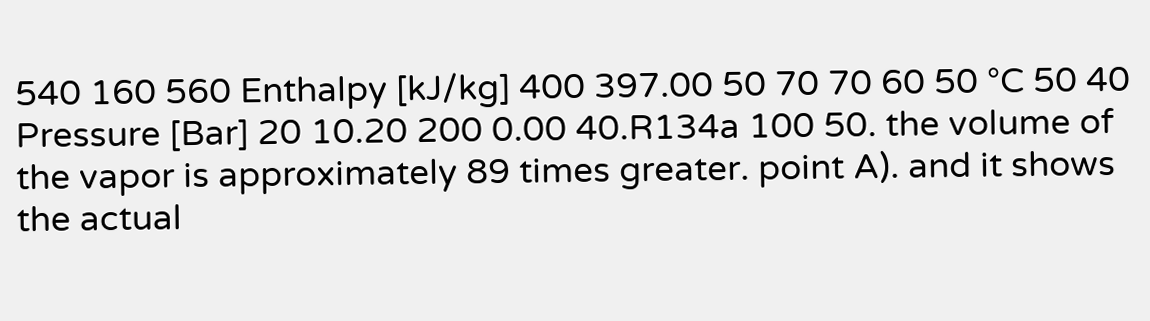540 160 560 Enthalpy [kJ/kg] 400 397.00 50 70 70 60 50 °C 50 40 Pressure [Bar] 20 10.20 200 0.00 40.R134a 100 50. the volume of the vapor is approximately 89 times greater. point A). and it shows the actual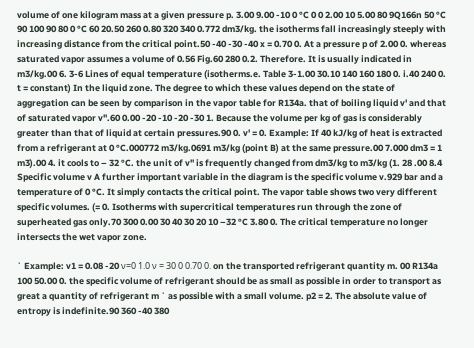volume of one kilogram mass at a given pressure p. 3.00 9.00 -10 0 °C 0 0 2.00 10 5.00 80 9Q166n 50 °C 90 100 90 80 0 °C 60 20.50 260 0.80 320 340 0.772 dm3/kg. the isotherms fall increasingly steeply with increasing distance from the critical point.50 -40 -30 -40 x = 0.70 0. At a pressure p of 2.00 0. whereas saturated vapor assumes a volume of 0.56 Fig.60 280 0.2. Therefore. It is usually indicated in m3/kg.00 6. 3-6 Lines of equal temperature (isotherms.e. Table 3-1.00 30.10 140 160 180 0. i.40 240 0. t = constant) In the liquid zone. The degree to which these values depend on the state of aggregation can be seen by comparison in the vapor table for R134a. that of boiling liquid v' and that of saturated vapor v".60 0.00 -20 -10 -20 -30 1. Because the volume per kg of gas is considerably greater than that of liquid at certain pressures.90 0. v' = 0. Example: If 40 kJ/kg of heat is extracted from a refrigerant at 0 °C.000772 m3/kg.0691 m3/kg (point B) at the same pressure.00 7.000 dm3 = 1 m3).00 4. it cools to – 32 °C. the unit of v" is frequently changed from dm3/kg to m3/kg (1. 28 .00 8.4 Specific volume v A further important variable in the diagram is the specific volume v.929 bar and a temperature of 0 °C. It simply contacts the critical point. The vapor table shows two very different specific volumes. (= 0. Isotherms with supercritical temperatures run through the zone of superheated gas only.70 300 0.00 30 40 30 20 10 –32 °C 3.80 0. The critical temperature no longer intersects the wet vapor zone.

˙ Example: v1 = 0.08 -20 ν=0 1.0 ν = 30 0 0.70 0. on the transported refrigerant quantity m. 00 R134a 100 50.00 0. the specific volume of refrigerant should be as small as possible in order to transport as great a quantity of refrigerant m ˙ as possible with a small volume. p2 = 2. The absolute value of entropy is indefinite.90 360 -40 380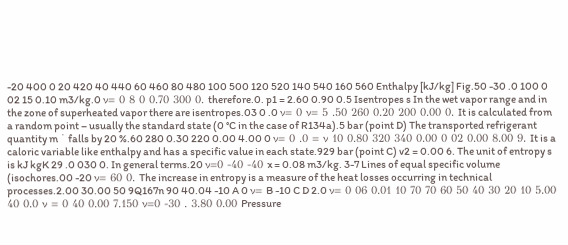-20 400 0 20 420 40 440 60 460 80 480 100 500 120 520 140 540 160 560 Enthalpy [kJ/kg] Fig.50 -30 .0 100 0 02 15 0.10 m3/kg.0 ν= 0 8 0 0.70 300 0. therefore.0. p1 = 2.60 0.90 0.5 Isentropes s In the wet vapor range and in the zone of superheated vapor there are isentropes.03 0 .0 ν= 0 ν= 5 .50 260 0.20 200 0.00 0. It is calculated from a random point – usually the standard state (0 °C in the case of R134a).5 bar (point D) The transported refrigerant quantity m ˙ falls by 20 %.60 280 0.30 220 0.00 4.00 0 ν= 0 .0 = ν 10 0.80 320 340 0.00 0 02 0.00 8.00 9. It is a caloric variable like enthalpy and has a specific value in each state.929 bar (point C) v2 = 0.00 6. The unit of entropy s is kJ kgK 29 .0 030 0. In general terms.20 ν=0 -40 -40 x = 0.08 m3/kg. 3-7 Lines of equal specific volume (isochores.00 -20 ν= 60 0. The increase in entropy is a measure of the heat losses occurring in technical processes.2.00 30.00 50 9Q167n 90 40.04 -10 A 0 ν= B -10 C D 2.0 ν= 0 06 0.01 10 70 70 60 50 40 30 20 10 5.00 40 0.0 ν = 0 40 0.00 7.150 ν=0 -30 . 3.80 0.00 Pressure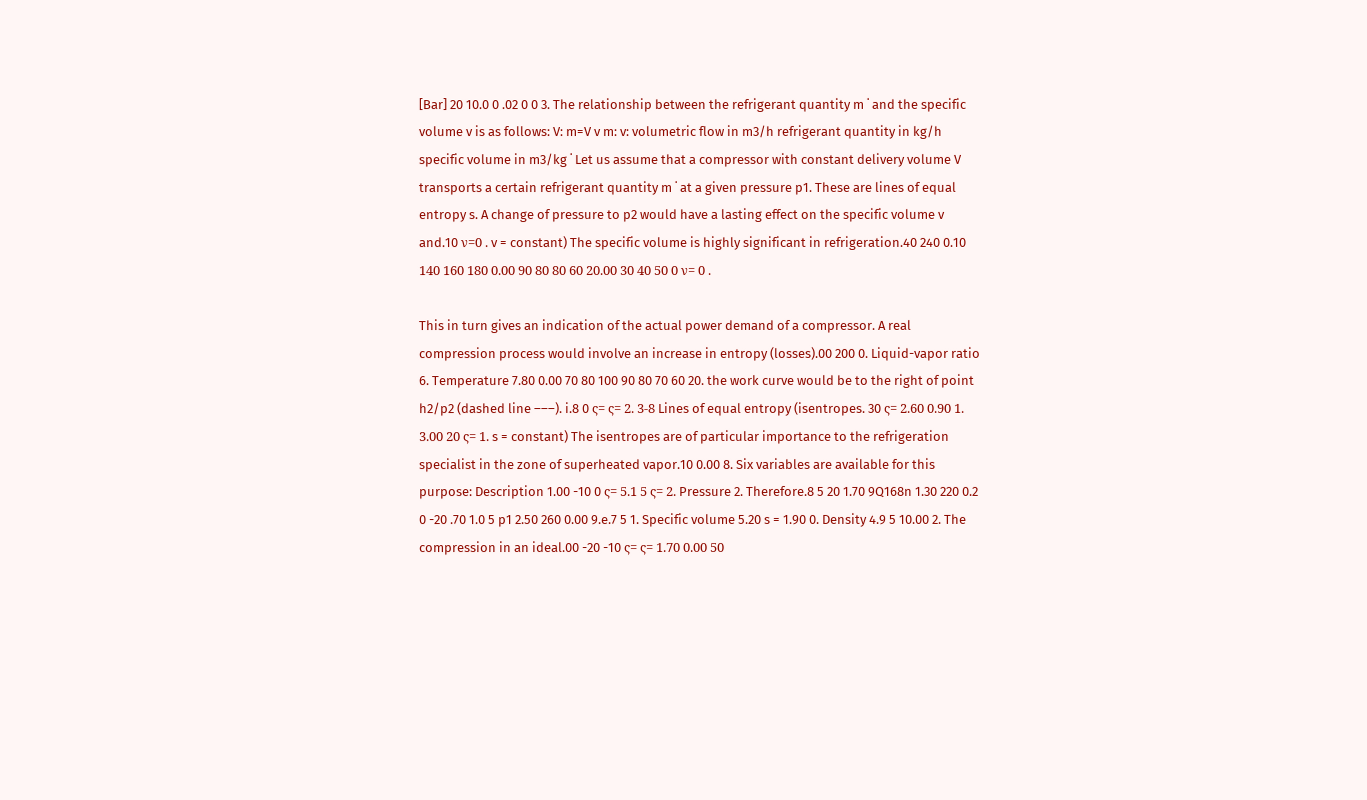[Bar] 20 10.0 0 .02 0 0 3. The relationship between the refrigerant quantity m ˙ and the specific volume v is as follows: V: m=V v m: v: volumetric flow in m3/h refrigerant quantity in kg/h specific volume in m3/kg ˙ Let us assume that a compressor with constant delivery volume V transports a certain refrigerant quantity m ˙ at a given pressure p1. These are lines of equal entropy s. A change of pressure to p2 would have a lasting effect on the specific volume v and.10 ν=0 . v = constant) The specific volume is highly significant in refrigeration.40 240 0.10 140 160 180 0.00 90 80 80 60 20.00 30 40 50 0 ν= 0 .

This in turn gives an indication of the actual power demand of a compressor. A real compression process would involve an increase in entropy (losses).00 200 0. Liquid-vapor ratio 6. Temperature 7.80 0.00 70 80 100 90 80 70 60 20. the work curve would be to the right of point h2/p2 (dashed line –––). i.8 0 ς= ς= 2. 3-8 Lines of equal entropy (isentropes. 30 ς= 2.60 0.90 1. 3.00 20 ς= 1. s = constant) The isentropes are of particular importance to the refrigeration specialist in the zone of superheated vapor.10 0.00 8. Six variables are available for this purpose: Description 1.00 -10 0 ς= 5.1 5 ς= 2. Pressure 2. Therefore.8 5 20 1.70 9Q168n 1.30 220 0.2 0 -20 .70 1.0 5 p1 2.50 260 0.00 9.e.7 5 1. Specific volume 5.20 s = 1.90 0. Density 4.9 5 10.00 2. The compression in an ideal.00 -20 -10 ς= ς= 1.70 0.00 50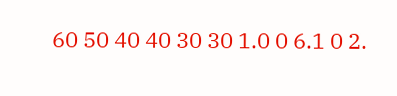60 50 40 40 30 30 1.0 0 6.1 0 2.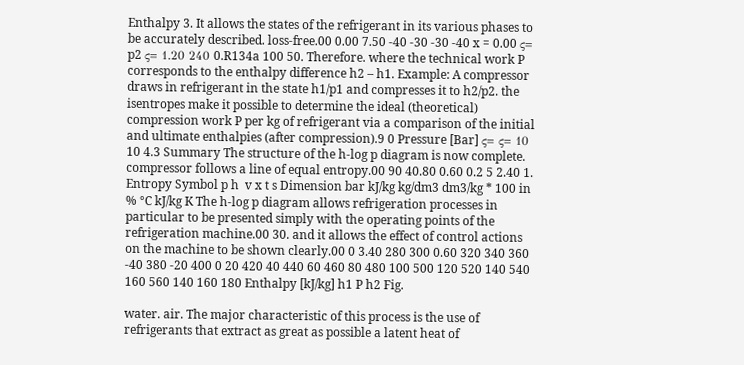Enthalpy 3. It allows the states of the refrigerant in its various phases to be accurately described. loss-free.00 0.00 7.50 -40 -30 -30 -40 x = 0.00 ς= p2 ς= 1.20 240 0.R134a 100 50. Therefore. where the technical work P corresponds to the enthalpy difference h2 – h1. Example: A compressor draws in refrigerant in the state h1/p1 and compresses it to h2/p2. the isentropes make it possible to determine the ideal (theoretical) compression work P per kg of refrigerant via a comparison of the initial and ultimate enthalpies (after compression).9 0 Pressure [Bar] ς= ς= 10 10 4.3 Summary The structure of the h-log p diagram is now complete. compressor follows a line of equal entropy.00 90 40.80 0.60 0.2 5 2.40 1. Entropy Symbol p h  v x t s Dimension bar kJ/kg kg/dm3 dm3/kg * 100 in % °C kJ/kg K The h-log p diagram allows refrigeration processes in particular to be presented simply with the operating points of the refrigeration machine.00 30. and it allows the effect of control actions on the machine to be shown clearly.00 0 3.40 280 300 0.60 320 340 360 -40 380 -20 400 0 20 420 40 440 60 460 80 480 100 500 120 520 140 540 160 560 140 160 180 Enthalpy [kJ/kg] h1 P h2 Fig.

water. air. The major characteristic of this process is the use of refrigerants that extract as great as possible a latent heat of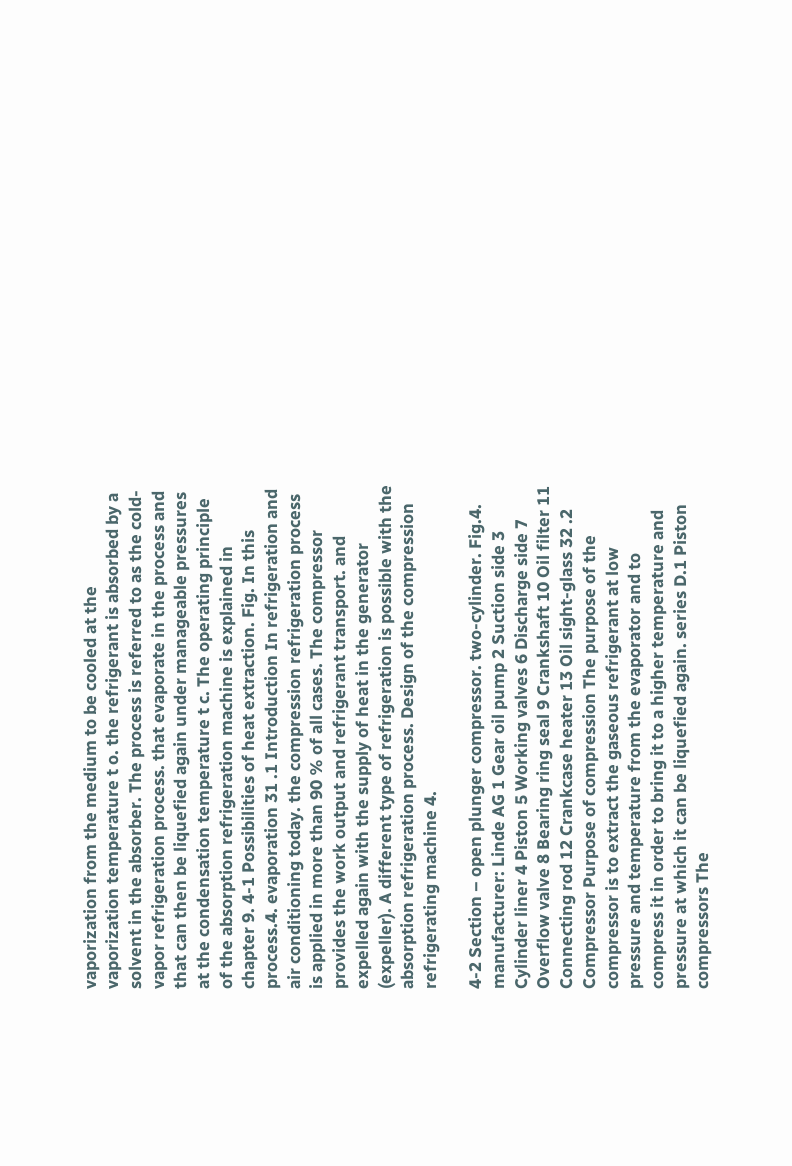vaporization from the medium to be cooled at the vaporization temperature t o. the refrigerant is absorbed by a solvent in the absorber. The process is referred to as the cold-vapor refrigeration process. that evaporate in the process and that can then be liquefied again under manageable pressures at the condensation temperature t c. The operating principle of the absorption refrigeration machine is explained in chapter 9. 4-1 Possibilities of heat extraction. Fig. In this process.4. evaporation 31 .1 Introduction In refrigeration and air conditioning today. the compression refrigeration process is applied in more than 90 % of all cases. The compressor provides the work output and refrigerant transport. and expelled again with the supply of heat in the generator (expeller). A different type of refrigeration is possible with the absorption refrigeration process. Design of the compression refrigerating machine 4.

4-2 Section – open plunger compressor. two-cylinder. Fig.4. manufacturer: Linde AG 1 Gear oil pump 2 Suction side 3 Cylinder liner 4 Piston 5 Working valves 6 Discharge side 7 Overflow valve 8 Bearing ring seal 9 Crankshaft 10 Oil filter 11 Connecting rod 12 Crankcase heater 13 Oil sight-glass 32 .2 Compressor Purpose of compression The purpose of the compressor is to extract the gaseous refrigerant at low pressure and temperature from the evaporator and to compress it in order to bring it to a higher temperature and pressure at which it can be liquefied again. series D.1 Piston compressors The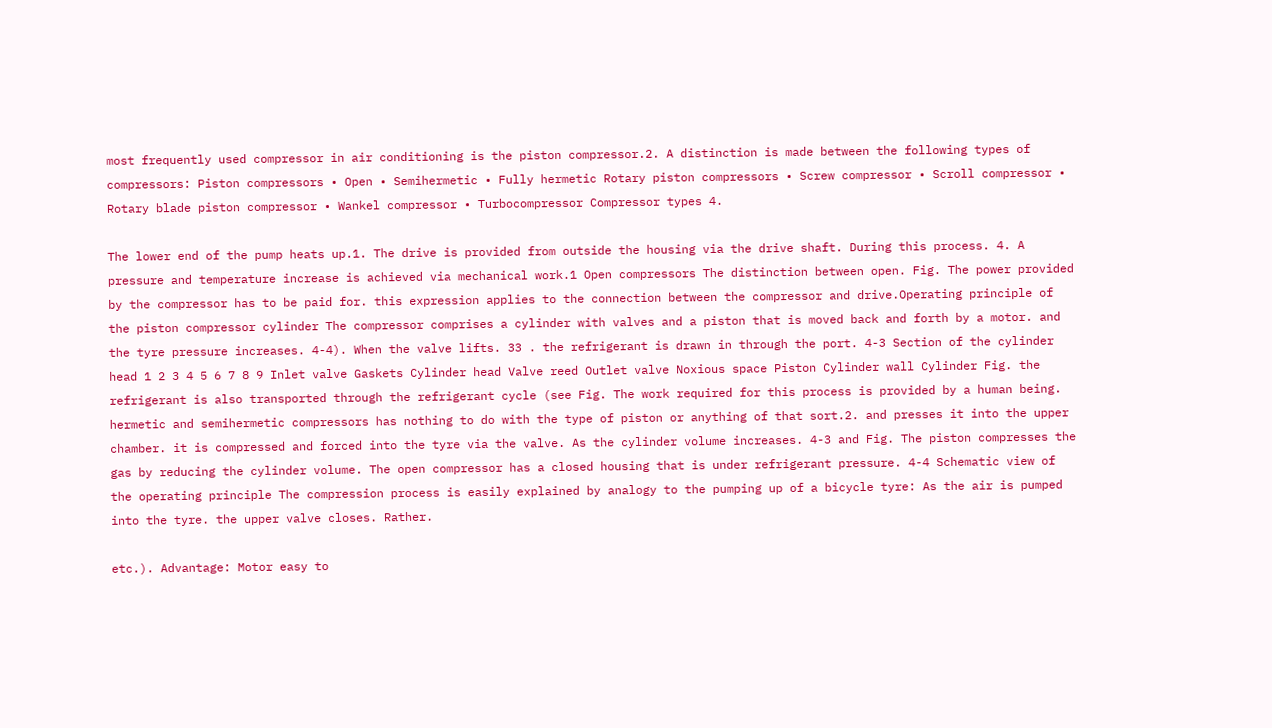most frequently used compressor in air conditioning is the piston compressor.2. A distinction is made between the following types of compressors: Piston compressors • Open • Semihermetic • Fully hermetic Rotary piston compressors • Screw compressor • Scroll compressor • Rotary blade piston compressor • Wankel compressor • Turbocompressor Compressor types 4.

The lower end of the pump heats up.1. The drive is provided from outside the housing via the drive shaft. During this process. 4. A pressure and temperature increase is achieved via mechanical work.1 Open compressors The distinction between open. Fig. The power provided by the compressor has to be paid for. this expression applies to the connection between the compressor and drive.Operating principle of the piston compressor cylinder The compressor comprises a cylinder with valves and a piston that is moved back and forth by a motor. and the tyre pressure increases. 4-4). When the valve lifts. 33 . the refrigerant is drawn in through the port. 4-3 Section of the cylinder head 1 2 3 4 5 6 7 8 9 Inlet valve Gaskets Cylinder head Valve reed Outlet valve Noxious space Piston Cylinder wall Cylinder Fig. the refrigerant is also transported through the refrigerant cycle (see Fig. The work required for this process is provided by a human being. hermetic and semihermetic compressors has nothing to do with the type of piston or anything of that sort.2. and presses it into the upper chamber. it is compressed and forced into the tyre via the valve. As the cylinder volume increases. 4-3 and Fig. The piston compresses the gas by reducing the cylinder volume. The open compressor has a closed housing that is under refrigerant pressure. 4-4 Schematic view of the operating principle The compression process is easily explained by analogy to the pumping up of a bicycle tyre: As the air is pumped into the tyre. the upper valve closes. Rather.

etc.). Advantage: Motor easy to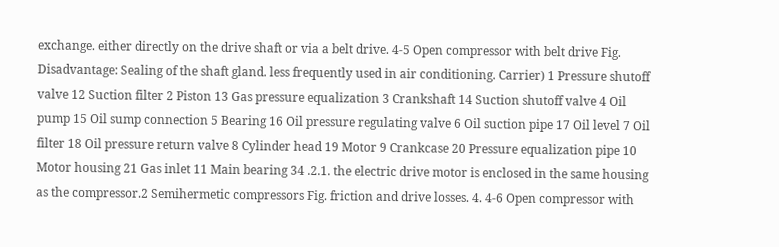exchange. either directly on the drive shaft or via a belt drive. 4-5 Open compressor with belt drive Fig. Disadvantage: Sealing of the shaft gland. less frequently used in air conditioning. Carrier) 1 Pressure shutoff valve 12 Suction filter 2 Piston 13 Gas pressure equalization 3 Crankshaft 14 Suction shutoff valve 4 Oil pump 15 Oil sump connection 5 Bearing 16 Oil pressure regulating valve 6 Oil suction pipe 17 Oil level 7 Oil filter 18 Oil pressure return valve 8 Cylinder head 19 Motor 9 Crankcase 20 Pressure equalization pipe 10 Motor housing 21 Gas inlet 11 Main bearing 34 .2.1. the electric drive motor is enclosed in the same housing as the compressor.2 Semihermetic compressors Fig. friction and drive losses. 4. 4-6 Open compressor with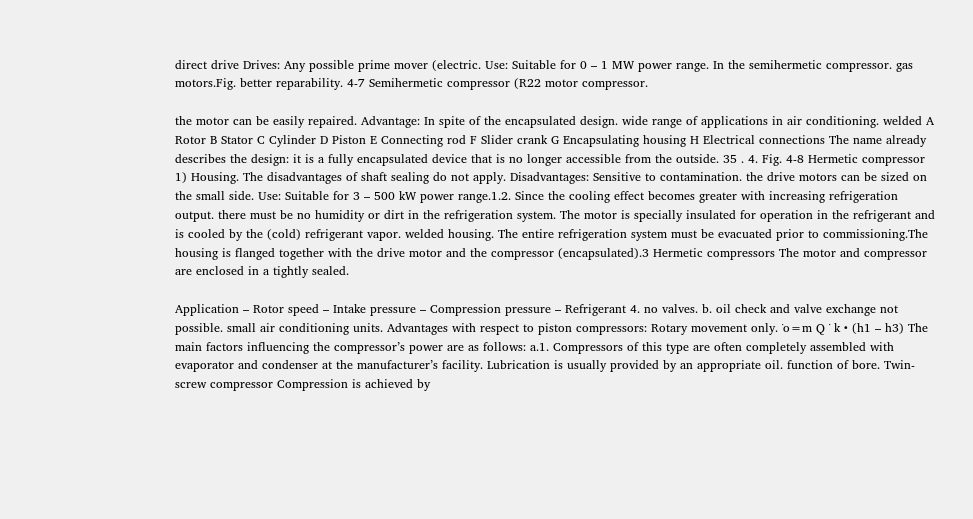direct drive Drives: Any possible prime mover (electric. Use: Suitable for 0 – 1 MW power range. In the semihermetic compressor. gas motors.Fig. better reparability. 4-7 Semihermetic compressor (R22 motor compressor.

the motor can be easily repaired. Advantage: In spite of the encapsulated design. wide range of applications in air conditioning. welded A Rotor B Stator C Cylinder D Piston E Connecting rod F Slider crank G Encapsulating housing H Electrical connections The name already describes the design: it is a fully encapsulated device that is no longer accessible from the outside. 35 . 4. Fig. 4-8 Hermetic compressor 1) Housing. The disadvantages of shaft sealing do not apply. Disadvantages: Sensitive to contamination. the drive motors can be sized on the small side. Use: Suitable for 3 – 500 kW power range.1.2. Since the cooling effect becomes greater with increasing refrigeration output. there must be no humidity or dirt in the refrigeration system. The motor is specially insulated for operation in the refrigerant and is cooled by the (cold) refrigerant vapor. welded housing. The entire refrigeration system must be evacuated prior to commissioning.The housing is flanged together with the drive motor and the compressor (encapsulated).3 Hermetic compressors The motor and compressor are enclosed in a tightly sealed.

Application – Rotor speed – Intake pressure – Compression pressure – Refrigerant 4. no valves. b. oil check and valve exchange not possible. small air conditioning units. Advantages with respect to piston compressors: Rotary movement only. ˙o=m Q ˙ k • (h1 – h3) The main factors influencing the compressor’s power are as follows: a.1. Compressors of this type are often completely assembled with evaporator and condenser at the manufacturer’s facility. Lubrication is usually provided by an appropriate oil. function of bore. Twin-screw compressor Compression is achieved by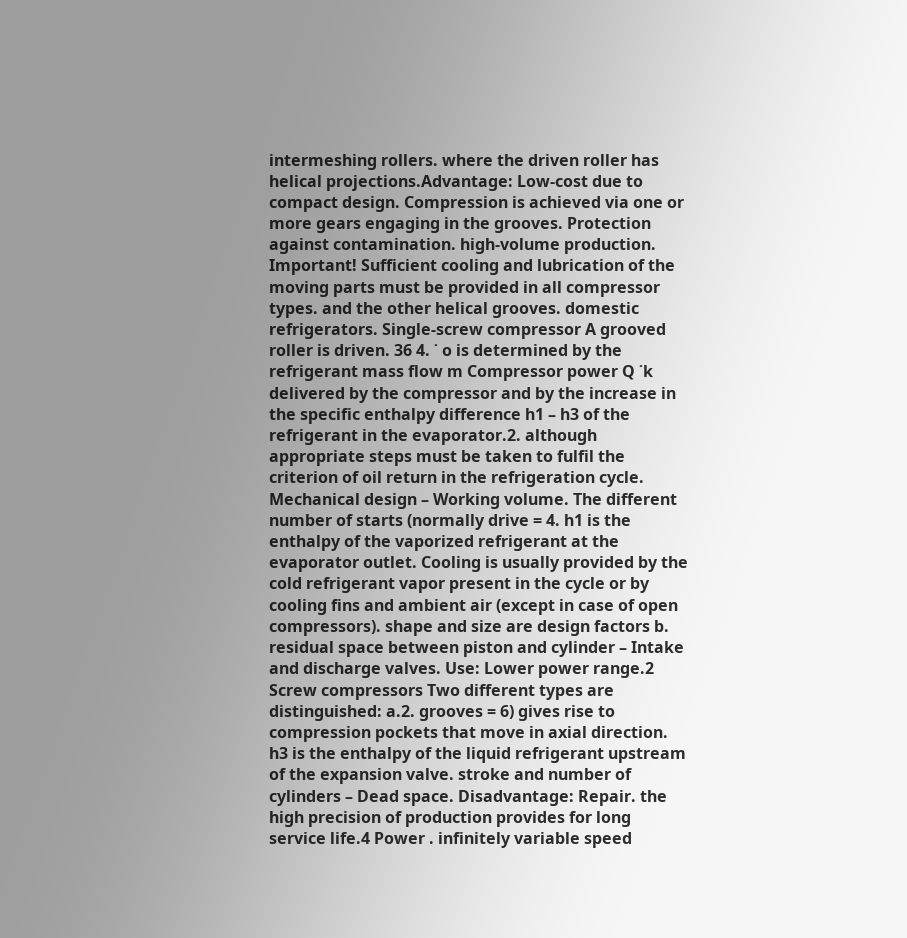intermeshing rollers. where the driven roller has helical projections.Advantage: Low-cost due to compact design. Compression is achieved via one or more gears engaging in the grooves. Protection against contamination. high-volume production. Important! Sufficient cooling and lubrication of the moving parts must be provided in all compressor types. and the other helical grooves. domestic refrigerators. Single-screw compressor A grooved roller is driven. 36 4. ˙ o is determined by the refrigerant mass flow m Compressor power Q ˙k delivered by the compressor and by the increase in the specific enthalpy difference h1 – h3 of the refrigerant in the evaporator.2. although appropriate steps must be taken to fulfil the criterion of oil return in the refrigeration cycle. Mechanical design – Working volume. The different number of starts (normally drive = 4. h1 is the enthalpy of the vaporized refrigerant at the evaporator outlet. Cooling is usually provided by the cold refrigerant vapor present in the cycle or by cooling fins and ambient air (except in case of open compressors). shape and size are design factors b. residual space between piston and cylinder – Intake and discharge valves. Use: Lower power range.2 Screw compressors Two different types are distinguished: a.2. grooves = 6) gives rise to compression pockets that move in axial direction. h3 is the enthalpy of the liquid refrigerant upstream of the expansion valve. stroke and number of cylinders – Dead space. Disadvantage: Repair. the high precision of production provides for long service life.4 Power . infinitely variable speed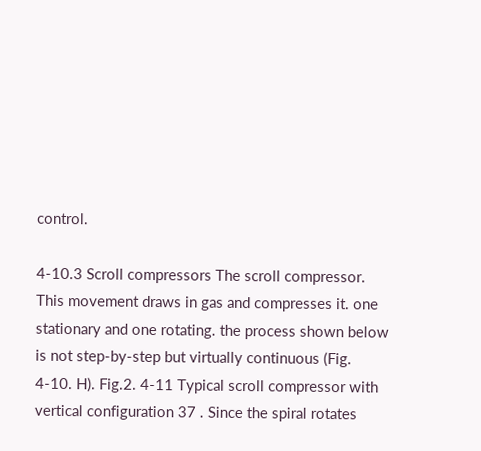control.

4-10.3 Scroll compressors The scroll compressor. This movement draws in gas and compresses it. one stationary and one rotating. the process shown below is not step-by-step but virtually continuous (Fig. 4-10. H). Fig.2. 4-11 Typical scroll compressor with vertical configuration 37 . Since the spiral rotates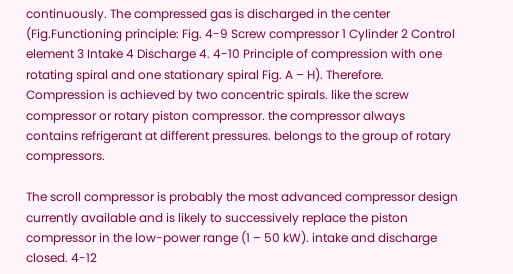continuously. The compressed gas is discharged in the center (Fig.Functioning principle: Fig. 4-9 Screw compressor 1 Cylinder 2 Control element 3 Intake 4 Discharge 4. 4-10 Principle of compression with one rotating spiral and one stationary spiral Fig. A – H). Therefore. Compression is achieved by two concentric spirals. like the screw compressor or rotary piston compressor. the compressor always contains refrigerant at different pressures. belongs to the group of rotary compressors.

The scroll compressor is probably the most advanced compressor design currently available and is likely to successively replace the piston compressor in the low-power range (1 – 50 kW). intake and discharge closed. 4-12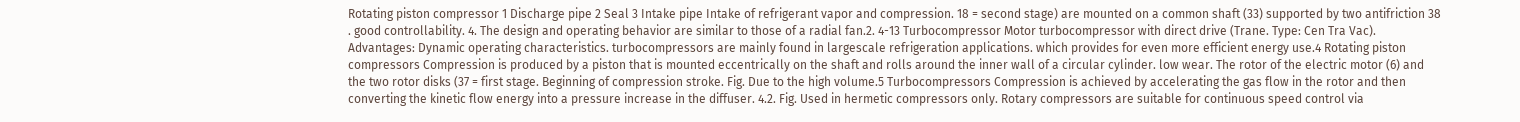Rotating piston compressor 1 Discharge pipe 2 Seal 3 Intake pipe Intake of refrigerant vapor and compression. 18 = second stage) are mounted on a common shaft (33) supported by two antifriction 38 . good controllability. 4. The design and operating behavior are similar to those of a radial fan.2. 4-13 Turbocompressor Motor turbocompressor with direct drive (Trane. Type: Cen Tra Vac). Advantages: Dynamic operating characteristics. turbocompressors are mainly found in largescale refrigeration applications. which provides for even more efficient energy use.4 Rotating piston compressors Compression is produced by a piston that is mounted eccentrically on the shaft and rolls around the inner wall of a circular cylinder. low wear. The rotor of the electric motor (6) and the two rotor disks (37 = first stage. Beginning of compression stroke. Fig. Due to the high volume.5 Turbocompressors Compression is achieved by accelerating the gas flow in the rotor and then converting the kinetic flow energy into a pressure increase in the diffuser. 4.2. Fig. Used in hermetic compressors only. Rotary compressors are suitable for continuous speed control via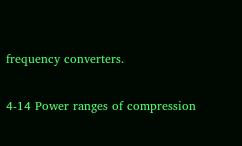frequency converters.

4-14 Power ranges of compression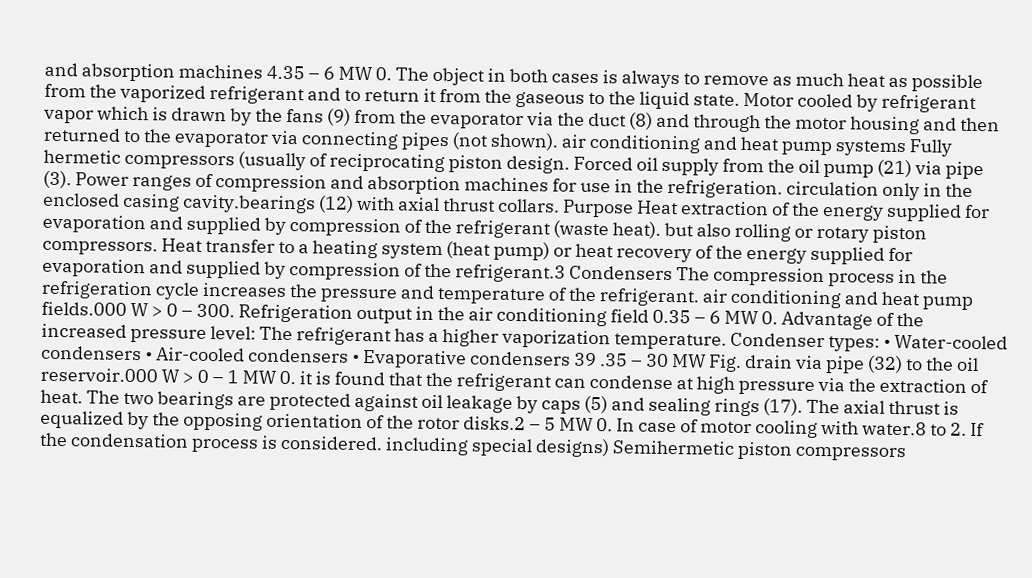and absorption machines 4.35 – 6 MW 0. The object in both cases is always to remove as much heat as possible from the vaporized refrigerant and to return it from the gaseous to the liquid state. Motor cooled by refrigerant vapor which is drawn by the fans (9) from the evaporator via the duct (8) and through the motor housing and then returned to the evaporator via connecting pipes (not shown). air conditioning and heat pump systems Fully hermetic compressors (usually of reciprocating piston design. Forced oil supply from the oil pump (21) via pipe (3). Power ranges of compression and absorption machines for use in the refrigeration. circulation only in the enclosed casing cavity.bearings (12) with axial thrust collars. Purpose Heat extraction of the energy supplied for evaporation and supplied by compression of the refrigerant (waste heat). but also rolling or rotary piston compressors. Heat transfer to a heating system (heat pump) or heat recovery of the energy supplied for evaporation and supplied by compression of the refrigerant.3 Condensers The compression process in the refrigeration cycle increases the pressure and temperature of the refrigerant. air conditioning and heat pump fields.000 W > 0 – 300. Refrigeration output in the air conditioning field 0.35 – 6 MW 0. Advantage of the increased pressure level: The refrigerant has a higher vaporization temperature. Condenser types: • Water-cooled condensers • Air-cooled condensers • Evaporative condensers 39 .35 – 30 MW Fig. drain via pipe (32) to the oil reservoir.000 W > 0 – 1 MW 0. it is found that the refrigerant can condense at high pressure via the extraction of heat. The two bearings are protected against oil leakage by caps (5) and sealing rings (17). The axial thrust is equalized by the opposing orientation of the rotor disks.2 – 5 MW 0. In case of motor cooling with water.8 to 2. If the condensation process is considered. including special designs) Semihermetic piston compressors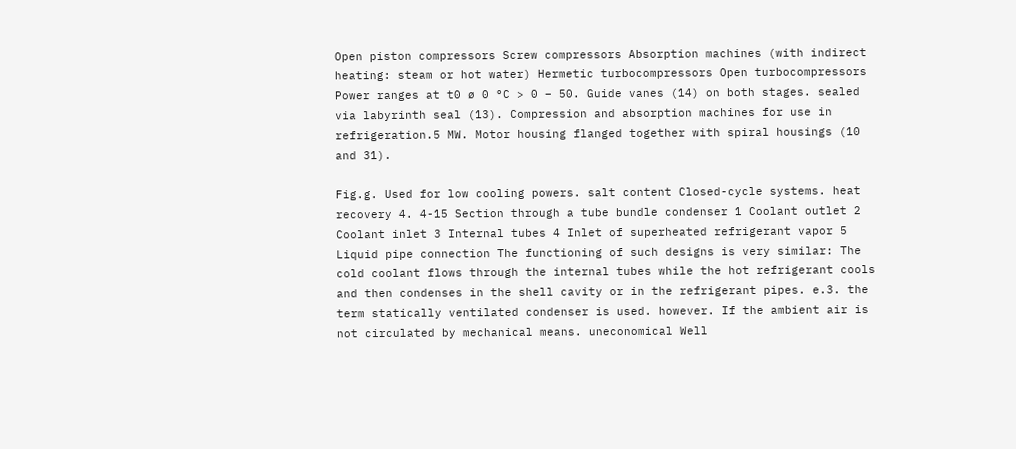Open piston compressors Screw compressors Absorption machines (with indirect heating: steam or hot water) Hermetic turbocompressors Open turbocompressors Power ranges at t0 ø 0 °C > 0 – 50. Guide vanes (14) on both stages. sealed via labyrinth seal (13). Compression and absorption machines for use in refrigeration.5 MW. Motor housing flanged together with spiral housings (10 and 31).

Fig.g. Used for low cooling powers. salt content Closed-cycle systems. heat recovery 4. 4-15 Section through a tube bundle condenser 1 Coolant outlet 2 Coolant inlet 3 Internal tubes 4 Inlet of superheated refrigerant vapor 5 Liquid pipe connection The functioning of such designs is very similar: The cold coolant flows through the internal tubes while the hot refrigerant cools and then condenses in the shell cavity or in the refrigerant pipes. e.3. the term statically ventilated condenser is used. however. If the ambient air is not circulated by mechanical means. uneconomical Well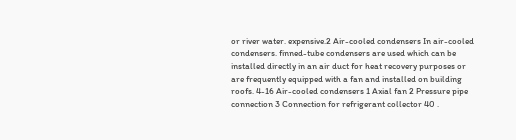or river water. expensive.2 Air-cooled condensers In air-cooled condensers. finned-tube condensers are used which can be installed directly in an air duct for heat recovery purposes or are frequently equipped with a fan and installed on building roofs. 4-16 Air-cooled condensers 1 Axial fan 2 Pressure pipe connection 3 Connection for refrigerant collector 40 .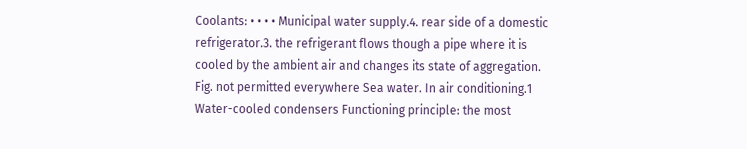Coolants: • • • • Municipal water supply.4. rear side of a domestic refrigerator.3. the refrigerant flows though a pipe where it is cooled by the ambient air and changes its state of aggregation. Fig. not permitted everywhere Sea water. In air conditioning.1 Water-cooled condensers Functioning principle: the most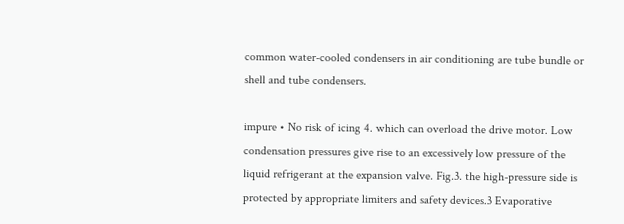common water-cooled condensers in air conditioning are tube bundle or shell and tube condensers.

impure • No risk of icing 4. which can overload the drive motor. Low condensation pressures give rise to an excessively low pressure of the liquid refrigerant at the expansion valve. Fig.3. the high-pressure side is protected by appropriate limiters and safety devices.3 Evaporative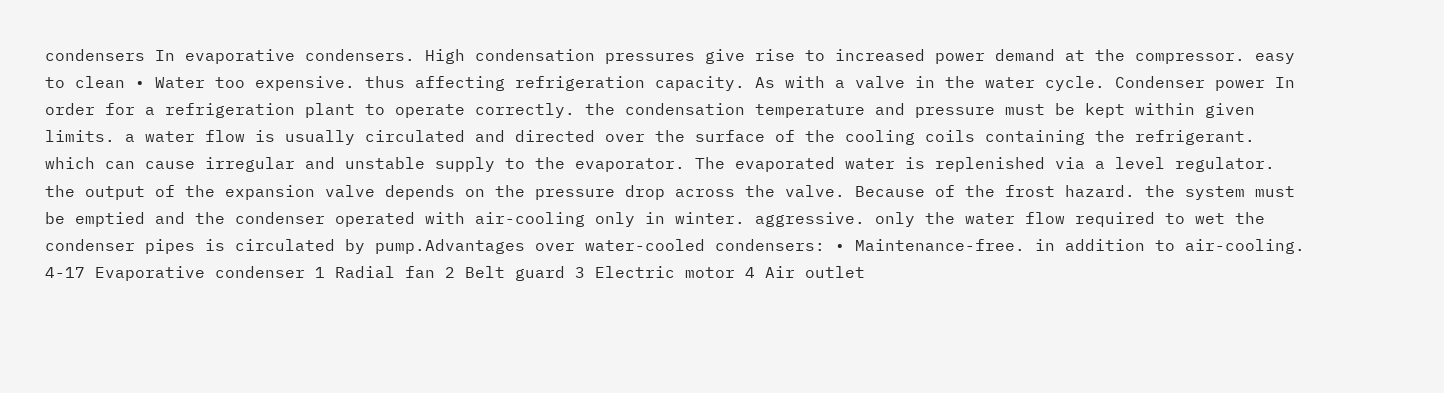condensers In evaporative condensers. High condensation pressures give rise to increased power demand at the compressor. easy to clean • Water too expensive. thus affecting refrigeration capacity. As with a valve in the water cycle. Condenser power In order for a refrigeration plant to operate correctly. the condensation temperature and pressure must be kept within given limits. a water flow is usually circulated and directed over the surface of the cooling coils containing the refrigerant. which can cause irregular and unstable supply to the evaporator. The evaporated water is replenished via a level regulator. the output of the expansion valve depends on the pressure drop across the valve. Because of the frost hazard. the system must be emptied and the condenser operated with air-cooling only in winter. aggressive. only the water flow required to wet the condenser pipes is circulated by pump.Advantages over water-cooled condensers: • Maintenance-free. in addition to air-cooling. 4-17 Evaporative condenser 1 Radial fan 2 Belt guard 3 Electric motor 4 Air outlet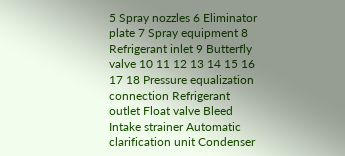5 Spray nozzles 6 Eliminator plate 7 Spray equipment 8 Refrigerant inlet 9 Butterfly valve 10 11 12 13 14 15 16 17 18 Pressure equalization connection Refrigerant outlet Float valve Bleed Intake strainer Automatic clarification unit Condenser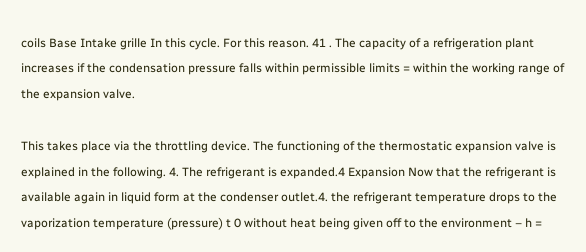coils Base Intake grille In this cycle. For this reason. 41 . The capacity of a refrigeration plant increases if the condensation pressure falls within permissible limits = within the working range of the expansion valve.

This takes place via the throttling device. The functioning of the thermostatic expansion valve is explained in the following. 4. The refrigerant is expanded.4 Expansion Now that the refrigerant is available again in liquid form at the condenser outlet.4. the refrigerant temperature drops to the vaporization temperature (pressure) t 0 without heat being given off to the environment – h =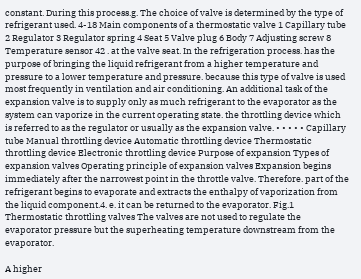constant. During this process.g. The choice of valve is determined by the type of refrigerant used. 4-18 Main components of a thermostatic valve 1 Capillary tube 2 Regulator 3 Regulator spring 4 Seat 5 Valve plug 6 Body 7 Adjusting screw 8 Temperature sensor 42 . at the valve seat. In the refrigeration process. has the purpose of bringing the liquid refrigerant from a higher temperature and pressure to a lower temperature and pressure. because this type of valve is used most frequently in ventilation and air conditioning. An additional task of the expansion valve is to supply only as much refrigerant to the evaporator as the system can vaporize in the current operating state. the throttling device which is referred to as the regulator or usually as the expansion valve. • • • • • Capillary tube Manual throttling device Automatic throttling device Thermostatic throttling device Electronic throttling device Purpose of expansion Types of expansion valves Operating principle of expansion valves Expansion begins immediately after the narrowest point in the throttle valve. Therefore. part of the refrigerant begins to evaporate and extracts the enthalpy of vaporization from the liquid component.4. e. it can be returned to the evaporator. Fig.1 Thermostatic throttling valves The valves are not used to regulate the evaporator pressure but the superheating temperature downstream from the evaporator.

A higher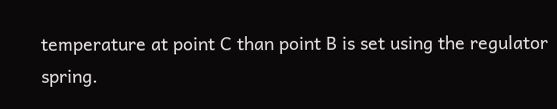temperature at point C than point B is set using the regulator spring.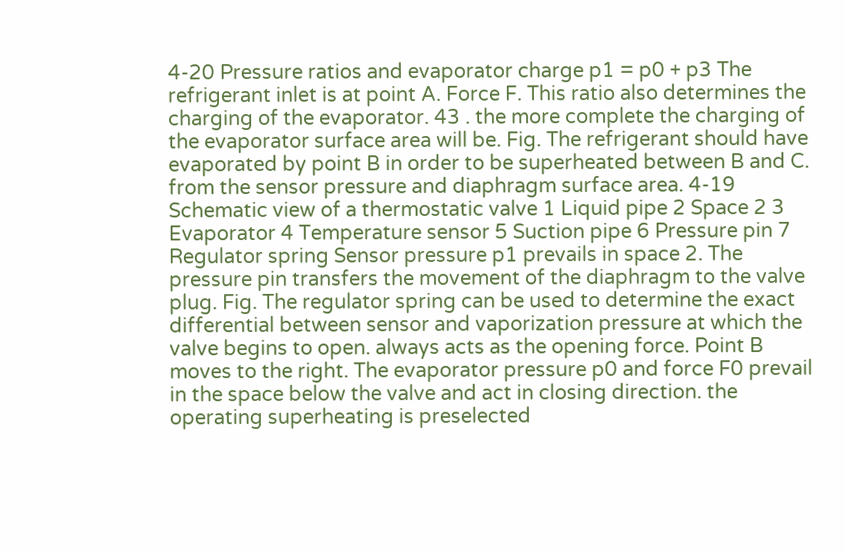4-20 Pressure ratios and evaporator charge p1 = p0 + p3 The refrigerant inlet is at point A. Force F. This ratio also determines the charging of the evaporator. 43 . the more complete the charging of the evaporator surface area will be. Fig. The refrigerant should have evaporated by point B in order to be superheated between B and C. from the sensor pressure and diaphragm surface area. 4-19 Schematic view of a thermostatic valve 1 Liquid pipe 2 Space 2 3 Evaporator 4 Temperature sensor 5 Suction pipe 6 Pressure pin 7 Regulator spring Sensor pressure p1 prevails in space 2. The pressure pin transfers the movement of the diaphragm to the valve plug. Fig. The regulator spring can be used to determine the exact differential between sensor and vaporization pressure at which the valve begins to open. always acts as the opening force. Point B moves to the right. The evaporator pressure p0 and force F0 prevail in the space below the valve and act in closing direction. the operating superheating is preselected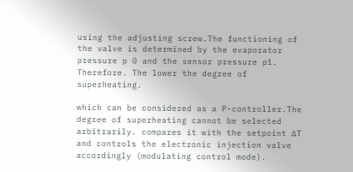using the adjusting screw.The functioning of the valve is determined by the evaporator pressure p 0 and the sensor pressure p1. Therefore. The lower the degree of superheating.

which can be considered as a P-controller.The degree of superheating cannot be selected arbitrarily. compares it with the setpoint ∆T and controls the electronic injection valve accordingly (modulating control mode).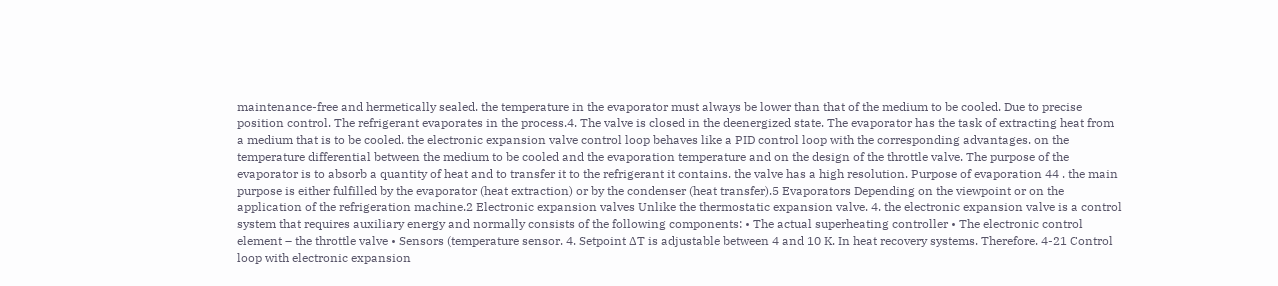maintenance-free and hermetically sealed. the temperature in the evaporator must always be lower than that of the medium to be cooled. Due to precise position control. The refrigerant evaporates in the process.4. The valve is closed in the deenergized state. The evaporator has the task of extracting heat from a medium that is to be cooled. the electronic expansion valve control loop behaves like a PID control loop with the corresponding advantages. on the temperature differential between the medium to be cooled and the evaporation temperature and on the design of the throttle valve. The purpose of the evaporator is to absorb a quantity of heat and to transfer it to the refrigerant it contains. the valve has a high resolution. Purpose of evaporation 44 . the main purpose is either fulfilled by the evaporator (heat extraction) or by the condenser (heat transfer).5 Evaporators Depending on the viewpoint or on the application of the refrigeration machine.2 Electronic expansion valves Unlike the thermostatic expansion valve. 4. the electronic expansion valve is a control system that requires auxiliary energy and normally consists of the following components: • The actual superheating controller • The electronic control element – the throttle valve • Sensors (temperature sensor. 4. Setpoint ∆T is adjustable between 4 and 10 K. In heat recovery systems. Therefore. 4-21 Control loop with electronic expansion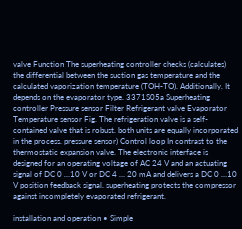valve Function The superheating controller checks (calculates) the differential between the suction gas temperature and the calculated vaporization temperature (TOH-TO). Additionally. It depends on the evaporator type. 3371S05a Superheating controller Pressure sensor Filter Refrigerant valve Evaporator Temperature sensor Fig. The refrigeration valve is a self-contained valve that is robust. both units are equally incorporated in the process. pressure sensor) Control loop In contrast to the thermostatic expansion valve. The electronic interface is designed for an operating voltage of AC 24 V and an actuating signal of DC 0 …10 V or DC 4 … 20 mA and delivers a DC 0 …10 V position feedback signal. superheating protects the compressor against incompletely evaporated refrigerant.

installation and operation • Simple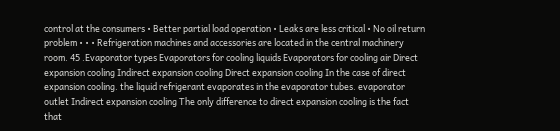control at the consumers • Better partial load operation • Leaks are less critical • No oil return problem • • • Refrigeration machines and accessories are located in the central machinery room. 45 .Evaporator types Evaporators for cooling liquids Evaporators for cooling air Direct expansion cooling Indirect expansion cooling Direct expansion cooling In the case of direct expansion cooling. the liquid refrigerant evaporates in the evaporator tubes. evaporator outlet Indirect expansion cooling The only difference to direct expansion cooling is the fact that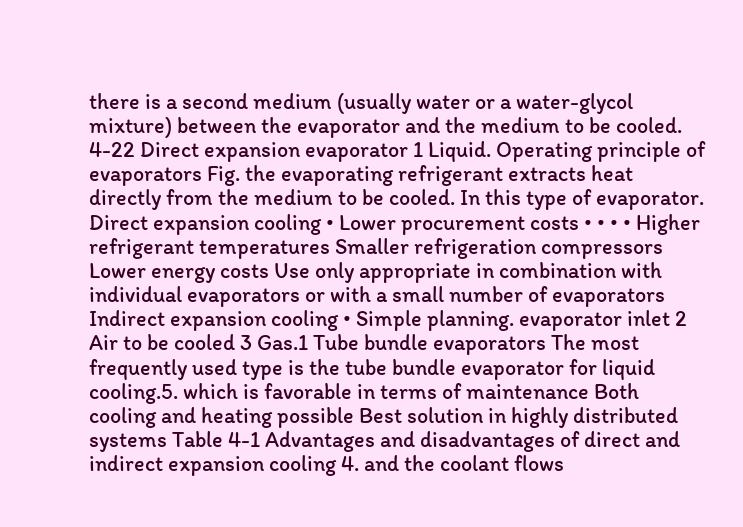there is a second medium (usually water or a water-glycol mixture) between the evaporator and the medium to be cooled. 4-22 Direct expansion evaporator 1 Liquid. Operating principle of evaporators Fig. the evaporating refrigerant extracts heat directly from the medium to be cooled. In this type of evaporator. Direct expansion cooling • Lower procurement costs • • • • Higher refrigerant temperatures Smaller refrigeration compressors Lower energy costs Use only appropriate in combination with individual evaporators or with a small number of evaporators Indirect expansion cooling • Simple planning. evaporator inlet 2 Air to be cooled 3 Gas.1 Tube bundle evaporators The most frequently used type is the tube bundle evaporator for liquid cooling.5. which is favorable in terms of maintenance Both cooling and heating possible Best solution in highly distributed systems Table 4-1 Advantages and disadvantages of direct and indirect expansion cooling 4. and the coolant flows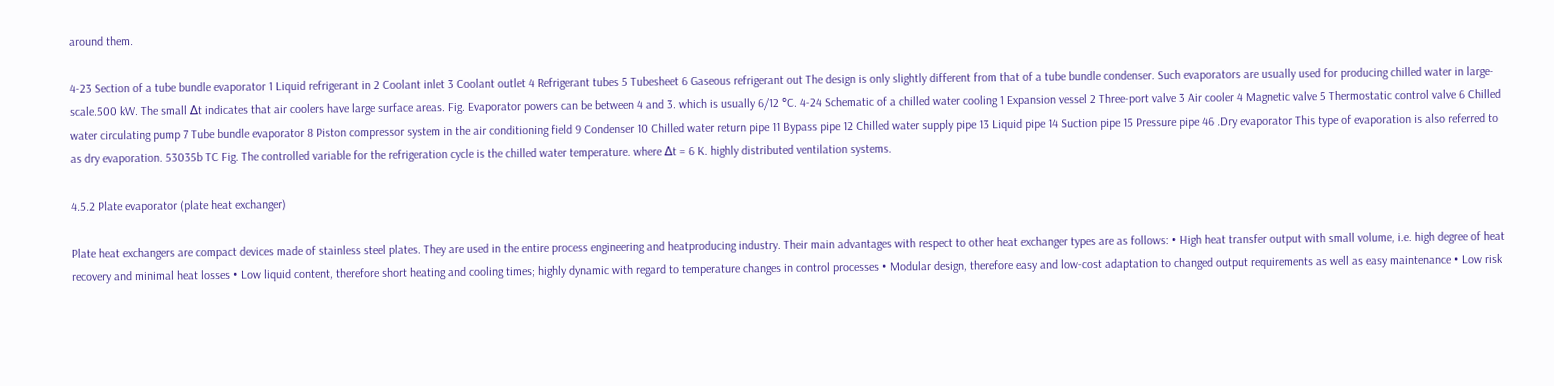around them.

4-23 Section of a tube bundle evaporator 1 Liquid refrigerant in 2 Coolant inlet 3 Coolant outlet 4 Refrigerant tubes 5 Tubesheet 6 Gaseous refrigerant out The design is only slightly different from that of a tube bundle condenser. Such evaporators are usually used for producing chilled water in large-scale.500 kW. The small ∆t indicates that air coolers have large surface areas. Fig. Evaporator powers can be between 4 and 3. which is usually 6/12 °C. 4-24 Schematic of a chilled water cooling 1 Expansion vessel 2 Three-port valve 3 Air cooler 4 Magnetic valve 5 Thermostatic control valve 6 Chilled water circulating pump 7 Tube bundle evaporator 8 Piston compressor system in the air conditioning field 9 Condenser 10 Chilled water return pipe 11 Bypass pipe 12 Chilled water supply pipe 13 Liquid pipe 14 Suction pipe 15 Pressure pipe 46 .Dry evaporator This type of evaporation is also referred to as dry evaporation. 53035b TC Fig. The controlled variable for the refrigeration cycle is the chilled water temperature. where ∆t = 6 K. highly distributed ventilation systems.

4.5.2 Plate evaporator (plate heat exchanger)

Plate heat exchangers are compact devices made of stainless steel plates. They are used in the entire process engineering and heatproducing industry. Their main advantages with respect to other heat exchanger types are as follows: • High heat transfer output with small volume, i.e. high degree of heat recovery and minimal heat losses • Low liquid content, therefore short heating and cooling times; highly dynamic with regard to temperature changes in control processes • Modular design, therefore easy and low-cost adaptation to changed output requirements as well as easy maintenance • Low risk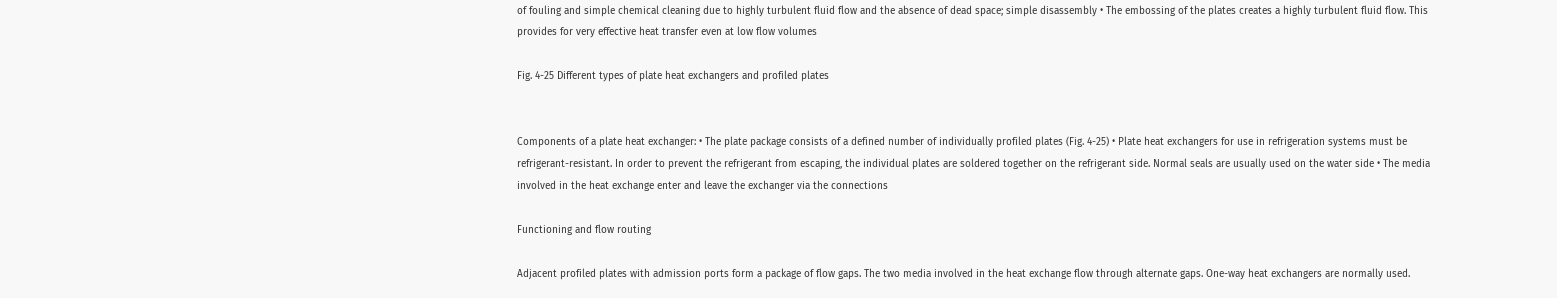of fouling and simple chemical cleaning due to highly turbulent fluid flow and the absence of dead space; simple disassembly • The embossing of the plates creates a highly turbulent fluid flow. This provides for very effective heat transfer even at low flow volumes

Fig. 4-25 Different types of plate heat exchangers and profiled plates


Components of a plate heat exchanger: • The plate package consists of a defined number of individually profiled plates (Fig. 4-25) • Plate heat exchangers for use in refrigeration systems must be refrigerant-resistant. In order to prevent the refrigerant from escaping, the individual plates are soldered together on the refrigerant side. Normal seals are usually used on the water side • The media involved in the heat exchange enter and leave the exchanger via the connections

Functioning and flow routing

Adjacent profiled plates with admission ports form a package of flow gaps. The two media involved in the heat exchange flow through alternate gaps. One-way heat exchangers are normally used.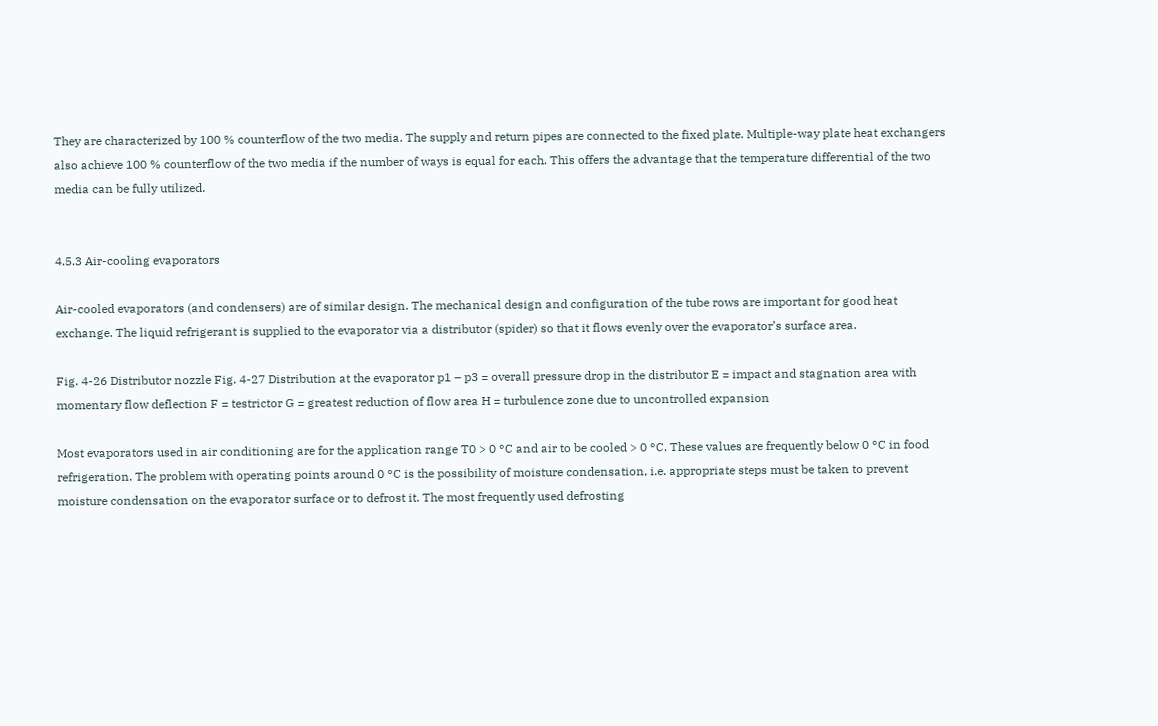They are characterized by 100 % counterflow of the two media. The supply and return pipes are connected to the fixed plate. Multiple-way plate heat exchangers also achieve 100 % counterflow of the two media if the number of ways is equal for each. This offers the advantage that the temperature differential of the two media can be fully utilized.


4.5.3 Air-cooling evaporators

Air-cooled evaporators (and condensers) are of similar design. The mechanical design and configuration of the tube rows are important for good heat exchange. The liquid refrigerant is supplied to the evaporator via a distributor (spider) so that it flows evenly over the evaporator’s surface area.

Fig. 4-26 Distributor nozzle Fig. 4-27 Distribution at the evaporator p1 – p3 = overall pressure drop in the distributor E = impact and stagnation area with momentary flow deflection F = testrictor G = greatest reduction of flow area H = turbulence zone due to uncontrolled expansion

Most evaporators used in air conditioning are for the application range T0 > 0 °C and air to be cooled > 0 °C. These values are frequently below 0 °C in food refrigeration. The problem with operating points around 0 °C is the possibility of moisture condensation, i.e. appropriate steps must be taken to prevent moisture condensation on the evaporator surface or to defrost it. The most frequently used defrosting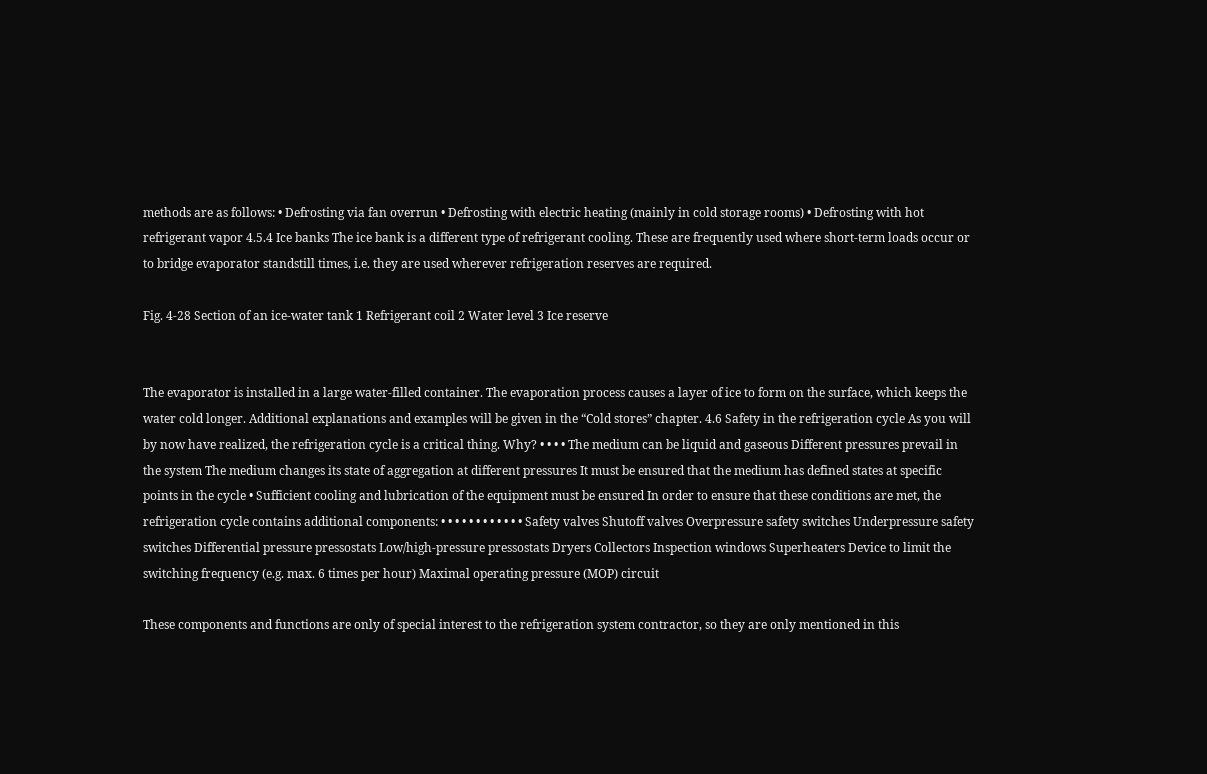methods are as follows: • Defrosting via fan overrun • Defrosting with electric heating (mainly in cold storage rooms) • Defrosting with hot refrigerant vapor 4.5.4 Ice banks The ice bank is a different type of refrigerant cooling. These are frequently used where short-term loads occur or to bridge evaporator standstill times, i.e. they are used wherever refrigeration reserves are required.

Fig. 4-28 Section of an ice-water tank 1 Refrigerant coil 2 Water level 3 Ice reserve


The evaporator is installed in a large water-filled container. The evaporation process causes a layer of ice to form on the surface, which keeps the water cold longer. Additional explanations and examples will be given in the “Cold stores” chapter. 4.6 Safety in the refrigeration cycle As you will by now have realized, the refrigeration cycle is a critical thing. Why? • • • • The medium can be liquid and gaseous Different pressures prevail in the system The medium changes its state of aggregation at different pressures It must be ensured that the medium has defined states at specific points in the cycle • Sufficient cooling and lubrication of the equipment must be ensured In order to ensure that these conditions are met, the refrigeration cycle contains additional components: • • • • • • • • • • • • Safety valves Shutoff valves Overpressure safety switches Underpressure safety switches Differential pressure pressostats Low/high-pressure pressostats Dryers Collectors Inspection windows Superheaters Device to limit the switching frequency (e.g. max. 6 times per hour) Maximal operating pressure (MOP) circuit

These components and functions are only of special interest to the refrigeration system contractor, so they are only mentioned in this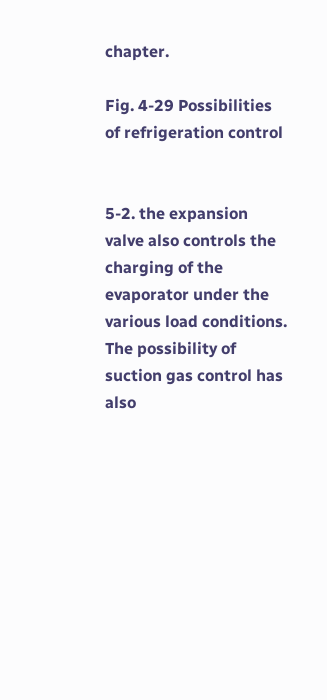chapter.

Fig. 4-29 Possibilities of refrigeration control


5-2. the expansion valve also controls the charging of the evaporator under the various load conditions. The possibility of suction gas control has also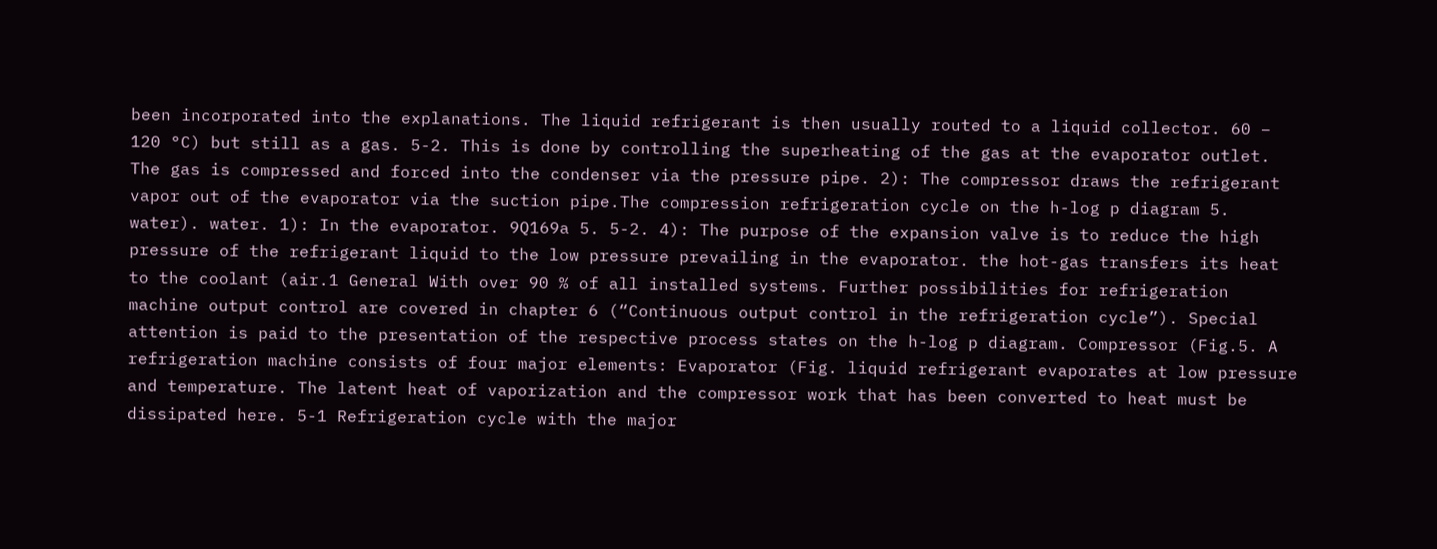been incorporated into the explanations. The liquid refrigerant is then usually routed to a liquid collector. 60 – 120 °C) but still as a gas. 5-2. This is done by controlling the superheating of the gas at the evaporator outlet. The gas is compressed and forced into the condenser via the pressure pipe. 2): The compressor draws the refrigerant vapor out of the evaporator via the suction pipe.The compression refrigeration cycle on the h-log p diagram 5. water). water. 1): In the evaporator. 9Q169a 5. 5-2. 4): The purpose of the expansion valve is to reduce the high pressure of the refrigerant liquid to the low pressure prevailing in the evaporator. the hot-gas transfers its heat to the coolant (air.1 General With over 90 % of all installed systems. Further possibilities for refrigeration machine output control are covered in chapter 6 (“Continuous output control in the refrigeration cycle”). Special attention is paid to the presentation of the respective process states on the h-log p diagram. Compressor (Fig.5. A refrigeration machine consists of four major elements: Evaporator (Fig. liquid refrigerant evaporates at low pressure and temperature. The latent heat of vaporization and the compressor work that has been converted to heat must be dissipated here. 5-1 Refrigeration cycle with the major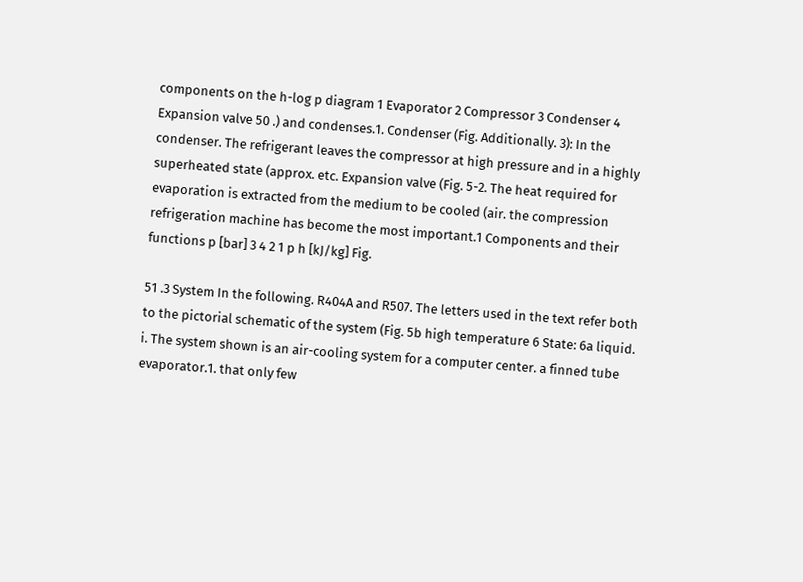components on the h-log p diagram 1 Evaporator 2 Compressor 3 Condenser 4 Expansion valve 50 .) and condenses.1. Condenser (Fig. Additionally. 3): In the condenser. The refrigerant leaves the compressor at high pressure and in a highly superheated state (approx. etc. Expansion valve (Fig. 5-2. The heat required for evaporation is extracted from the medium to be cooled (air. the compression refrigeration machine has become the most important.1 Components and their functions p [bar] 3 4 2 1 p h [kJ/kg] Fig.

51 .3 System In the following. R404A and R507. The letters used in the text refer both to the pictorial schematic of the system (Fig. 5b high temperature 6 State: 6a liquid. i. The system shown is an air-cooling system for a computer center. a finned tube evaporator.1. that only few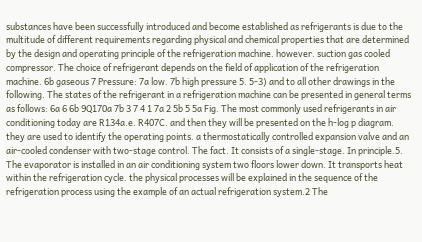substances have been successfully introduced and become established as refrigerants is due to the multitude of different requirements regarding physical and chemical properties that are determined by the design and operating principle of the refrigeration machine. however. suction gas cooled compressor. The choice of refrigerant depends on the field of application of the refrigeration machine. 6b gaseous 7 Pressure: 7a low. 7b high pressure 5. 5-3) and to all other drawings in the following. The states of the refrigerant in a refrigeration machine can be presented in general terms as follows: 6a 6 6b 9Q170a 7b 3 7 4 1 7a 2 5b 5 5a Fig. The most commonly used refrigerants in air conditioning today are R134a.e. R407C. and then they will be presented on the h-log p diagram. they are used to identify the operating points. a thermostatically controlled expansion valve and an air-cooled condenser with two-stage control. The fact. It consists of a single-stage. In principle.5. The evaporator is installed in an air conditioning system two floors lower down. It transports heat within the refrigeration cycle. the physical processes will be explained in the sequence of the refrigeration process using the example of an actual refrigeration system.2 The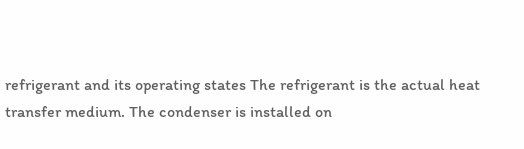refrigerant and its operating states The refrigerant is the actual heat transfer medium. The condenser is installed on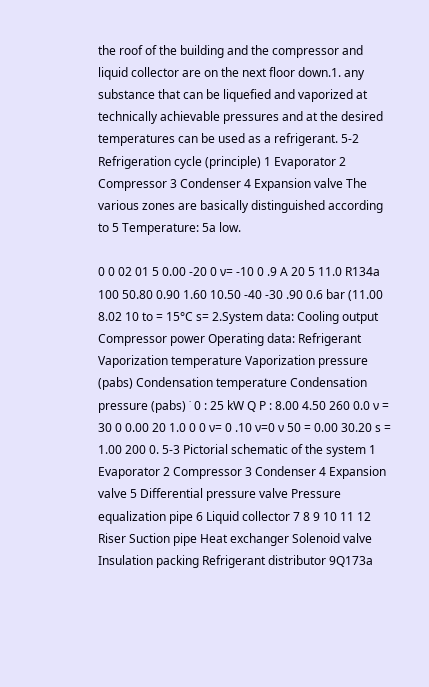the roof of the building and the compressor and liquid collector are on the next floor down.1. any substance that can be liquefied and vaporized at technically achievable pressures and at the desired temperatures can be used as a refrigerant. 5-2 Refrigeration cycle (principle) 1 Evaporator 2 Compressor 3 Condenser 4 Expansion valve The various zones are basically distinguished according to 5 Temperature: 5a low.

0 0 02 01 5 0.00 -20 0 ν= -10 0 .9 A 20 5 11.0 R134a 100 50.80 0.90 1.60 10.50 -40 -30 .90 0.6 bar (11.00 8.02 10 to = 15°C s= 2.System data: Cooling output Compressor power Operating data: Refrigerant Vaporization temperature Vaporization pressure (pabs) Condensation temperature Condensation pressure (pabs) ˙ 0 : 25 kW Q P : 8.00 4.50 260 0.0 ν = 30 0 0.00 20 1.0 0 0 ν= 0 .10 ν=0 ν 50 = 0.00 30.20 s = 1.00 200 0. 5-3 Pictorial schematic of the system 1 Evaporator 2 Compressor 3 Condenser 4 Expansion valve 5 Differential pressure valve Pressure equalization pipe 6 Liquid collector 7 8 9 10 11 12 Riser Suction pipe Heat exchanger Solenoid valve Insulation packing Refrigerant distributor 9Q173a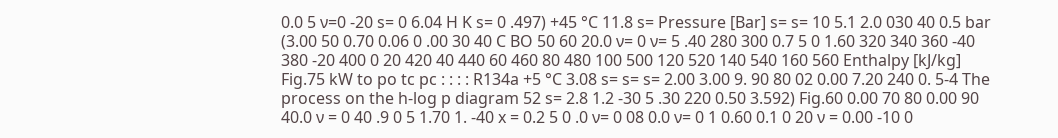0.0 5 ν=0 -20 s= 0 6.04 H K s= 0 .497) +45 °C 11.8 s= Pressure [Bar] s= s= 10 5.1 2.0 030 40 0.5 bar (3.00 50 0.70 0.06 0 .00 30 40 C BO 50 60 20.0 ν= 0 ν= 5 .40 280 300 0.7 5 0 1.60 320 340 360 -40 380 -20 400 0 20 420 40 440 60 460 80 480 100 500 120 520 140 540 160 560 Enthalpy [kJ/kg] Fig.75 kW to po tc pc : : : : R134a +5 °C 3.08 s= s= s= 2.00 3.00 9. 90 80 02 0.00 7.20 240 0. 5-4 The process on the h-log p diagram 52 s= 2.8 1.2 -30 5 .30 220 0.50 3.592) Fig.60 0.00 70 80 0.00 90 40.0 ν = 0 40 .9 0 5 1.70 1. -40 x = 0.2 5 0 .0 ν= 0 08 0.0 ν= 0 1 0.60 0.1 0 20 ν = 0.00 -10 0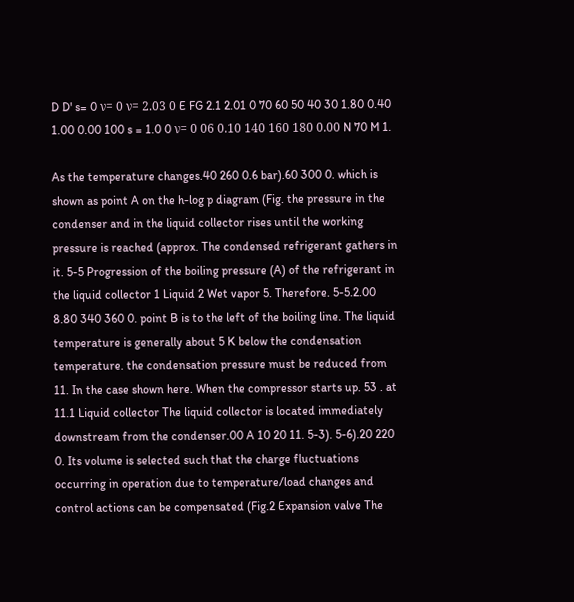D D' s= 0 ν= 0 ν= 2.03 0 E FG 2.1 2.01 0 70 60 50 40 30 1.80 0.40 1.00 0.00 100 s = 1.0 0 ν= 0 06 0.10 140 160 180 0.00 N 70 M 1.

As the temperature changes.40 260 0.6 bar).60 300 0. which is shown as point A on the h-log p diagram (Fig. the pressure in the condenser and in the liquid collector rises until the working pressure is reached (approx. The condensed refrigerant gathers in it. 5-5 Progression of the boiling pressure (A) of the refrigerant in the liquid collector 1 Liquid 2 Wet vapor 5. Therefore. 5-5.2.00 8.80 340 360 0. point B is to the left of the boiling line. The liquid temperature is generally about 5 K below the condensation temperature. the condensation pressure must be reduced from 11. In the case shown here. When the compressor starts up. 53 . at 11.1 Liquid collector The liquid collector is located immediately downstream from the condenser.00 A 10 20 11. 5-3). 5-6).20 220 0. Its volume is selected such that the charge fluctuations occurring in operation due to temperature/load changes and control actions can be compensated (Fig.2 Expansion valve The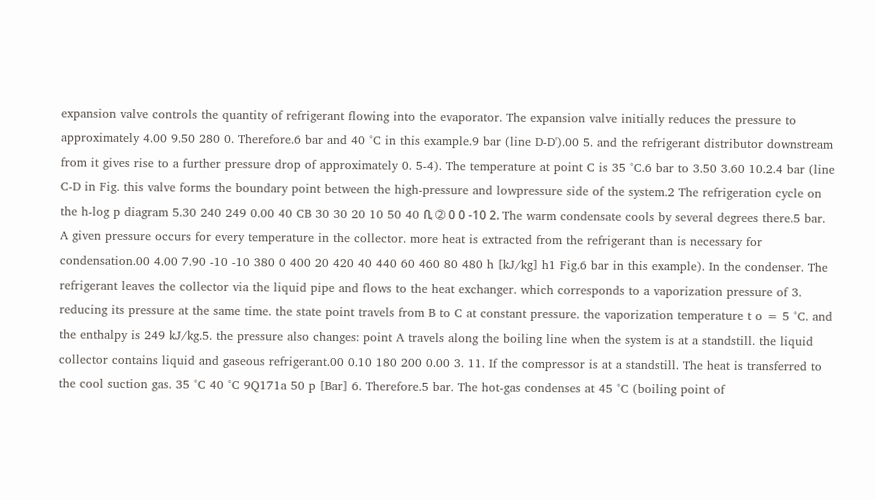expansion valve controls the quantity of refrigerant flowing into the evaporator. The expansion valve initially reduces the pressure to approximately 4.00 9.50 280 0. Therefore.6 bar and 40 °C in this example.9 bar (line D-D').00 5. and the refrigerant distributor downstream from it gives rise to a further pressure drop of approximately 0. 5-4). The temperature at point C is 35 °C.6 bar to 3.50 3.60 10.2.4 bar (line C-D in Fig. this valve forms the boundary point between the high-pressure and lowpressure side of the system.2 The refrigeration cycle on the h-log p diagram 5.30 240 249 0.00 40 CB 30 30 20 10 50 40 ቢ ➁ 0 0 -10 2. The warm condensate cools by several degrees there.5 bar. A given pressure occurs for every temperature in the collector. more heat is extracted from the refrigerant than is necessary for condensation.00 4.00 7.90 -10 -10 380 0 400 20 420 40 440 60 460 80 480 h [kJ/kg] h1 Fig.6 bar in this example). In the condenser. The refrigerant leaves the collector via the liquid pipe and flows to the heat exchanger. which corresponds to a vaporization pressure of 3. reducing its pressure at the same time. the state point travels from B to C at constant pressure. the vaporization temperature t o = 5 °C. and the enthalpy is 249 kJ/kg.5. the pressure also changes: point A travels along the boiling line when the system is at a standstill. the liquid collector contains liquid and gaseous refrigerant.00 0.10 180 200 0.00 3. 11. If the compressor is at a standstill. The heat is transferred to the cool suction gas. 35 °C 40 °C 9Q171a 50 p [Bar] 6. Therefore.5 bar. The hot-gas condenses at 45 °C (boiling point of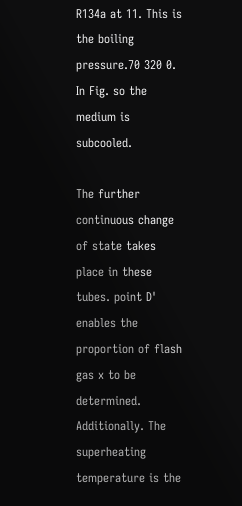R134a at 11. This is the boiling pressure.70 320 0. In Fig. so the medium is subcooled.

The further continuous change of state takes place in these tubes. point D' enables the proportion of flash gas x to be determined. Additionally. The superheating temperature is the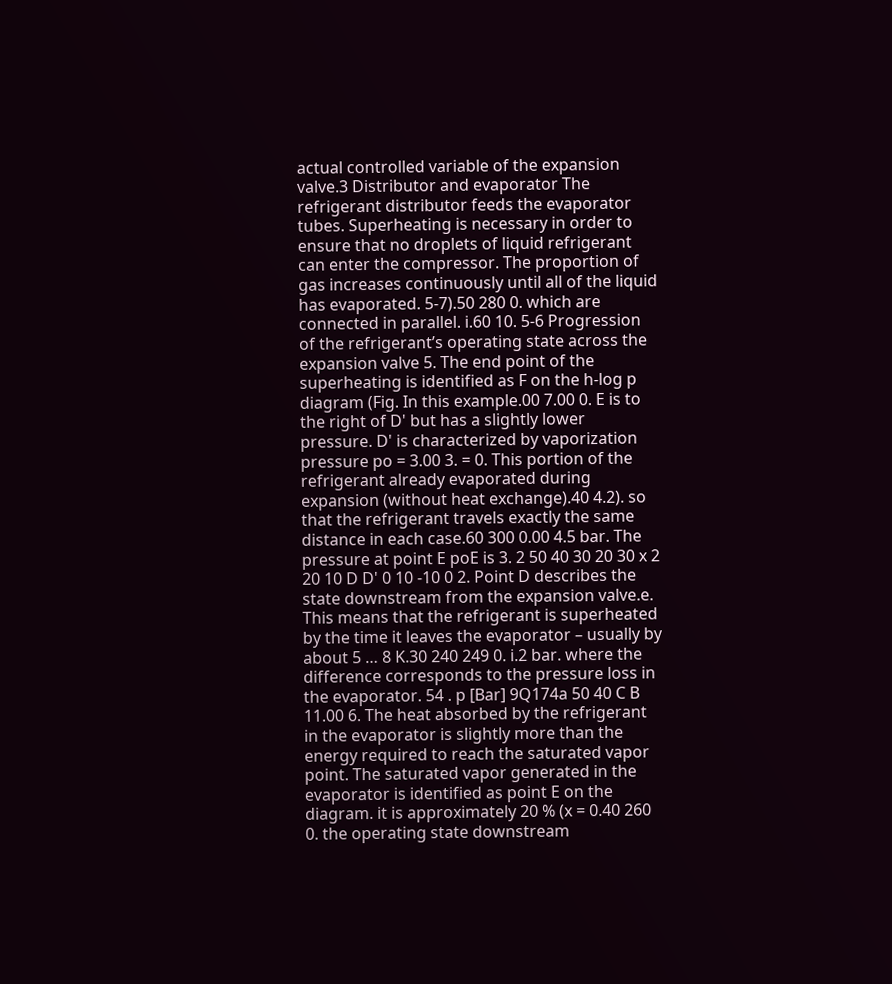actual controlled variable of the expansion valve.3 Distributor and evaporator The refrigerant distributor feeds the evaporator tubes. Superheating is necessary in order to ensure that no droplets of liquid refrigerant can enter the compressor. The proportion of gas increases continuously until all of the liquid has evaporated. 5-7).50 280 0. which are connected in parallel. i.60 10. 5-6 Progression of the refrigerant’s operating state across the expansion valve 5. The end point of the superheating is identified as F on the h-log p diagram (Fig. In this example.00 7.00 0. E is to the right of D' but has a slightly lower pressure. D' is characterized by vaporization pressure po = 3.00 3. = 0. This portion of the refrigerant already evaporated during expansion (without heat exchange).40 4.2). so that the refrigerant travels exactly the same distance in each case.60 300 0.00 4.5 bar. The pressure at point E poE is 3. 2 50 40 30 20 30 x 2 20 10 D D' 0 10 -10 0 2. Point D describes the state downstream from the expansion valve.e. This means that the refrigerant is superheated by the time it leaves the evaporator – usually by about 5 … 8 K.30 240 249 0. i.2 bar. where the difference corresponds to the pressure loss in the evaporator. 54 . p [Bar] 9Q174a 50 40 C B 11.00 6. The heat absorbed by the refrigerant in the evaporator is slightly more than the energy required to reach the saturated vapor point. The saturated vapor generated in the evaporator is identified as point E on the diagram. it is approximately 20 % (x = 0.40 260 0. the operating state downstream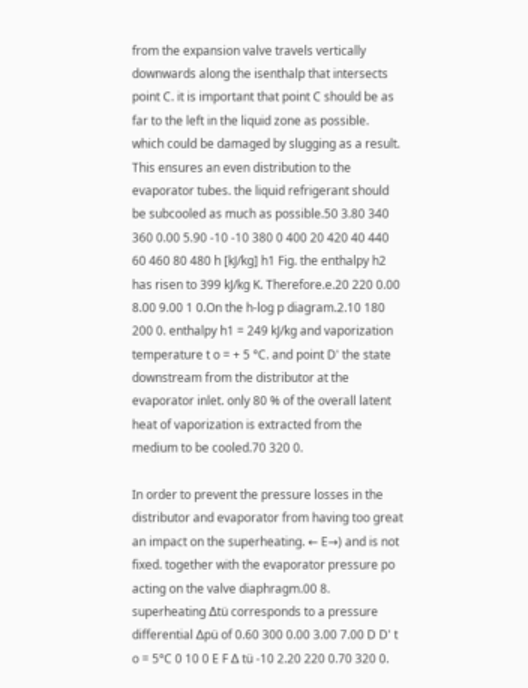from the expansion valve travels vertically downwards along the isenthalp that intersects point C. it is important that point C should be as far to the left in the liquid zone as possible. which could be damaged by slugging as a result. This ensures an even distribution to the evaporator tubes. the liquid refrigerant should be subcooled as much as possible.50 3.80 340 360 0.00 5.90 -10 -10 380 0 400 20 420 40 440 60 460 80 480 h [kJ/kg] h1 Fig. the enthalpy h2 has risen to 399 kJ/kg K. Therefore.e.20 220 0.00 8.00 9.00 1 0.On the h-log p diagram.2.10 180 200 0. enthalpy h1 = 249 kJ/kg and vaporization temperature t o = + 5 °C. and point D' the state downstream from the distributor at the evaporator inlet. only 80 % of the overall latent heat of vaporization is extracted from the medium to be cooled.70 320 0.

In order to prevent the pressure losses in the distributor and evaporator from having too great an impact on the superheating. ← E→) and is not fixed. together with the evaporator pressure po acting on the valve diaphragm.00 8. superheating ∆tü corresponds to a pressure differential ∆pü of 0.60 300 0.00 3.00 7.00 D D' t o = 5°C 0 10 0 E F ∆ tü -10 2.20 220 0.70 320 0.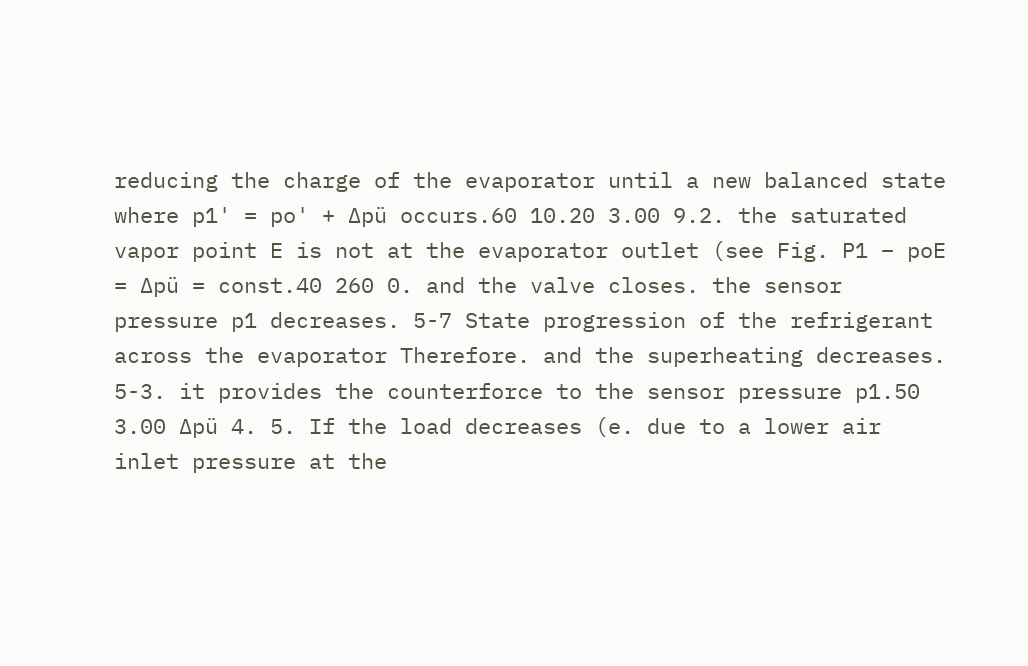reducing the charge of the evaporator until a new balanced state where p1' = po' + ∆pü occurs.60 10.20 3.00 9.2. the saturated vapor point E is not at the evaporator outlet (see Fig. P1 – poE = ∆pü = const.40 260 0. and the valve closes. the sensor pressure p1 decreases. 5-7 State progression of the refrigerant across the evaporator Therefore. and the superheating decreases. 5-3. it provides the counterforce to the sensor pressure p1.50 3.00 ∆pü 4. 5. If the load decreases (e. due to a lower air inlet pressure at the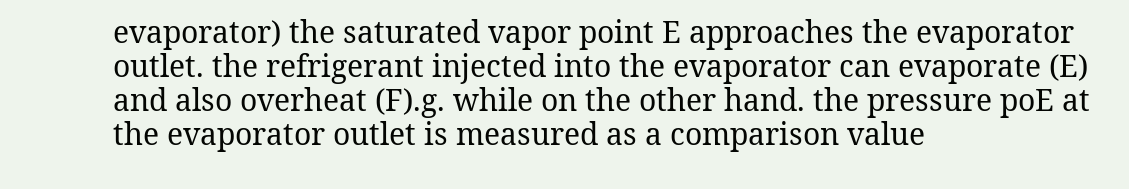evaporator) the saturated vapor point E approaches the evaporator outlet. the refrigerant injected into the evaporator can evaporate (E) and also overheat (F).g. while on the other hand. the pressure poE at the evaporator outlet is measured as a comparison value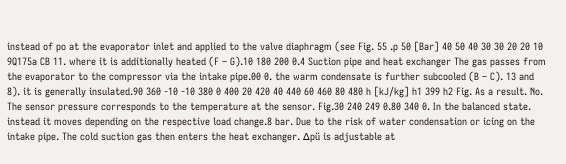instead of po at the evaporator inlet and applied to the valve diaphragm (see Fig. 55 .p 50 [Bar] 40 50 40 30 30 20 20 10 9Q175a CB 11. where it is additionally heated (F – G).10 180 200 0.4 Suction pipe and heat exchanger The gas passes from the evaporator to the compressor via the intake pipe.00 0. the warm condensate is further subcooled (B – C). 13 and 8). it is generally insulated.90 360 -10 -10 380 0 400 20 420 40 440 60 460 80 480 h [kJ/kg] h1 399 h2 Fig. As a result. No. The sensor pressure corresponds to the temperature at the sensor. Fig.30 240 249 0.80 340 0. In the balanced state. instead it moves depending on the respective load change.8 bar. Due to the risk of water condensation or icing on the intake pipe. The cold suction gas then enters the heat exchanger. ∆pü is adjustable at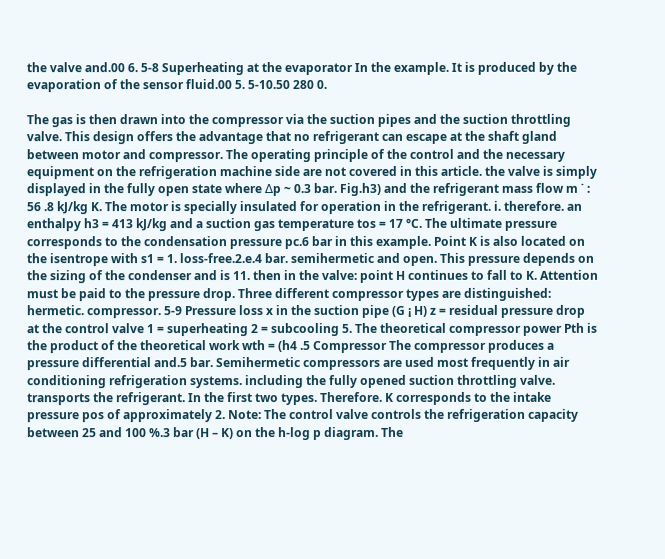the valve and.00 6. 5-8 Superheating at the evaporator In the example. It is produced by the evaporation of the sensor fluid.00 5. 5-10.50 280 0.

The gas is then drawn into the compressor via the suction pipes and the suction throttling valve. This design offers the advantage that no refrigerant can escape at the shaft gland between motor and compressor. The operating principle of the control and the necessary equipment on the refrigeration machine side are not covered in this article. the valve is simply displayed in the fully open state where ∆p ~ 0.3 bar. Fig.h3) and the refrigerant mass flow m ˙ : 56 .8 kJ/kg K. The motor is specially insulated for operation in the refrigerant. i. therefore. an enthalpy h3 = 413 kJ/kg and a suction gas temperature tos = 17 °C. The ultimate pressure corresponds to the condensation pressure pc.6 bar in this example. Point K is also located on the isentrope with s1 = 1. loss-free.2.e.4 bar. semihermetic and open. This pressure depends on the sizing of the condenser and is 11. then in the valve: point H continues to fall to K. Attention must be paid to the pressure drop. Three different compressor types are distinguished: hermetic. compressor. 5-9 Pressure loss x in the suction pipe (G ¡ H) z = residual pressure drop at the control valve 1 = superheating 2 = subcooling 5. The theoretical compressor power Pth is the product of the theoretical work wth = (h4 .5 Compressor The compressor produces a pressure differential and.5 bar. Semihermetic compressors are used most frequently in air conditioning refrigeration systems. including the fully opened suction throttling valve. transports the refrigerant. In the first two types. Therefore. K corresponds to the intake pressure pos of approximately 2. Note: The control valve controls the refrigeration capacity between 25 and 100 %.3 bar (H – K) on the h-log p diagram. The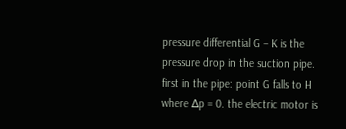pressure differential G – K is the pressure drop in the suction pipe. first in the pipe: point G falls to H where ∆p = 0. the electric motor is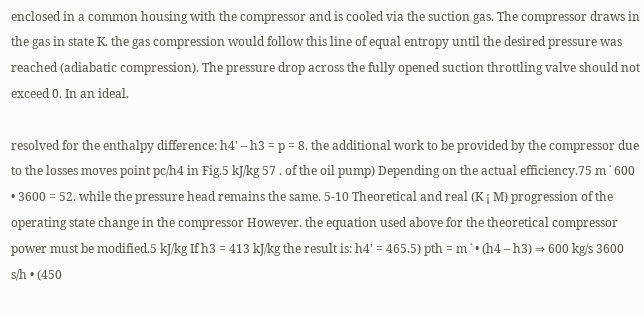enclosed in a common housing with the compressor and is cooled via the suction gas. The compressor draws in the gas in state K. the gas compression would follow this line of equal entropy until the desired pressure was reached (adiabatic compression). The pressure drop across the fully opened suction throttling valve should not exceed 0. In an ideal.

resolved for the enthalpy difference: h4' – h3 = p = 8. the additional work to be provided by the compressor due to the losses moves point pc/h4 in Fig.5 kJ/kg 57 . of the oil pump) Depending on the actual efficiency.75 m ˙ 600 • 3600 = 52. while the pressure head remains the same. 5-10 Theoretical and real (K ¡ M) progression of the operating state change in the compressor However. the equation used above for the theoretical compressor power must be modified.5 kJ/kg If h3 = 413 kJ/kg the result is: h4' = 465.5) pth = m ˙ • (h4 – h3) ⇒ 600 kg/s 3600 s/h • (450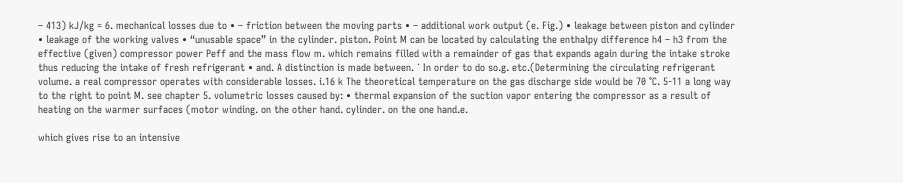– 413) kJ/kg = 6. mechanical losses due to • – friction between the moving parts • – additional work output (e. Fig.) • leakage between piston and cylinder • leakage of the working valves • “unusable space” in the cylinder. piston. Point M can be located by calculating the enthalpy difference h4 – h3 from the effective (given) compressor power Peff and the mass flow m. which remains filled with a remainder of gas that expands again during the intake stroke thus reducing the intake of fresh refrigerant • and. A distinction is made between. ˙ In order to do so.g. etc.(Determining the circulating refrigerant volume. a real compressor operates with considerable losses. i.16 k The theoretical temperature on the gas discharge side would be 70 °C. 5-11 a long way to the right to point M. see chapter 5. volumetric losses caused by: • thermal expansion of the suction vapor entering the compressor as a result of heating on the warmer surfaces (motor winding. on the other hand. cylinder. on the one hand.e.

which gives rise to an intensive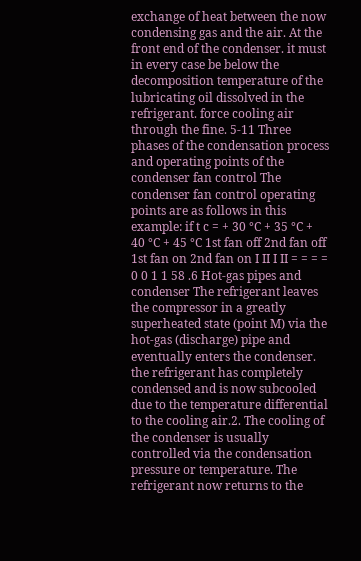exchange of heat between the now condensing gas and the air. At the front end of the condenser. it must in every case be below the decomposition temperature of the lubricating oil dissolved in the refrigerant. force cooling air through the fine. 5-11 Three phases of the condensation process and operating points of the condenser fan control The condenser fan control operating points are as follows in this example: if t c = + 30 °C + 35 °C + 40 °C + 45 °C 1st fan off 2nd fan off 1st fan on 2nd fan on I II I II = = = = 0 0 1 1 58 .6 Hot-gas pipes and condenser The refrigerant leaves the compressor in a greatly superheated state (point M) via the hot-gas (discharge) pipe and eventually enters the condenser. the refrigerant has completely condensed and is now subcooled due to the temperature differential to the cooling air.2. The cooling of the condenser is usually controlled via the condensation pressure or temperature. The refrigerant now returns to the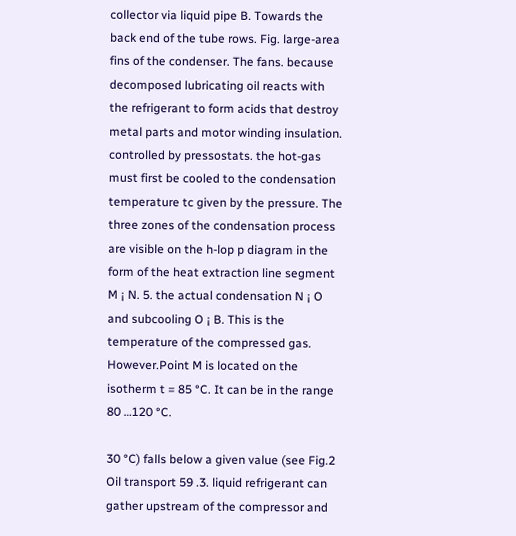collector via liquid pipe B. Towards the back end of the tube rows. Fig. large-area fins of the condenser. The fans. because decomposed lubricating oil reacts with the refrigerant to form acids that destroy metal parts and motor winding insulation. controlled by pressostats. the hot-gas must first be cooled to the condensation temperature tc given by the pressure. The three zones of the condensation process are visible on the h-lop p diagram in the form of the heat extraction line segment M ¡ N. 5. the actual condensation N ¡ O and subcooling O ¡ B. This is the temperature of the compressed gas. However.Point M is located on the isotherm t = 85 °C. It can be in the range 80 …120 °C.

30 °C) falls below a given value (see Fig.2 Oil transport 59 .3. liquid refrigerant can gather upstream of the compressor and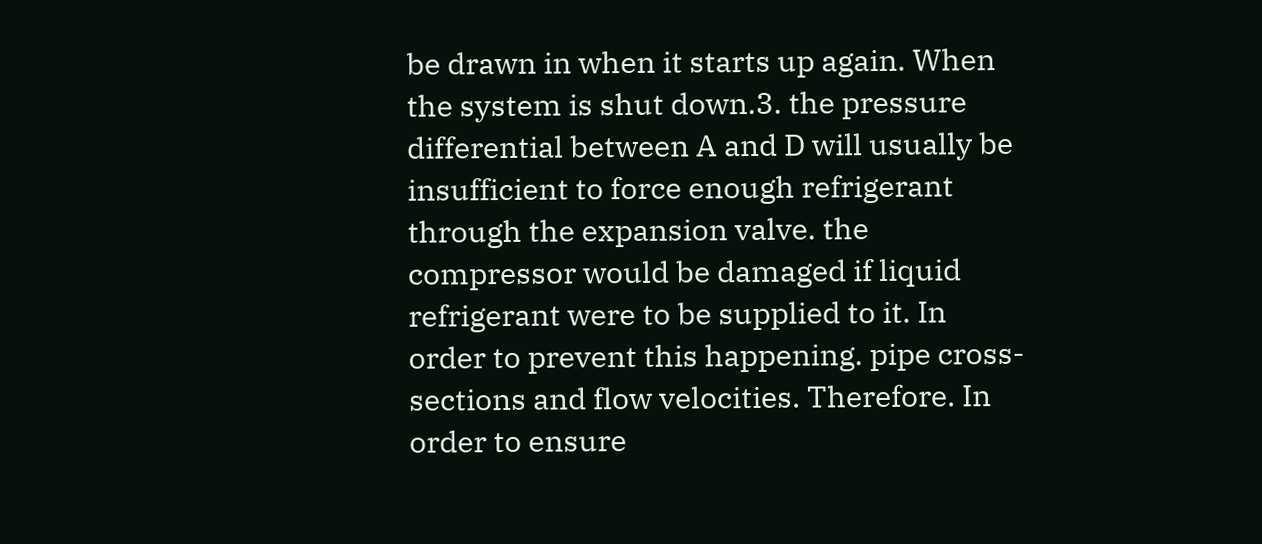be drawn in when it starts up again. When the system is shut down.3. the pressure differential between A and D will usually be insufficient to force enough refrigerant through the expansion valve. the compressor would be damaged if liquid refrigerant were to be supplied to it. In order to prevent this happening. pipe cross-sections and flow velocities. Therefore. In order to ensure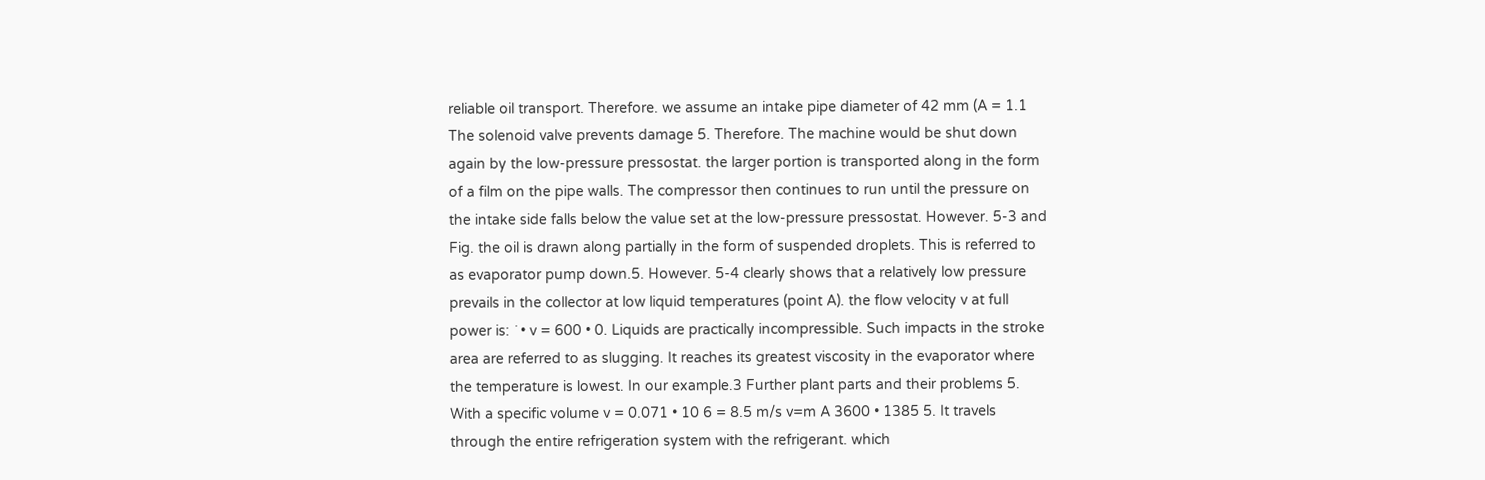reliable oil transport. Therefore. we assume an intake pipe diameter of 42 mm (A = 1.1 The solenoid valve prevents damage 5. Therefore. The machine would be shut down again by the low-pressure pressostat. the larger portion is transported along in the form of a film on the pipe walls. The compressor then continues to run until the pressure on the intake side falls below the value set at the low-pressure pressostat. However. 5-3 and Fig. the oil is drawn along partially in the form of suspended droplets. This is referred to as evaporator pump down.5. However. 5-4 clearly shows that a relatively low pressure prevails in the collector at low liquid temperatures (point A). the flow velocity v at full power is: ˙ • v = 600 • 0. Liquids are practically incompressible. Such impacts in the stroke area are referred to as slugging. It reaches its greatest viscosity in the evaporator where the temperature is lowest. In our example.3 Further plant parts and their problems 5. With a specific volume v = 0.071 • 10 6 = 8.5 m/s v=m A 3600 • 1385 5. It travels through the entire refrigeration system with the refrigerant. which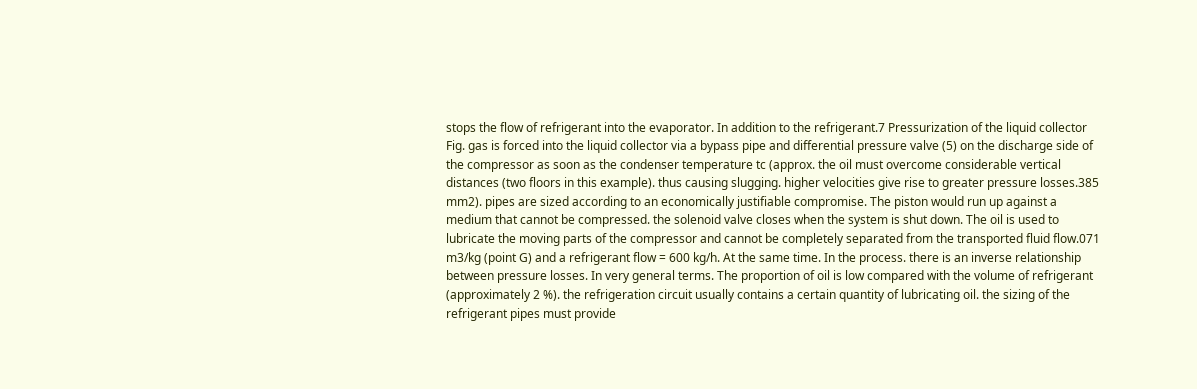stops the flow of refrigerant into the evaporator. In addition to the refrigerant.7 Pressurization of the liquid collector Fig. gas is forced into the liquid collector via a bypass pipe and differential pressure valve (5) on the discharge side of the compressor as soon as the condenser temperature tc (approx. the oil must overcome considerable vertical distances (two floors in this example). thus causing slugging. higher velocities give rise to greater pressure losses.385 mm2). pipes are sized according to an economically justifiable compromise. The piston would run up against a medium that cannot be compressed. the solenoid valve closes when the system is shut down. The oil is used to lubricate the moving parts of the compressor and cannot be completely separated from the transported fluid flow.071 m3/kg (point G) and a refrigerant flow = 600 kg/h. At the same time. In the process. there is an inverse relationship between pressure losses. In very general terms. The proportion of oil is low compared with the volume of refrigerant (approximately 2 %). the refrigeration circuit usually contains a certain quantity of lubricating oil. the sizing of the refrigerant pipes must provide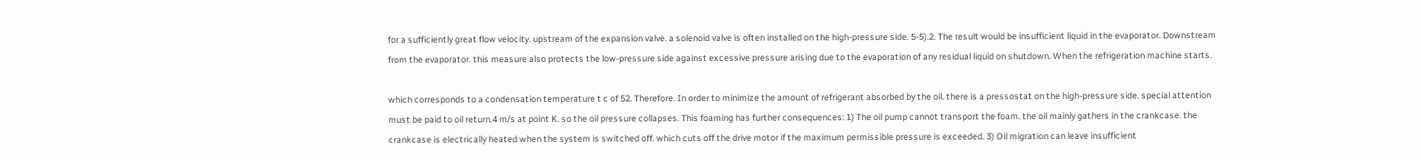for a sufficiently great flow velocity. upstream of the expansion valve. a solenoid valve is often installed on the high-pressure side. 5-5).2. The result would be insufficient liquid in the evaporator. Downstream from the evaporator. this measure also protects the low-pressure side against excessive pressure arising due to the evaporation of any residual liquid on shutdown. When the refrigeration machine starts.

which corresponds to a condensation temperature t c of 52. Therefore. In order to minimize the amount of refrigerant absorbed by the oil. there is a pressostat on the high-pressure side. special attention must be paid to oil return.4 m/s at point K. so the oil pressure collapses. This foaming has further consequences: 1) The oil pump cannot transport the foam. the oil mainly gathers in the crankcase. the crankcase is electrically heated when the system is switched off. which cuts off the drive motor if the maximum permissible pressure is exceeded. 3) Oil migration can leave insufficient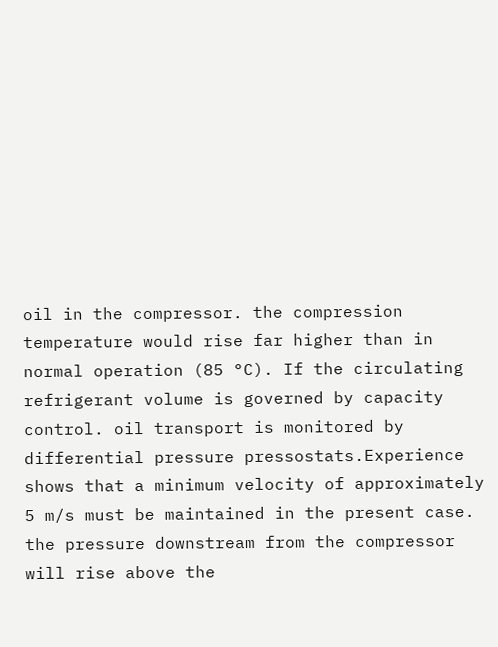oil in the compressor. the compression temperature would rise far higher than in normal operation (85 °C). If the circulating refrigerant volume is governed by capacity control. oil transport is monitored by differential pressure pressostats.Experience shows that a minimum velocity of approximately 5 m/s must be maintained in the present case. the pressure downstream from the compressor will rise above the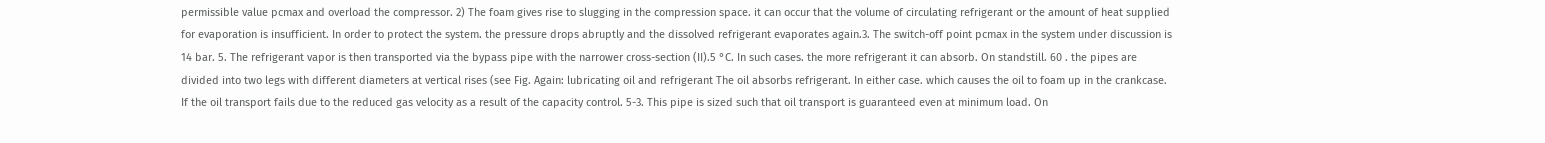permissible value pcmax and overload the compressor. 2) The foam gives rise to slugging in the compression space. it can occur that the volume of circulating refrigerant or the amount of heat supplied for evaporation is insufficient. In order to protect the system. the pressure drops abruptly and the dissolved refrigerant evaporates again.3. The switch-off point pcmax in the system under discussion is 14 bar. 5. The refrigerant vapor is then transported via the bypass pipe with the narrower cross-section (II).5 °C. In such cases. the more refrigerant it can absorb. On standstill. 60 . the pipes are divided into two legs with different diameters at vertical rises (see Fig. Again: lubricating oil and refrigerant The oil absorbs refrigerant. In either case. which causes the oil to foam up in the crankcase. If the oil transport fails due to the reduced gas velocity as a result of the capacity control. 5-3. This pipe is sized such that oil transport is guaranteed even at minimum load. On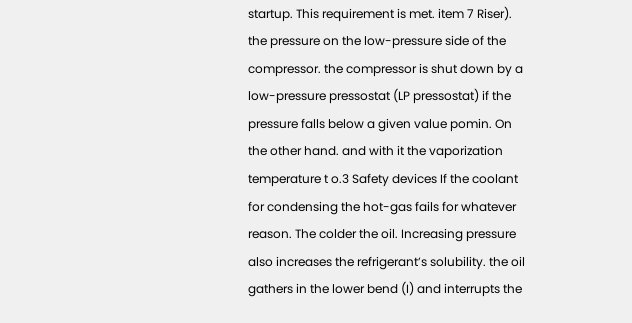startup. This requirement is met. item 7 Riser). the pressure on the low-pressure side of the compressor. the compressor is shut down by a low-pressure pressostat (LP pressostat) if the pressure falls below a given value pomin. On the other hand. and with it the vaporization temperature t o.3 Safety devices If the coolant for condensing the hot-gas fails for whatever reason. The colder the oil. Increasing pressure also increases the refrigerant’s solubility. the oil gathers in the lower bend (I) and interrupts the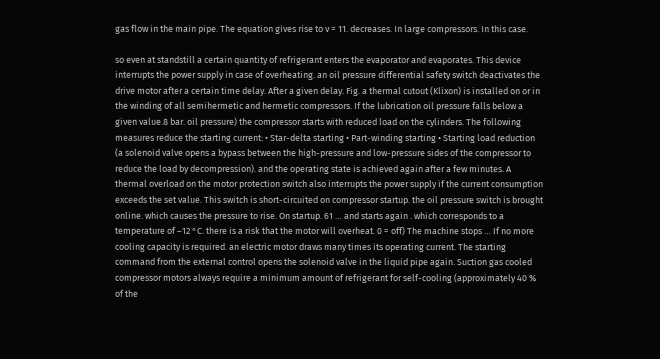gas flow in the main pipe. The equation gives rise to v = 11. decreases. In large compressors. In this case.

so even at standstill a certain quantity of refrigerant enters the evaporator and evaporates. This device interrupts the power supply in case of overheating. an oil pressure differential safety switch deactivates the drive motor after a certain time delay. After a given delay. Fig. a thermal cutout (Klixon) is installed on or in the winding of all semihermetic and hermetic compressors. If the lubrication oil pressure falls below a given value.8 bar. oil pressure) the compressor starts with reduced load on the cylinders. The following measures reduce the starting current: • Star-delta starting • Part-winding starting • Starting load reduction (a solenoid valve opens a bypass between the high-pressure and low-pressure sides of the compressor to reduce the load by decompression). and the operating state is achieved again after a few minutes. A thermal overload on the motor protection switch also interrupts the power supply if the current consumption exceeds the set value. This switch is short-circuited on compressor startup. the oil pressure switch is brought online. which causes the pressure to rise. On startup. 61 … and starts again . which corresponds to a temperature of –12 °C. there is a risk that the motor will overheat. 0 = off) The machine stops … If no more cooling capacity is required. an electric motor draws many times its operating current. The starting command from the external control opens the solenoid valve in the liquid pipe again. Suction gas cooled compressor motors always require a minimum amount of refrigerant for self-cooling (approximately 40 % of the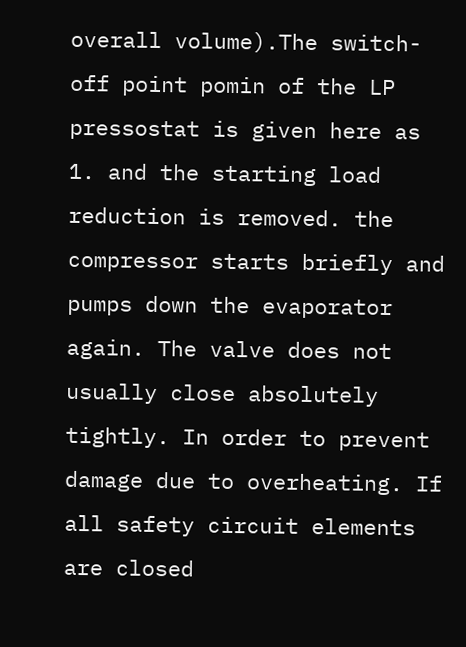overall volume).The switch-off point pomin of the LP pressostat is given here as 1. and the starting load reduction is removed. the compressor starts briefly and pumps down the evaporator again. The valve does not usually close absolutely tightly. In order to prevent damage due to overheating. If all safety circuit elements are closed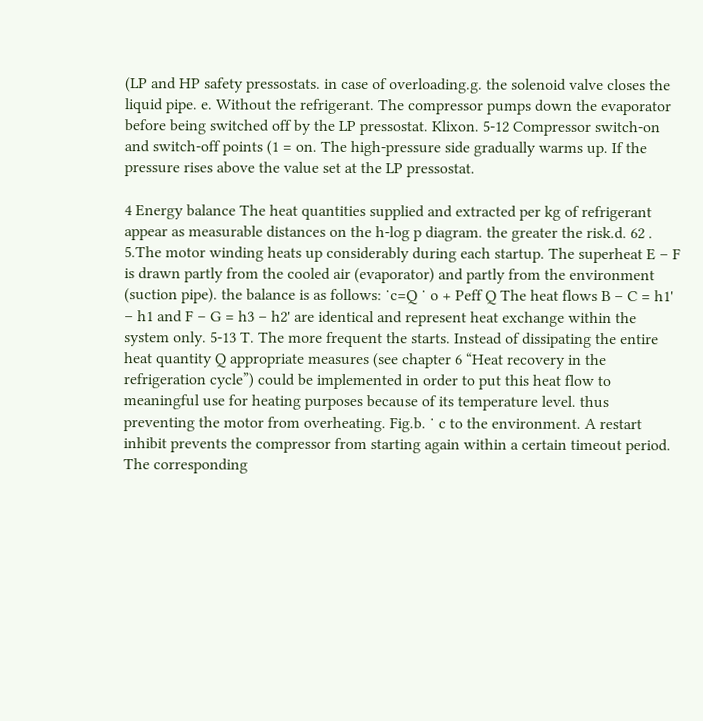(LP and HP safety pressostats. in case of overloading.g. the solenoid valve closes the liquid pipe. e. Without the refrigerant. The compressor pumps down the evaporator before being switched off by the LP pressostat. Klixon. 5-12 Compressor switch-on and switch-off points (1 = on. The high-pressure side gradually warms up. If the pressure rises above the value set at the LP pressostat.

4 Energy balance The heat quantities supplied and extracted per kg of refrigerant appear as measurable distances on the h-log p diagram. the greater the risk.d. 62 . 5.The motor winding heats up considerably during each startup. The superheat E – F is drawn partly from the cooled air (evaporator) and partly from the environment (suction pipe). the balance is as follows: ˙c=Q ˙ o + Peff Q The heat flows B – C = h1' – h1 and F – G = h3 – h2' are identical and represent heat exchange within the system only. 5-13 T. The more frequent the starts. Instead of dissipating the entire heat quantity Q appropriate measures (see chapter 6 “Heat recovery in the refrigeration cycle”) could be implemented in order to put this heat flow to meaningful use for heating purposes because of its temperature level. thus preventing the motor from overheating. Fig.b. ˙ c to the environment. A restart inhibit prevents the compressor from starting again within a certain timeout period. The corresponding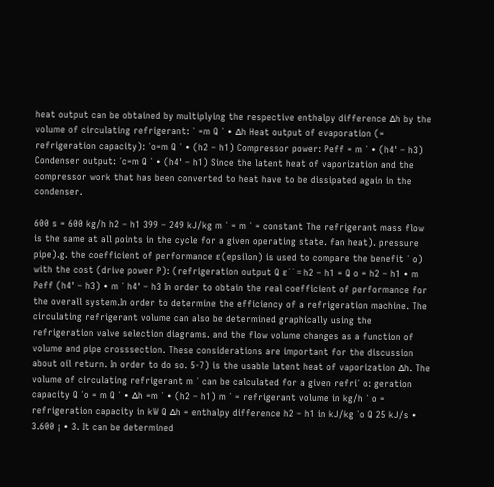heat output can be obtained by multiplying the respective enthalpy difference ∆h by the volume of circulating refrigerant: ˙ =m Q ˙ • ∆h Heat output of evaporation (= refrigeration capacity): ˙o=m Q ˙ • (h2 – h1) Compressor power: Peff = m ˙ • (h4' – h3) Condenser output: ˙c=m Q ˙ • (h4' – h1) Since the latent heat of vaporization and the compressor work that has been converted to heat have to be dissipated again in the condenser.

600 s = 600 kg/h h2 – h1 399 – 249 kJ/kg m ˙ = m ˙ = constant The refrigerant mass flow is the same at all points in the cycle for a given operating state. fan heat). pressure pipe).g. the coefficient of performance ε (epsilon) is used to compare the benefit ˙ o) with the cost (drive power P): (refrigeration output Q ε ˙ ˙ = h2 – h1 = Q o = h2 – h1 • m Peff (h4' – h3) • m ˙ h4' – h3 In order to obtain the real coefficient of performance for the overall system.In order to determine the efficiency of a refrigeration machine. The circulating refrigerant volume can also be determined graphically using the refrigeration valve selection diagrams. and the flow volume changes as a function of volume and pipe crosssection. These considerations are important for the discussion about oil return. In order to do so. 5-7) is the usable latent heat of vaporization ∆h. The volume of circulating refrigerant m ˙ can be calculated for a given refri˙ o: geration capacity Q ˙o = m Q ˙ • ∆h =m ˙ • (h2 – h1) m ˙ = refrigerant volume in kg/h ˙ o = refrigeration capacity in kW Q ∆h = enthalpy difference h2 – h1 in kJ/kg ˙o Q 25 kJ/s • 3.600 ¡ • 3. It can be determined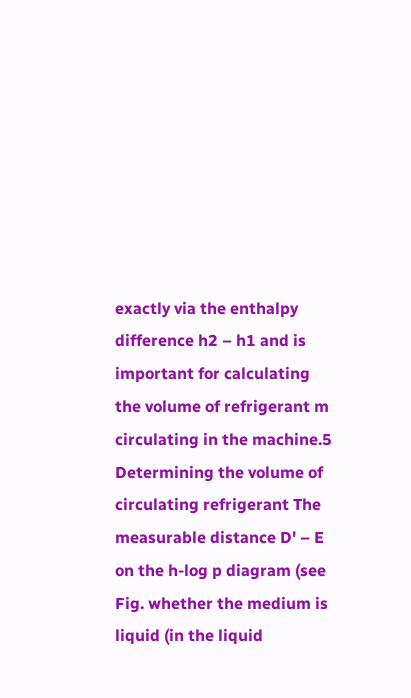exactly via the enthalpy difference h2 – h1 and is important for calculating the volume of refrigerant m circulating in the machine.5 Determining the volume of circulating refrigerant The measurable distance D' – E on the h-log p diagram (see Fig. whether the medium is liquid (in the liquid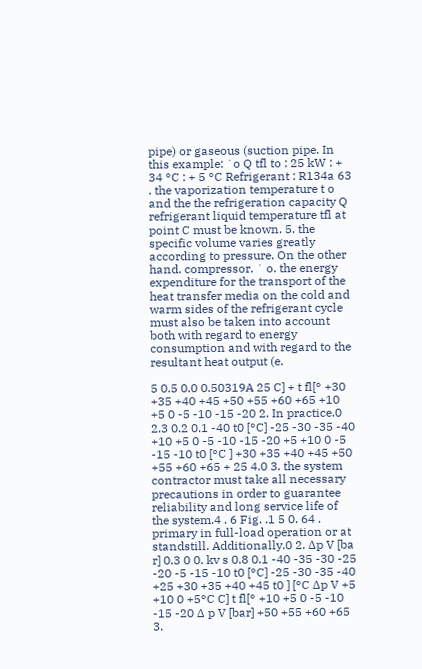pipe) or gaseous (suction pipe. In this example: ˙o Q tfl to : 25 kW : + 34 °C : + 5 °C Refrigerant : R134a 63 . the vaporization temperature t o and the the refrigeration capacity Q refrigerant liquid temperature tfl at point C must be known. 5. the specific volume varies greatly according to pressure. On the other hand. compressor. ˙ o. the energy expenditure for the transport of the heat transfer media on the cold and warm sides of the refrigerant cycle must also be taken into account both with regard to energy consumption and with regard to the resultant heat output (e.

5 0.5 0.0 0.50319A 25 C] + t fl[° +30 +35 +40 +45 +50 +55 +60 +65 +10 +5 0 -5 -10 -15 -20 2. In practice.0 2.3 0.2 0.1 -40 t0 [°C] -25 -30 -35 -40 +10 +5 0 -5 -10 -15 -20 +5 +10 0 -5 -15 -10 t0 [°C ] +30 +35 +40 +45 +50 +55 +60 +65 + 25 4.0 3. the system contractor must take all necessary precautions in order to guarantee reliability and long service life of the system.4 . 6 Fig. .1 5 0. 64 . primary in full-load operation or at standstill. Additionally.0 2. ∆p V [ba r] 0.3 0 0. kv s 0.8 0.1 -40 -35 -30 -25 -20 -5 -15 -10 t0 [°C] -25 -30 -35 -40 +25 +30 +35 +40 +45 t0 ] [°C ∆p V +5 +10 0 +5°C C] t fl[° +10 +5 0 -5 -10 -15 -20 ∆ p V [bar] +50 +55 +60 +65 3.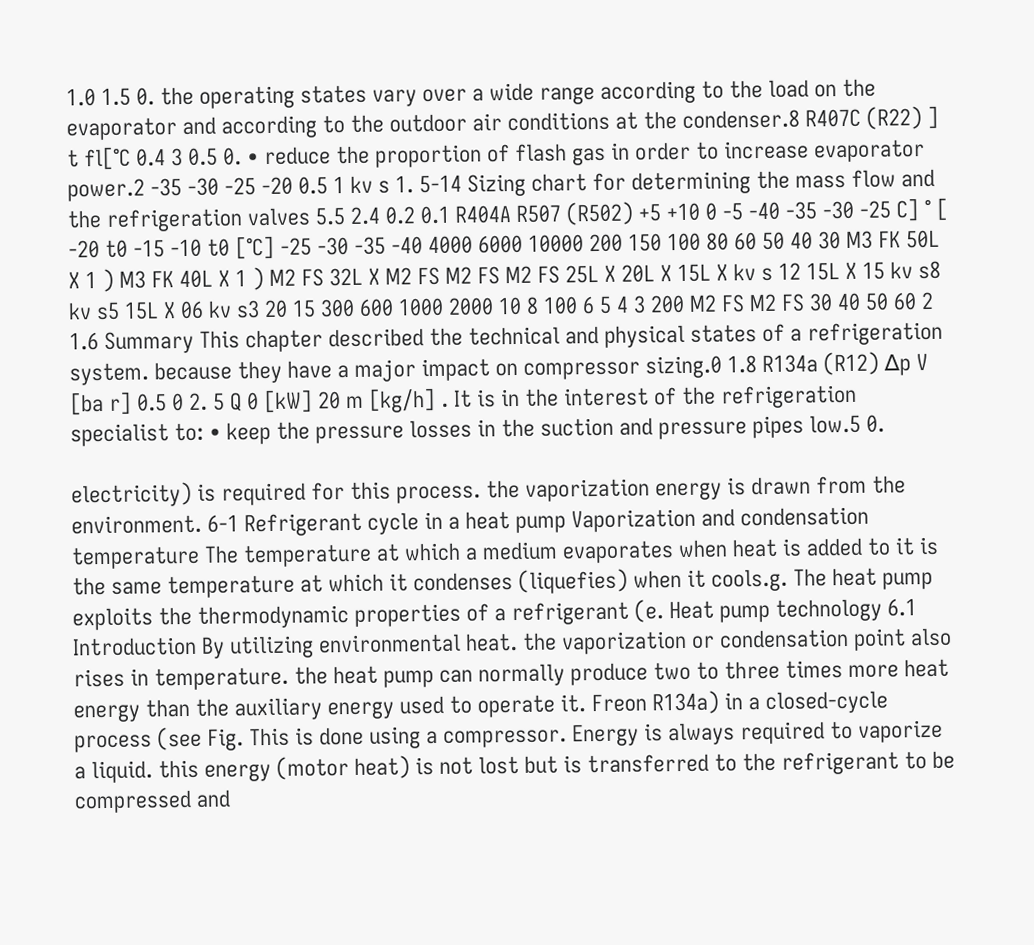1.0 1.5 0. the operating states vary over a wide range according to the load on the evaporator and according to the outdoor air conditions at the condenser.8 R407C (R22) ] t fl[°C 0.4 3 0.5 0. • reduce the proportion of flash gas in order to increase evaporator power.2 -35 -30 -25 -20 0.5 1 kv s 1. 5-14 Sizing chart for determining the mass flow and the refrigeration valves 5.5 2.4 0.2 0.1 R404A R507 (R502) +5 +10 0 -5 -40 -35 -30 -25 C] ° [ -20 t0 -15 -10 t0 [°C] -25 -30 -35 -40 4000 6000 10000 200 150 100 80 60 50 40 30 M3 FK 50L X 1 ) M3 FK 40L X 1 ) M2 FS 32L X M2 FS M2 FS M2 FS 25L X 20L X 15L X kv s 12 15L X 15 kv s8 kv s5 15L X 06 kv s3 20 15 300 600 1000 2000 10 8 100 6 5 4 3 200 M2 FS M2 FS 30 40 50 60 2 1.6 Summary This chapter described the technical and physical states of a refrigeration system. because they have a major impact on compressor sizing.0 1.8 R134a (R12) ∆p V [ba r] 0.5 0 2. 5 Q 0 [kW] 20 m [kg/h] . It is in the interest of the refrigeration specialist to: • keep the pressure losses in the suction and pressure pipes low.5 0.

electricity) is required for this process. the vaporization energy is drawn from the environment. 6-1 Refrigerant cycle in a heat pump Vaporization and condensation temperature The temperature at which a medium evaporates when heat is added to it is the same temperature at which it condenses (liquefies) when it cools.g. The heat pump exploits the thermodynamic properties of a refrigerant (e. Heat pump technology 6.1 Introduction By utilizing environmental heat. the vaporization or condensation point also rises in temperature. the heat pump can normally produce two to three times more heat energy than the auxiliary energy used to operate it. Freon R134a) in a closed-cycle process (see Fig. This is done using a compressor. Energy is always required to vaporize a liquid. this energy (motor heat) is not lost but is transferred to the refrigerant to be compressed and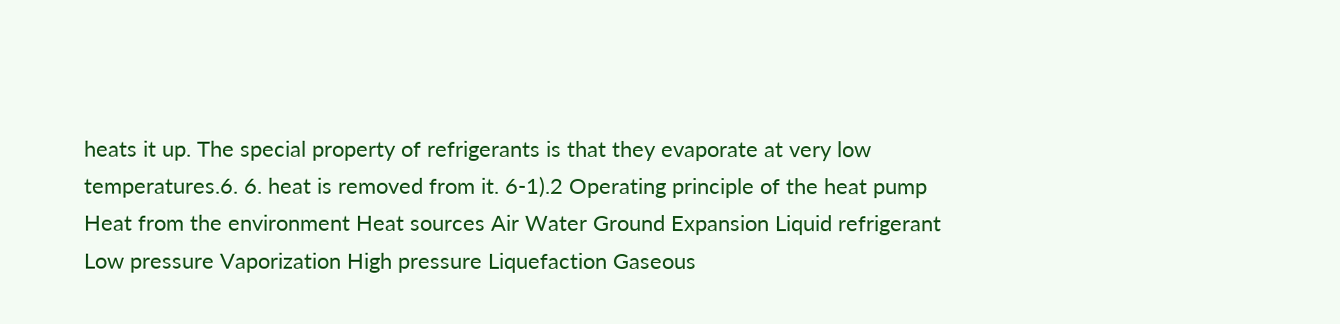heats it up. The special property of refrigerants is that they evaporate at very low temperatures.6. 6. heat is removed from it. 6-1).2 Operating principle of the heat pump Heat from the environment Heat sources Air Water Ground Expansion Liquid refrigerant Low pressure Vaporization High pressure Liquefaction Gaseous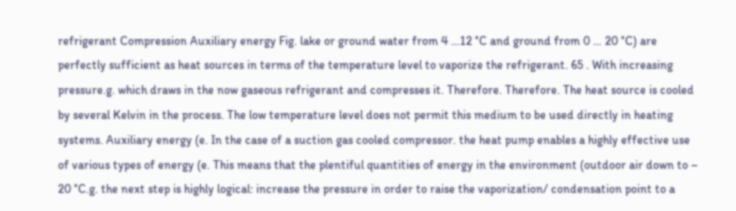refrigerant Compression Auxiliary energy Fig. lake or ground water from 4 …12 °C and ground from 0 … 20 °C) are perfectly sufficient as heat sources in terms of the temperature level to vaporize the refrigerant. 65 . With increasing pressure.g. which draws in the now gaseous refrigerant and compresses it. Therefore. Therefore. The heat source is cooled by several Kelvin in the process. The low temperature level does not permit this medium to be used directly in heating systems. Auxiliary energy (e. In the case of a suction gas cooled compressor. the heat pump enables a highly effective use of various types of energy (e. This means that the plentiful quantities of energy in the environment (outdoor air down to – 20 °C.g. the next step is highly logical: increase the pressure in order to raise the vaporization/ condensation point to a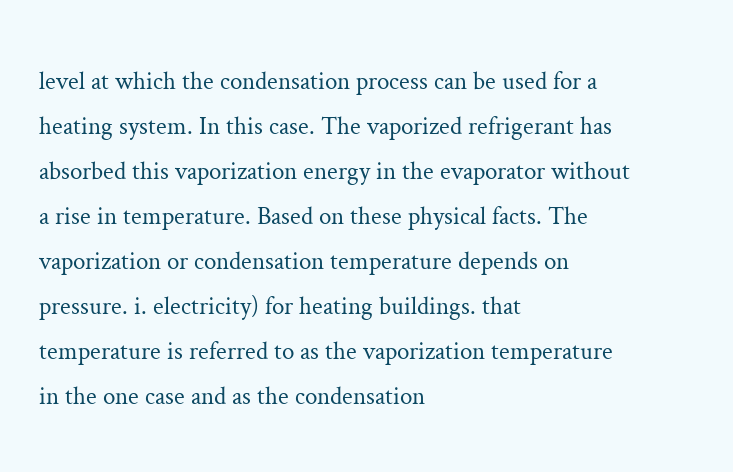level at which the condensation process can be used for a heating system. In this case. The vaporized refrigerant has absorbed this vaporization energy in the evaporator without a rise in temperature. Based on these physical facts. The vaporization or condensation temperature depends on pressure. i. electricity) for heating buildings. that temperature is referred to as the vaporization temperature in the one case and as the condensation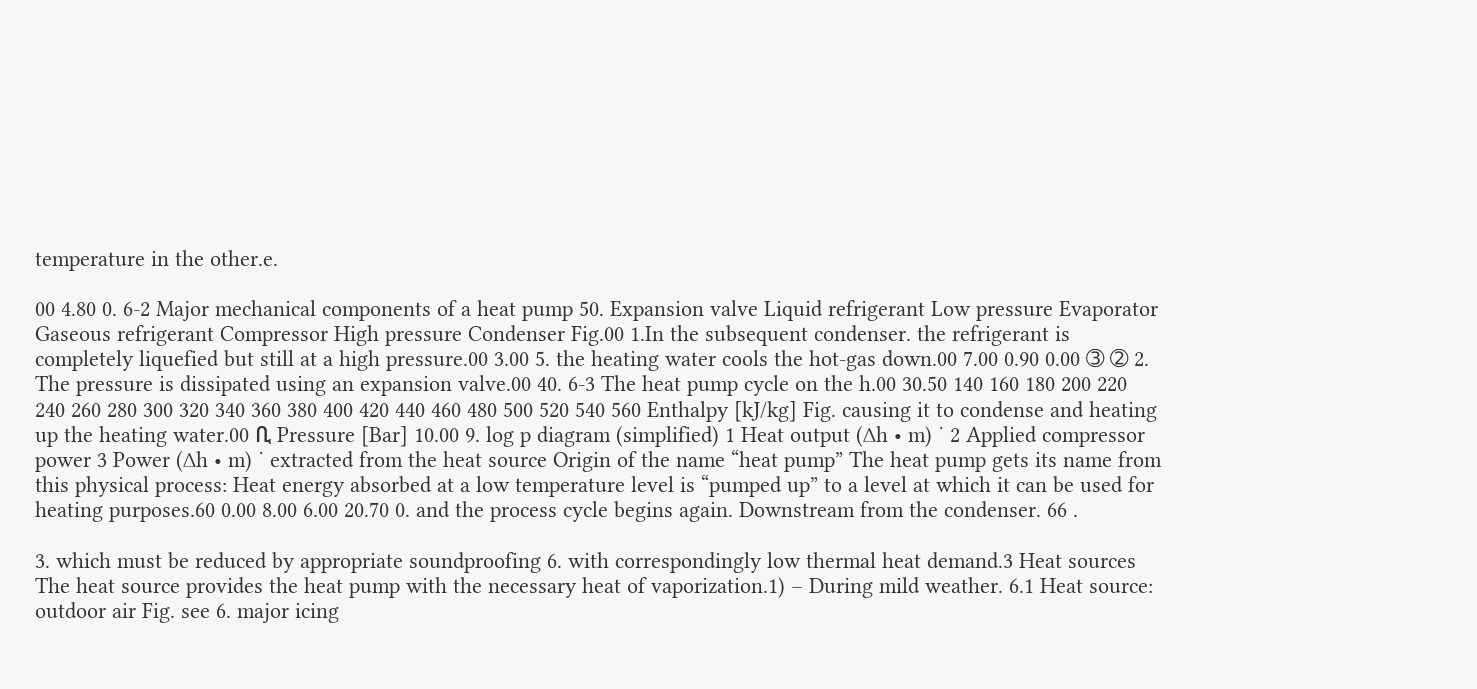temperature in the other.e.

00 4.80 0. 6-2 Major mechanical components of a heat pump 50. Expansion valve Liquid refrigerant Low pressure Evaporator Gaseous refrigerant Compressor High pressure Condenser Fig.00 1.In the subsequent condenser. the refrigerant is completely liquefied but still at a high pressure.00 3.00 5. the heating water cools the hot-gas down.00 7.00 0.90 0.00 ➂ ➁ 2. The pressure is dissipated using an expansion valve.00 40. 6-3 The heat pump cycle on the h.00 30.50 140 160 180 200 220 240 260 280 300 320 340 360 380 400 420 440 460 480 500 520 540 560 Enthalpy [kJ/kg] Fig. causing it to condense and heating up the heating water.00 ቢ Pressure [Bar] 10.00 9. log p diagram (simplified) 1 Heat output (∆h • m) ˙ 2 Applied compressor power 3 Power (∆h • m) ˙ extracted from the heat source Origin of the name “heat pump” The heat pump gets its name from this physical process: Heat energy absorbed at a low temperature level is “pumped up” to a level at which it can be used for heating purposes.60 0.00 8.00 6.00 20.70 0. and the process cycle begins again. Downstream from the condenser. 66 .

3. which must be reduced by appropriate soundproofing 6. with correspondingly low thermal heat demand.3 Heat sources The heat source provides the heat pump with the necessary heat of vaporization.1) – During mild weather. 6.1 Heat source: outdoor air Fig. see 6. major icing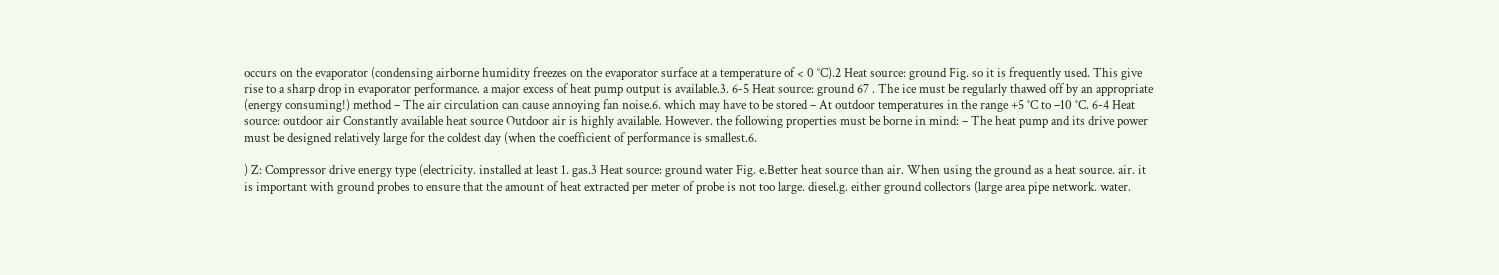occurs on the evaporator (condensing airborne humidity freezes on the evaporator surface at a temperature of < 0 °C).2 Heat source: ground Fig. so it is frequently used. This give rise to a sharp drop in evaporator performance. a major excess of heat pump output is available.3. 6-5 Heat source: ground 67 . The ice must be regularly thawed off by an appropriate (energy consuming!) method – The air circulation can cause annoying fan noise.6. which may have to be stored – At outdoor temperatures in the range +5 °C to –10 °C. 6-4 Heat source: outdoor air Constantly available heat source Outdoor air is highly available. However. the following properties must be borne in mind: – The heat pump and its drive power must be designed relatively large for the coldest day (when the coefficient of performance is smallest.6.

) Z: Compressor drive energy type (electricity. installed at least 1. gas.3 Heat source: ground water Fig. e.Better heat source than air. When using the ground as a heat source. air. it is important with ground probes to ensure that the amount of heat extracted per meter of probe is not too large. diesel.g. either ground collectors (large area pipe network. water.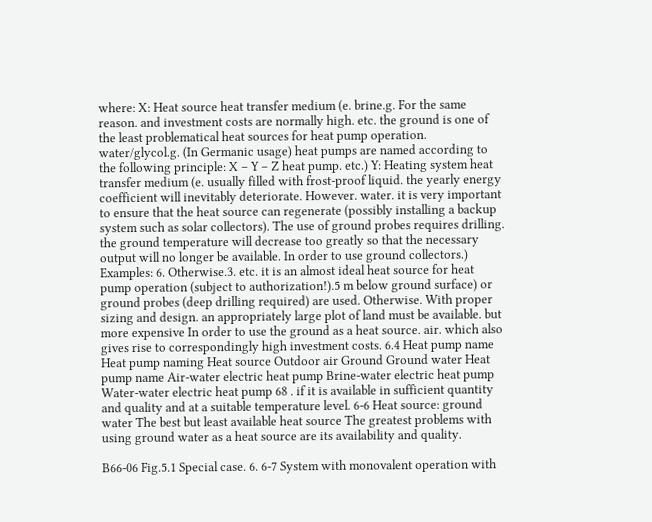where: X: Heat source heat transfer medium (e. brine.g. For the same reason. and investment costs are normally high. etc. the ground is one of the least problematical heat sources for heat pump operation. water/glycol.g. (In Germanic usage) heat pumps are named according to the following principle: X – Y – Z heat pump. etc.) Y: Heating system heat transfer medium (e. usually filled with frost-proof liquid. the yearly energy coefficient will inevitably deteriorate. However. water. it is very important to ensure that the heat source can regenerate (possibly installing a backup system such as solar collectors). The use of ground probes requires drilling. the ground temperature will decrease too greatly so that the necessary output will no longer be available. In order to use ground collectors.) Examples: 6. Otherwise.3. etc. it is an almost ideal heat source for heat pump operation (subject to authorization!).5 m below ground surface) or ground probes (deep drilling required) are used. Otherwise. With proper sizing and design. an appropriately large plot of land must be available. but more expensive In order to use the ground as a heat source. air. which also gives rise to correspondingly high investment costs. 6.4 Heat pump name Heat pump naming Heat source Outdoor air Ground Ground water Heat pump name Air-water electric heat pump Brine-water electric heat pump Water-water electric heat pump 68 . if it is available in sufficient quantity and quality and at a suitable temperature level. 6-6 Heat source: ground water The best but least available heat source The greatest problems with using ground water as a heat source are its availability and quality.

B66-06 Fig.5.1 Special case. 6. 6-7 System with monovalent operation with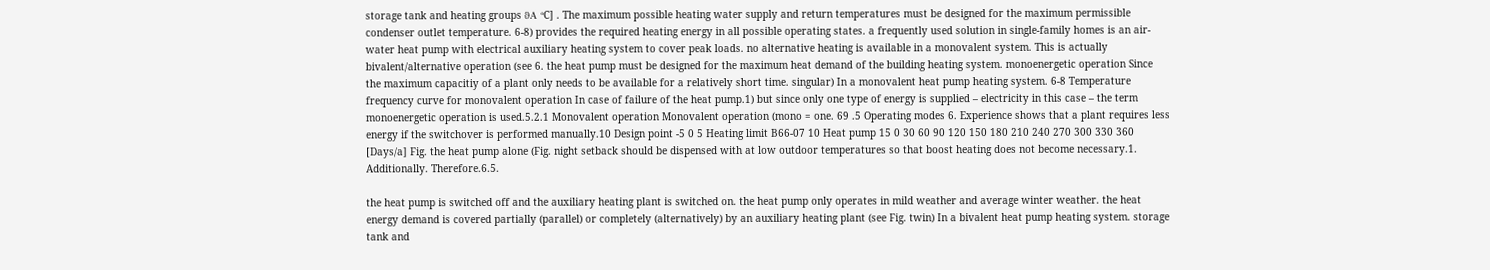storage tank and heating groups ϑA °C] . The maximum possible heating water supply and return temperatures must be designed for the maximum permissible condenser outlet temperature. 6-8) provides the required heating energy in all possible operating states. a frequently used solution in single-family homes is an air-water heat pump with electrical auxiliary heating system to cover peak loads. no alternative heating is available in a monovalent system. This is actually bivalent/alternative operation (see 6. the heat pump must be designed for the maximum heat demand of the building heating system. monoenergetic operation Since the maximum capacitiy of a plant only needs to be available for a relatively short time. singular) In a monovalent heat pump heating system. 6-8 Temperature frequency curve for monovalent operation In case of failure of the heat pump.1) but since only one type of energy is supplied – electricity in this case – the term monoenergetic operation is used.5.2.1 Monovalent operation Monovalent operation (mono = one. 69 .5 Operating modes 6. Experience shows that a plant requires less energy if the switchover is performed manually.10 Design point -5 0 5 Heating limit B66-07 10 Heat pump 15 0 30 60 90 120 150 180 210 240 270 300 330 360 [Days/a] Fig. the heat pump alone (Fig. night setback should be dispensed with at low outdoor temperatures so that boost heating does not become necessary.1. Additionally. Therefore.6.5.

the heat pump is switched off and the auxiliary heating plant is switched on. the heat pump only operates in mild weather and average winter weather. the heat energy demand is covered partially (parallel) or completely (alternatively) by an auxiliary heating plant (see Fig. twin) In a bivalent heat pump heating system. storage tank and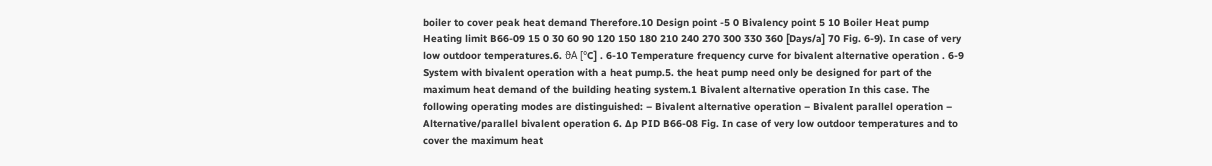boiler to cover peak heat demand Therefore.10 Design point -5 0 Bivalency point 5 10 Boiler Heat pump Heating limit B66-09 15 0 30 60 90 120 150 180 210 240 270 300 330 360 [Days/a] 70 Fig. 6-9). In case of very low outdoor temperatures.6. ϑA [°C] . 6-10 Temperature frequency curve for bivalent alternative operation . 6-9 System with bivalent operation with a heat pump.5. the heat pump need only be designed for part of the maximum heat demand of the building heating system.1 Bivalent alternative operation In this case. The following operating modes are distinguished: – Bivalent alternative operation – Bivalent parallel operation – Alternative/parallel bivalent operation 6. ∆p PID B66-08 Fig. In case of very low outdoor temperatures and to cover the maximum heat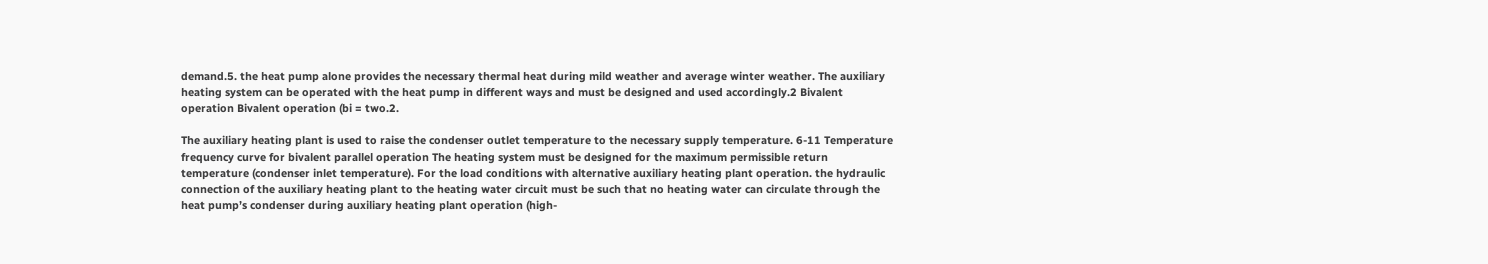demand.5. the heat pump alone provides the necessary thermal heat during mild weather and average winter weather. The auxiliary heating system can be operated with the heat pump in different ways and must be designed and used accordingly.2 Bivalent operation Bivalent operation (bi = two.2.

The auxiliary heating plant is used to raise the condenser outlet temperature to the necessary supply temperature. 6-11 Temperature frequency curve for bivalent parallel operation The heating system must be designed for the maximum permissible return temperature (condenser inlet temperature). For the load conditions with alternative auxiliary heating plant operation. the hydraulic connection of the auxiliary heating plant to the heating water circuit must be such that no heating water can circulate through the heat pump’s condenser during auxiliary heating plant operation (high-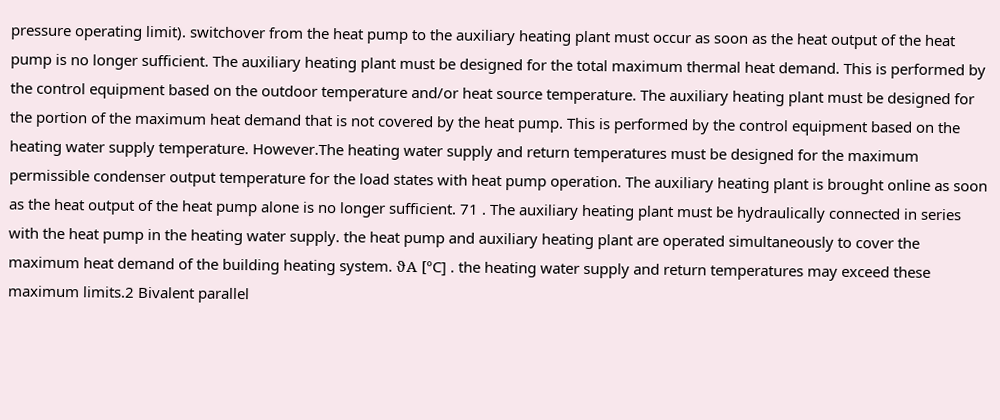pressure operating limit). switchover from the heat pump to the auxiliary heating plant must occur as soon as the heat output of the heat pump is no longer sufficient. The auxiliary heating plant must be designed for the total maximum thermal heat demand. This is performed by the control equipment based on the outdoor temperature and/or heat source temperature. The auxiliary heating plant must be designed for the portion of the maximum heat demand that is not covered by the heat pump. This is performed by the control equipment based on the heating water supply temperature. However.The heating water supply and return temperatures must be designed for the maximum permissible condenser output temperature for the load states with heat pump operation. The auxiliary heating plant is brought online as soon as the heat output of the heat pump alone is no longer sufficient. 71 . The auxiliary heating plant must be hydraulically connected in series with the heat pump in the heating water supply. the heat pump and auxiliary heating plant are operated simultaneously to cover the maximum heat demand of the building heating system. ϑA [°C] . the heating water supply and return temperatures may exceed these maximum limits.2 Bivalent parallel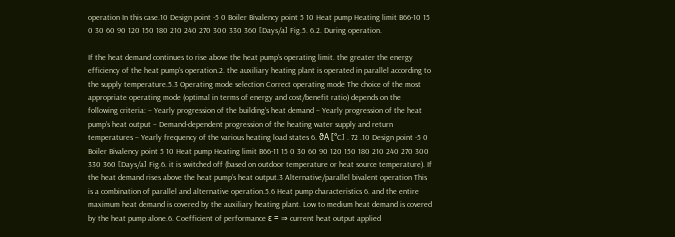operation In this case.10 Design point -5 0 Boiler Bivalency point 5 10 Heat pump Heating limit B66-10 15 0 30 60 90 120 150 180 210 240 270 300 330 360 [Days/a] Fig.5. 6.2. During operation.

If the heat demand continues to rise above the heat pump’s operating limit. the greater the energy efficiency of the heat pump’s operation.2. the auxiliary heating plant is operated in parallel according to the supply temperature.5.3 Operating mode selection Correct operating mode The choice of the most appropriate operating mode (optimal in terms of energy and cost/benefit ratio) depends on the following criteria: – Yearly progression of the building’s heat demand – Yearly progression of the heat pump’s heat output – Demand-dependent progression of the heating water supply and return temperatures – Yearly frequency of the various heating load states 6. ϑA [°C] . 72 .10 Design point -5 0 Boiler Bivalency point 5 10 Heat pump Heating limit B66-11 15 0 30 60 90 120 150 180 210 240 270 300 330 360 [Days/a] Fig.6. it is switched off (based on outdoor temperature or heat source temperature). If the heat demand rises above the heat pump’s heat output.3 Alternative/parallel bivalent operation This is a combination of parallel and alternative operation.5.6 Heat pump characteristics 6. and the entire maximum heat demand is covered by the auxiliary heating plant. Low to medium heat demand is covered by the heat pump alone.6. Coefficient of performance ε = ⇒ current heat output applied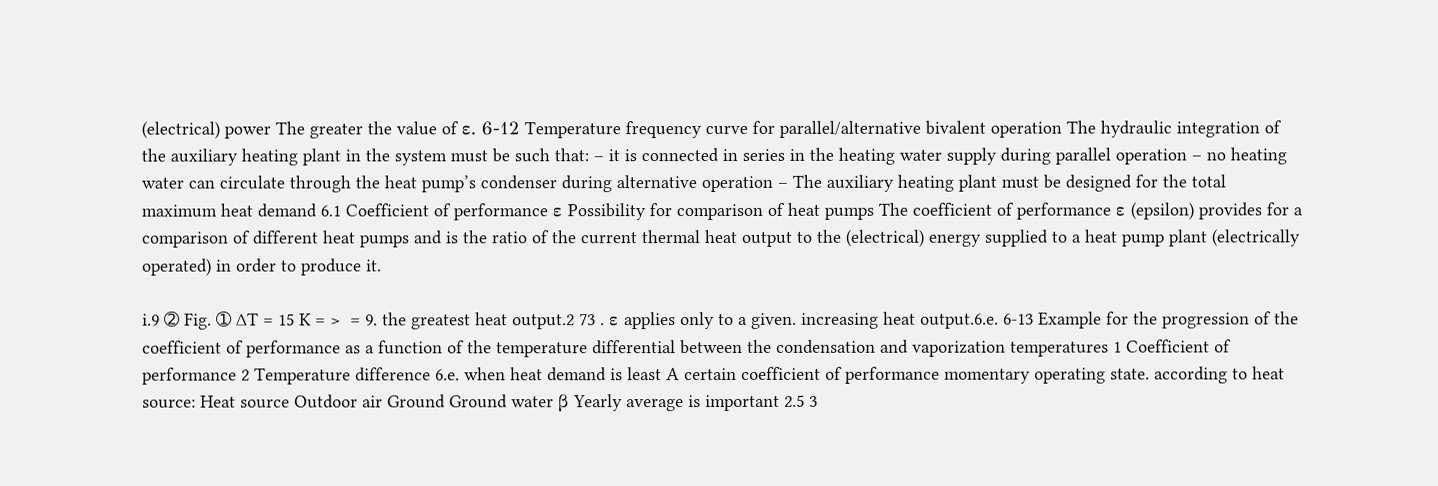(electrical) power The greater the value of ε. 6-12 Temperature frequency curve for parallel/alternative bivalent operation The hydraulic integration of the auxiliary heating plant in the system must be such that: – it is connected in series in the heating water supply during parallel operation – no heating water can circulate through the heat pump’s condenser during alternative operation – The auxiliary heating plant must be designed for the total maximum heat demand 6.1 Coefficient of performance ε Possibility for comparison of heat pumps The coefficient of performance ε (epsilon) provides for a comparison of different heat pumps and is the ratio of the current thermal heat output to the (electrical) energy supplied to a heat pump plant (electrically operated) in order to produce it.

i.9 ➁ Fig. ➀ ∆T = 15 K = >  = 9. the greatest heat output.2 73 . ε applies only to a given. increasing heat output.6.e. 6-13 Example for the progression of the coefficient of performance as a function of the temperature differential between the condensation and vaporization temperatures 1 Coefficient of performance 2 Temperature difference 6.e. when heat demand is least A certain coefficient of performance momentary operating state. according to heat source: Heat source Outdoor air Ground Ground water β Yearly average is important 2.5 3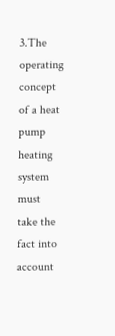3.The operating concept of a heat pump heating system must take the fact into account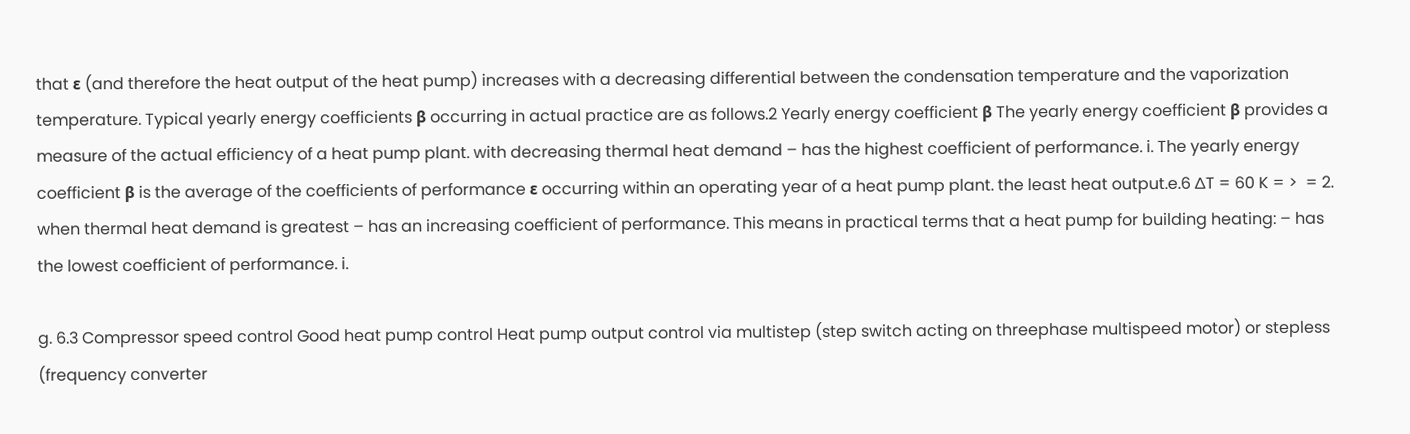that ε (and therefore the heat output of the heat pump) increases with a decreasing differential between the condensation temperature and the vaporization temperature. Typical yearly energy coefficients β occurring in actual practice are as follows.2 Yearly energy coefficient β The yearly energy coefficient β provides a measure of the actual efficiency of a heat pump plant. with decreasing thermal heat demand – has the highest coefficient of performance. i. The yearly energy coefficient β is the average of the coefficients of performance ε occurring within an operating year of a heat pump plant. the least heat output.e.6 ∆T = 60 K = >  = 2. when thermal heat demand is greatest – has an increasing coefficient of performance. This means in practical terms that a heat pump for building heating: – has the lowest coefficient of performance. i.

g. 6.3 Compressor speed control Good heat pump control Heat pump output control via multistep (step switch acting on threephase multispeed motor) or stepless (frequency converter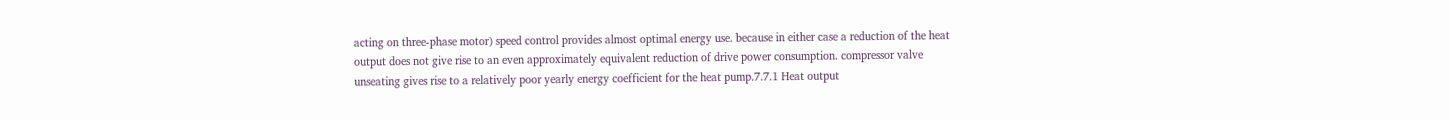acting on three-phase motor) speed control provides almost optimal energy use. because in either case a reduction of the heat output does not give rise to an even approximately equivalent reduction of drive power consumption. compressor valve unseating gives rise to a relatively poor yearly energy coefficient for the heat pump.7.7.1 Heat output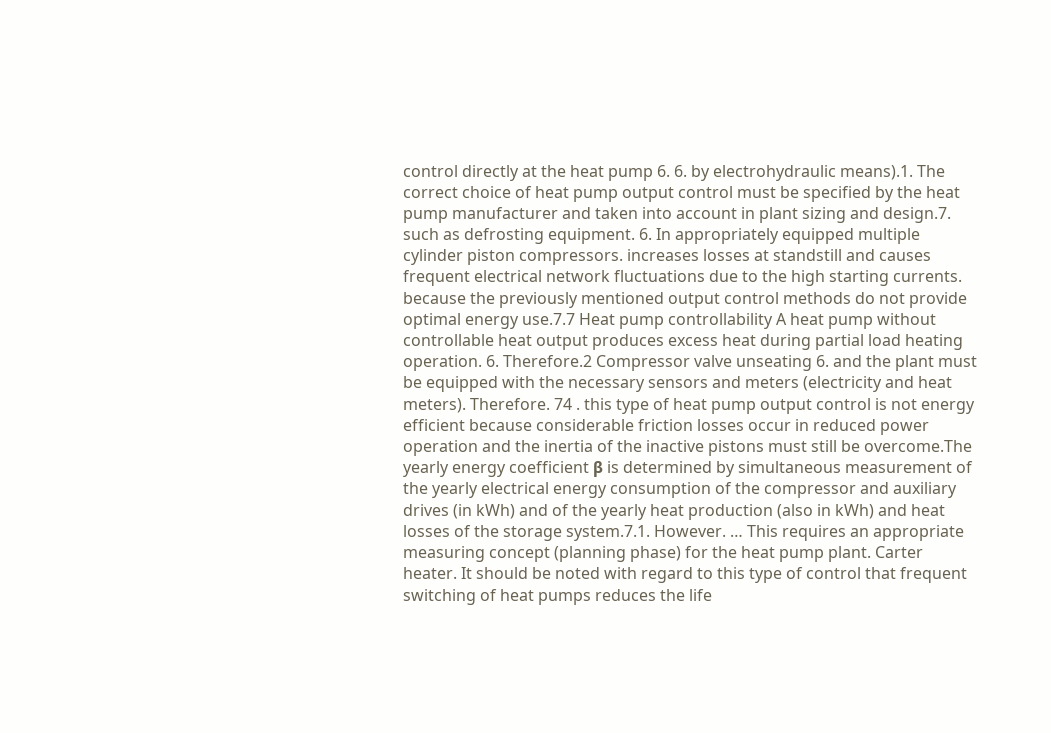control directly at the heat pump 6. 6. by electrohydraulic means).1. The correct choice of heat pump output control must be specified by the heat pump manufacturer and taken into account in plant sizing and design.7. such as defrosting equipment. 6. In appropriately equipped multiple cylinder piston compressors. increases losses at standstill and causes frequent electrical network fluctuations due to the high starting currents. because the previously mentioned output control methods do not provide optimal energy use.7.7 Heat pump controllability A heat pump without controllable heat output produces excess heat during partial load heating operation. 6. Therefore.2 Compressor valve unseating 6. and the plant must be equipped with the necessary sensors and meters (electricity and heat meters). Therefore. 74 . this type of heat pump output control is not energy efficient because considerable friction losses occur in reduced power operation and the inertia of the inactive pistons must still be overcome.The yearly energy coefficient β is determined by simultaneous measurement of the yearly electrical energy consumption of the compressor and auxiliary drives (in kWh) and of the yearly heat production (also in kWh) and heat losses of the storage system.7.1. However. … This requires an appropriate measuring concept (planning phase) for the heat pump plant. Carter heater. It should be noted with regard to this type of control that frequent switching of heat pumps reduces the life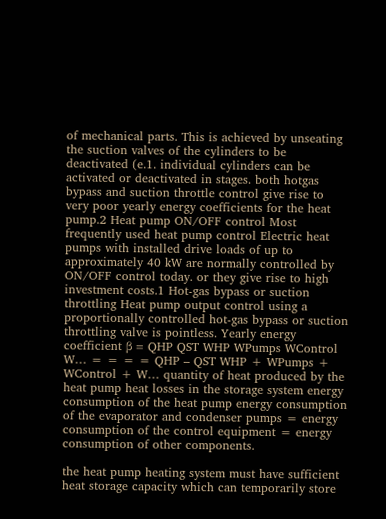of mechanical parts. This is achieved by unseating the suction valves of the cylinders to be deactivated (e.1. individual cylinders can be activated or deactivated in stages. both hotgas bypass and suction throttle control give rise to very poor yearly energy coefficients for the heat pump.2 Heat pump ON/OFF control Most frequently used heat pump control Electric heat pumps with installed drive loads of up to approximately 40 kW are normally controlled by ON/OFF control today. or they give rise to high investment costs.1 Hot-gas bypass or suction throttling Heat pump output control using a proportionally controlled hot-gas bypass or suction throttling valve is pointless. Yearly energy coefficient β = QHP QST WHP WPumps WControl W… = = = = QHP – QST WHP + WPumps + WControl + W… quantity of heat produced by the heat pump heat losses in the storage system energy consumption of the heat pump energy consumption of the evaporator and condenser pumps = energy consumption of the control equipment = energy consumption of other components.

the heat pump heating system must have sufficient heat storage capacity which can temporarily store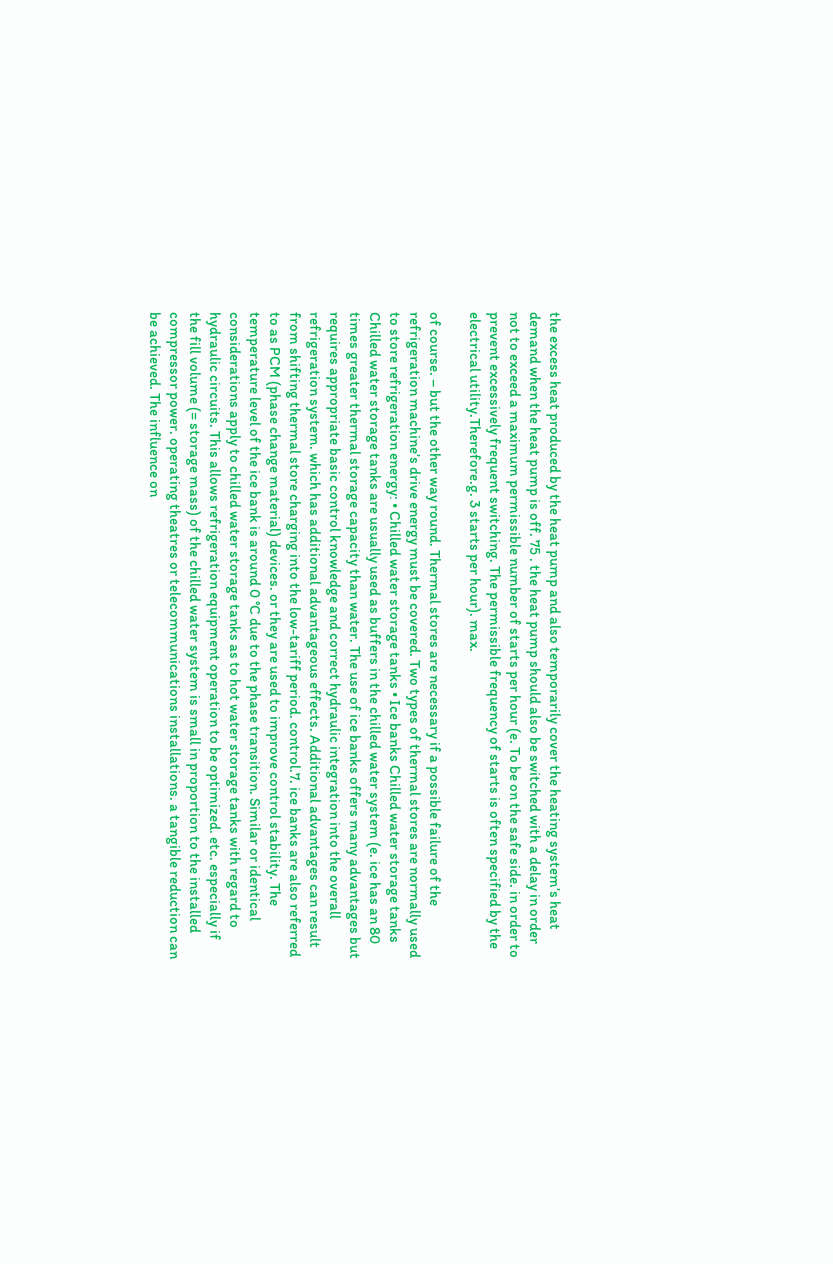the excess heat produced by the heat pump and also temporarily cover the heating system’s heat demand when the heat pump is off. 75 . the heat pump should also be switched with a delay in order not to exceed a maximum permissible number of starts per hour (e. To be on the safe side. in order to prevent excessively frequent switching. The permissible frequency of starts is often specified by the electrical utility.Therefore.g. 3 starts per hour). max.

of course. – but the other way round. Thermal stores are necessary if a possible failure of the refrigeration machine’s drive energy must be covered. Two types of thermal stores are normally used to store refrigeration energy: • Chilled water storage tanks • Ice banks Chilled water storage tanks Chilled water storage tanks are usually used as buffers in the chilled water system (e. ice has an 80 times greater thermal storage capacity than water. The use of ice banks offers many advantages but requires appropriate basic control knowledge and correct hydraulic integration into the overall refrigeration system. which has additional advantageous effects. Additional advantages can result from shifting thermal store charging into the low-tariff period. control.7. ice banks are also referred to as PCM (phase change material) devices. or they are used to improve control stability. The temperature level of the ice bank is around 0 °C due to the phase transition. Similar or identical considerations apply to chilled water storage tanks as to hot water storage tanks with regard to hydraulic circuits. This allows refrigeration equipment operation to be optimized. etc. especially if the fill volume (= storage mass) of the chilled water system is small in proportion to the installed compressor power. operating theatres or telecommunications installations. a tangible reduction can be achieved. The influence on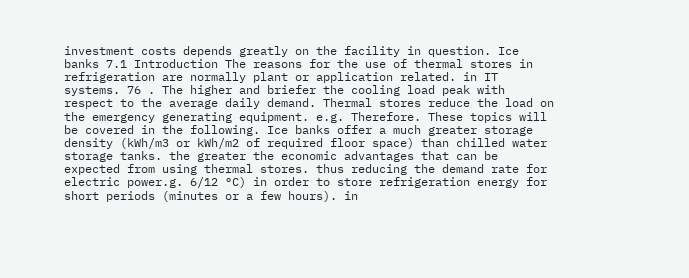investment costs depends greatly on the facility in question. Ice banks 7.1 Introduction The reasons for the use of thermal stores in refrigeration are normally plant or application related. in IT systems. 76 . The higher and briefer the cooling load peak with respect to the average daily demand. Thermal stores reduce the load on the emergency generating equipment. e.g. Therefore. These topics will be covered in the following. Ice banks offer a much greater storage density (kWh/m3 or kWh/m2 of required floor space) than chilled water storage tanks. the greater the economic advantages that can be expected from using thermal stores. thus reducing the demand rate for electric power.g. 6/12 °C) in order to store refrigeration energy for short periods (minutes or a few hours). in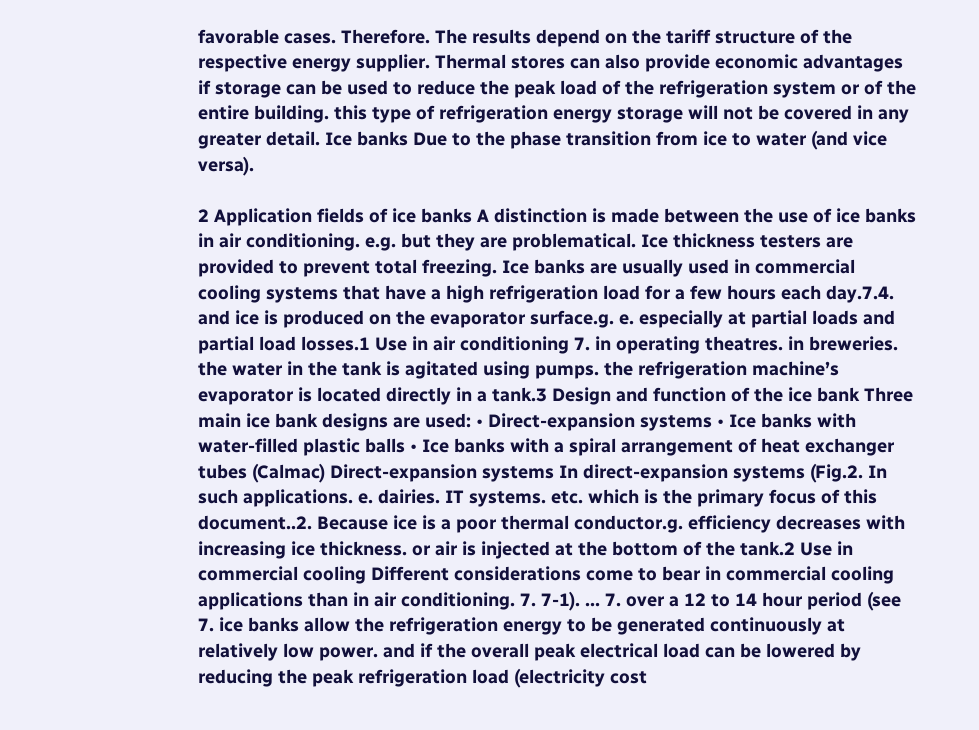favorable cases. Therefore. The results depend on the tariff structure of the respective energy supplier. Thermal stores can also provide economic advantages if storage can be used to reduce the peak load of the refrigeration system or of the entire building. this type of refrigeration energy storage will not be covered in any greater detail. Ice banks Due to the phase transition from ice to water (and vice versa).

2 Application fields of ice banks A distinction is made between the use of ice banks in air conditioning. e.g. but they are problematical. Ice thickness testers are provided to prevent total freezing. Ice banks are usually used in commercial cooling systems that have a high refrigeration load for a few hours each day.7.4. and ice is produced on the evaporator surface.g. e. especially at partial loads and partial load losses.1 Use in air conditioning 7. in operating theatres. in breweries. the water in the tank is agitated using pumps. the refrigeration machine’s evaporator is located directly in a tank.3 Design and function of the ice bank Three main ice bank designs are used: • Direct-expansion systems • Ice banks with water-filled plastic balls • Ice banks with a spiral arrangement of heat exchanger tubes (Calmac) Direct-expansion systems In direct-expansion systems (Fig.2. In such applications. e. dairies. IT systems. etc. which is the primary focus of this document..2. Because ice is a poor thermal conductor.g. efficiency decreases with increasing ice thickness. or air is injected at the bottom of the tank.2 Use in commercial cooling Different considerations come to bear in commercial cooling applications than in air conditioning. 7. 7-1). … 7. over a 12 to 14 hour period (see 7. ice banks allow the refrigeration energy to be generated continuously at relatively low power. and if the overall peak electrical load can be lowered by reducing the peak refrigeration load (electricity cost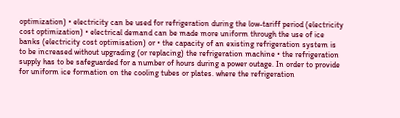optimization) • electricity can be used for refrigeration during the low-tariff period (electricity cost optimization) • electrical demand can be made more uniform through the use of ice banks (electricity cost optimisation) or • the capacity of an existing refrigeration system is to be increased without upgrading (or replacing) the refrigeration machine • the refrigeration supply has to be safeguarded for a number of hours during a power outage. In order to provide for uniform ice formation on the cooling tubes or plates. where the refrigeration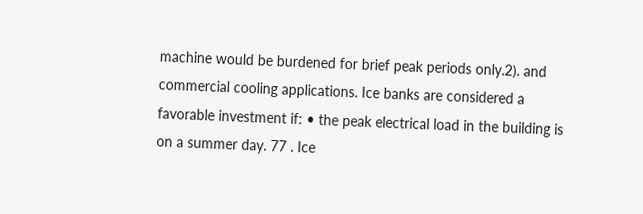machine would be burdened for brief peak periods only.2). and commercial cooling applications. Ice banks are considered a favorable investment if: • the peak electrical load in the building is on a summer day. 77 . Ice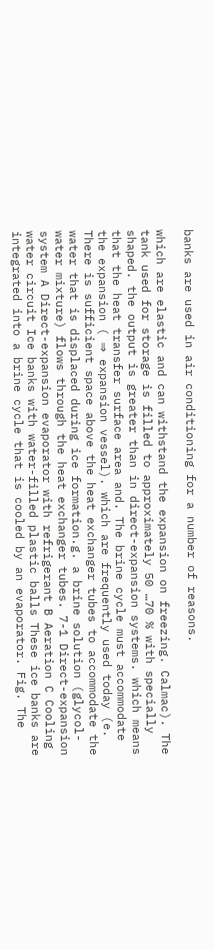banks are used in air conditioning for a number of reasons.

which are elastic and can withstand the expansion on freezing. Calmac). The tank used for storage is filled to approximately 50 …70 % with specially shaped. the output is greater than in direct-expansion systems. which means that the heat transfer surface area and. The brine cycle must accommodate the expansion ( ⇒ expansion vessel). which are frequently used today (e. There is sufficient space above the heat exchanger tubes to accommodate the water that is displaced during ice formation.g. a brine solution (glycol-water mixture) flows through the heat exchanger tubes. 7-1 Direct-expansion system A Direct-expansion evaporator with refrigerant B Aeration C Cooling water circuit Ice banks with water-filled plastic balls These ice banks are integrated into a brine cycle that is cooled by an evaporator. Fig. The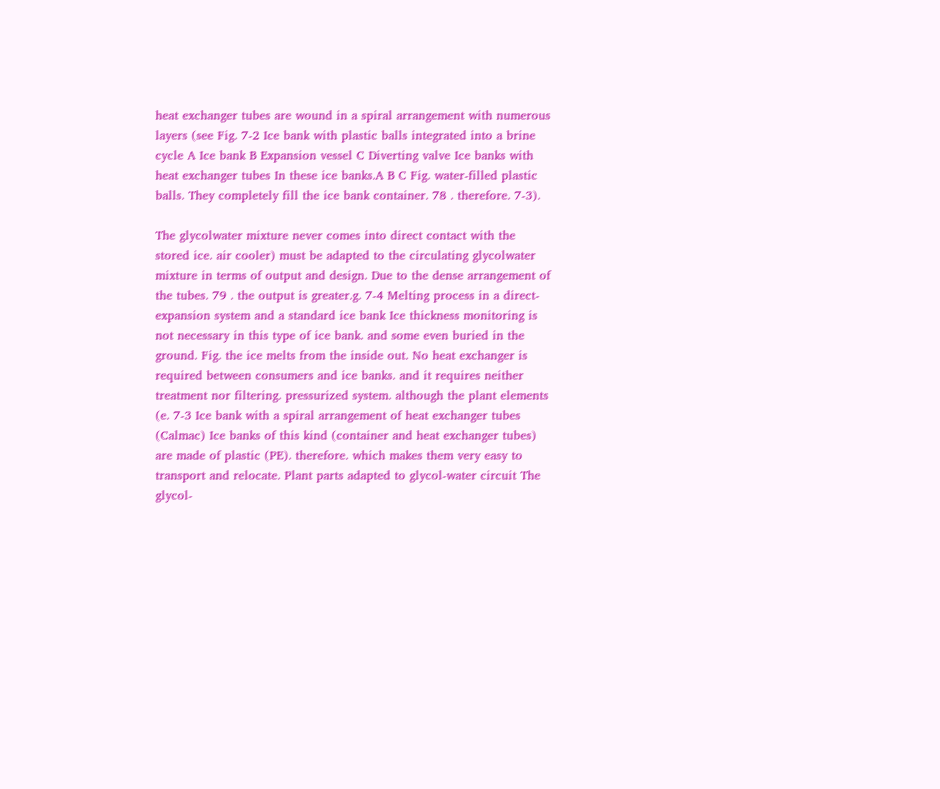heat exchanger tubes are wound in a spiral arrangement with numerous layers (see Fig. 7-2 Ice bank with plastic balls integrated into a brine cycle A Ice bank B Expansion vessel C Diverting valve Ice banks with heat exchanger tubes In these ice banks.A B C Fig. water-filled plastic balls. They completely fill the ice bank container. 78 . therefore. 7-3).

The glycolwater mixture never comes into direct contact with the stored ice. air cooler) must be adapted to the circulating glycolwater mixture in terms of output and design. Due to the dense arrangement of the tubes. 79 . the output is greater.g. 7-4 Melting process in a direct-expansion system and a standard ice bank Ice thickness monitoring is not necessary in this type of ice bank. and some even buried in the ground. Fig. the ice melts from the inside out. No heat exchanger is required between consumers and ice banks. and it requires neither treatment nor filtering. pressurized system. although the plant elements (e. 7-3 Ice bank with a spiral arrangement of heat exchanger tubes (Calmac) Ice banks of this kind (container and heat exchanger tubes) are made of plastic (PE). therefore. which makes them very easy to transport and relocate. Plant parts adapted to glycol-water circuit The glycol-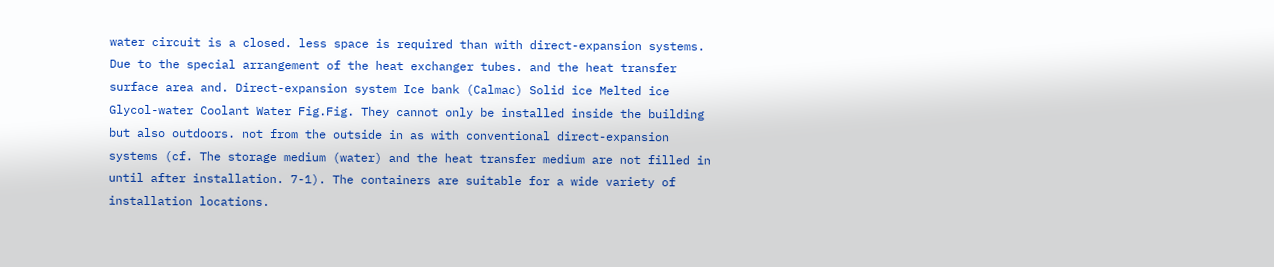water circuit is a closed. less space is required than with direct-expansion systems. Due to the special arrangement of the heat exchanger tubes. and the heat transfer surface area and. Direct-expansion system Ice bank (Calmac) Solid ice Melted ice Glycol-water Coolant Water Fig.Fig. They cannot only be installed inside the building but also outdoors. not from the outside in as with conventional direct-expansion systems (cf. The storage medium (water) and the heat transfer medium are not filled in until after installation. 7-1). The containers are suitable for a wide variety of installation locations.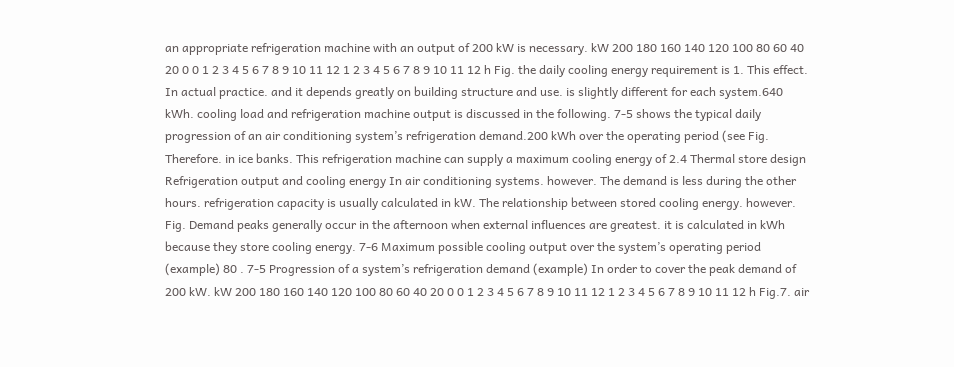an appropriate refrigeration machine with an output of 200 kW is necessary. kW 200 180 160 140 120 100 80 60 40 20 0 0 1 2 3 4 5 6 7 8 9 10 11 12 1 2 3 4 5 6 7 8 9 10 11 12 h Fig. the daily cooling energy requirement is 1. This effect. In actual practice. and it depends greatly on building structure and use. is slightly different for each system.640 kWh. cooling load and refrigeration machine output is discussed in the following. 7-5 shows the typical daily progression of an air conditioning system’s refrigeration demand.200 kWh over the operating period (see Fig. Therefore. in ice banks. This refrigeration machine can supply a maximum cooling energy of 2.4 Thermal store design Refrigeration output and cooling energy In air conditioning systems. however. The demand is less during the other hours. refrigeration capacity is usually calculated in kW. The relationship between stored cooling energy. however. Fig. Demand peaks generally occur in the afternoon when external influences are greatest. it is calculated in kWh because they store cooling energy. 7-6 Maximum possible cooling output over the system’s operating period (example) 80 . 7-5 Progression of a system’s refrigeration demand (example) In order to cover the peak demand of 200 kW. kW 200 180 160 140 120 100 80 60 40 20 0 0 1 2 3 4 5 6 7 8 9 10 11 12 1 2 3 4 5 6 7 8 9 10 11 12 h Fig.7. air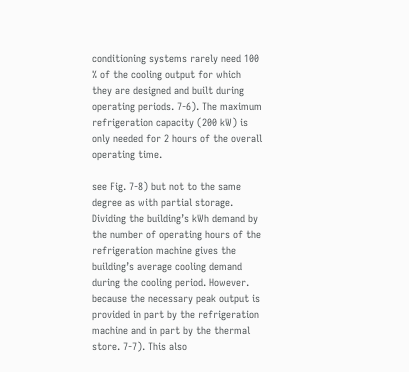conditioning systems rarely need 100 % of the cooling output for which they are designed and built during operating periods. 7-6). The maximum refrigeration capacity (200 kW) is only needed for 2 hours of the overall operating time.

see Fig. 7-8) but not to the same degree as with partial storage. Dividing the building’s kWh demand by the number of operating hours of the refrigeration machine gives the building’s average cooling demand during the cooling period. However. because the necessary peak output is provided in part by the refrigeration machine and in part by the thermal store. 7-7). This also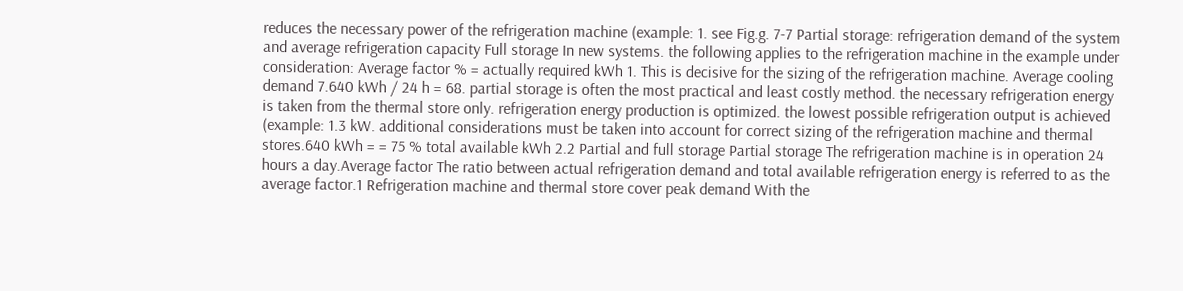reduces the necessary power of the refrigeration machine (example: 1. see Fig.g. 7-7 Partial storage: refrigeration demand of the system and average refrigeration capacity Full storage In new systems. the following applies to the refrigeration machine in the example under consideration: Average factor % = actually required kWh 1. This is decisive for the sizing of the refrigeration machine. Average cooling demand 7.640 kWh / 24 h = 68. partial storage is often the most practical and least costly method. the necessary refrigeration energy is taken from the thermal store only. refrigeration energy production is optimized. the lowest possible refrigeration output is achieved (example: 1.3 kW. additional considerations must be taken into account for correct sizing of the refrigeration machine and thermal stores.640 kWh = = 75 % total available kWh 2.2 Partial and full storage Partial storage The refrigeration machine is in operation 24 hours a day.Average factor The ratio between actual refrigeration demand and total available refrigeration energy is referred to as the average factor.1 Refrigeration machine and thermal store cover peak demand With the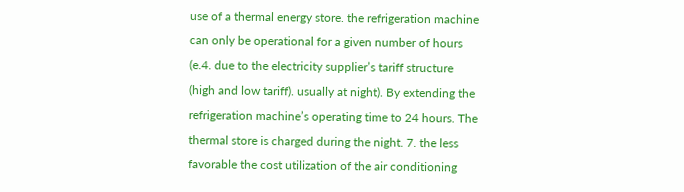use of a thermal energy store. the refrigeration machine can only be operational for a given number of hours (e.4. due to the electricity supplier’s tariff structure (high and low tariff). usually at night). By extending the refrigeration machine’s operating time to 24 hours. The thermal store is charged during the night. 7. the less favorable the cost utilization of the air conditioning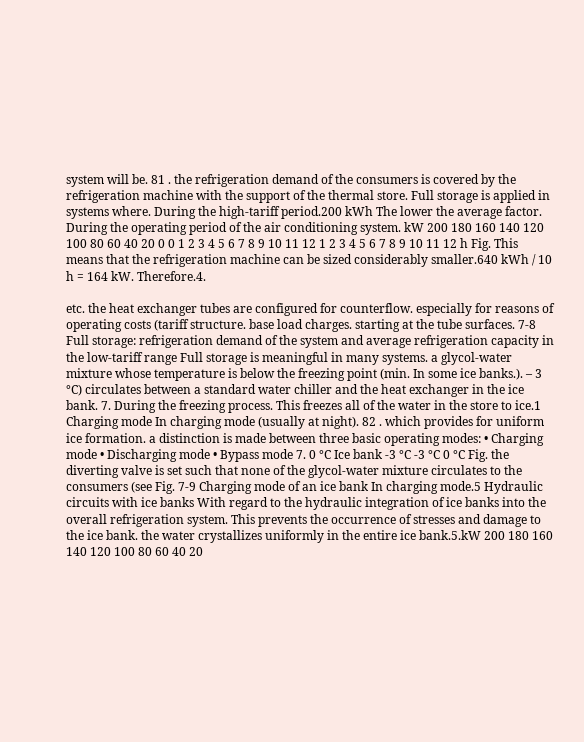system will be. 81 . the refrigeration demand of the consumers is covered by the refrigeration machine with the support of the thermal store. Full storage is applied in systems where. During the high-tariff period.200 kWh The lower the average factor. During the operating period of the air conditioning system. kW 200 180 160 140 120 100 80 60 40 20 0 0 1 2 3 4 5 6 7 8 9 10 11 12 1 2 3 4 5 6 7 8 9 10 11 12 h Fig. This means that the refrigeration machine can be sized considerably smaller.640 kWh / 10 h = 164 kW. Therefore.4.

etc. the heat exchanger tubes are configured for counterflow. especially for reasons of operating costs (tariff structure. base load charges. starting at the tube surfaces. 7-8 Full storage: refrigeration demand of the system and average refrigeration capacity in the low-tariff range Full storage is meaningful in many systems. a glycol-water mixture whose temperature is below the freezing point (min. In some ice banks.). – 3 °C) circulates between a standard water chiller and the heat exchanger in the ice bank. 7. During the freezing process. This freezes all of the water in the store to ice.1 Charging mode In charging mode (usually at night). 82 . which provides for uniform ice formation. a distinction is made between three basic operating modes: • Charging mode • Discharging mode • Bypass mode 7. 0 °C Ice bank -3 °C -3 °C 0 °C Fig. the diverting valve is set such that none of the glycol-water mixture circulates to the consumers (see Fig. 7-9 Charging mode of an ice bank In charging mode.5 Hydraulic circuits with ice banks With regard to the hydraulic integration of ice banks into the overall refrigeration system. This prevents the occurrence of stresses and damage to the ice bank. the water crystallizes uniformly in the entire ice bank.5.kW 200 180 160 140 120 100 80 60 40 20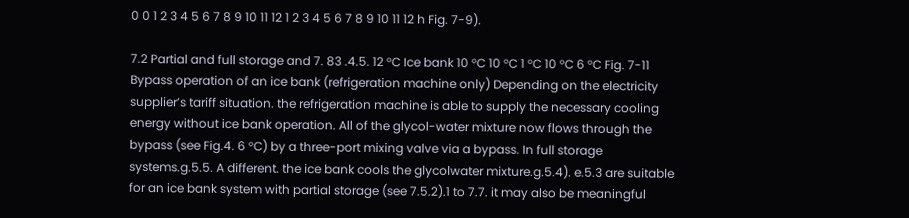0 0 1 2 3 4 5 6 7 8 9 10 11 12 1 2 3 4 5 6 7 8 9 10 11 12 h Fig. 7-9).

7.2 Partial and full storage and 7. 83 .4.5. 12 °C Ice bank 10 °C 10 °C 1 °C 10 °C 6 °C Fig. 7-11 Bypass operation of an ice bank (refrigeration machine only) Depending on the electricity supplier’s tariff situation. the refrigeration machine is able to supply the necessary cooling energy without ice bank operation. All of the glycol-water mixture now flows through the bypass (see Fig.4. 6 °C) by a three-port mixing valve via a bypass. In full storage systems.g.5.5. A different. the ice bank cools the glycolwater mixture.g.5.4). e.5.3 are suitable for an ice bank system with partial storage (see 7.5.2).1 to 7.7. it may also be meaningful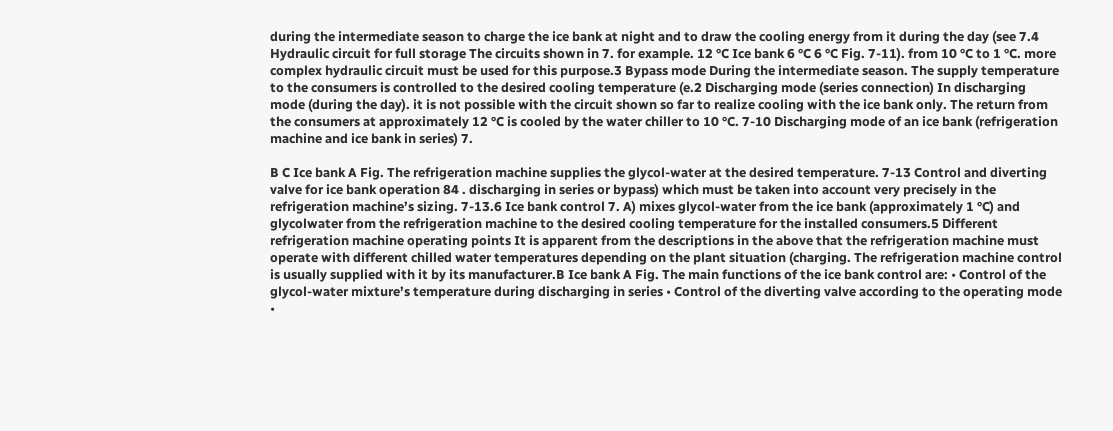during the intermediate season to charge the ice bank at night and to draw the cooling energy from it during the day (see 7.4 Hydraulic circuit for full storage The circuits shown in 7. for example. 12 °C Ice bank 6 °C 6 °C Fig. 7-11). from 10 °C to 1 °C. more complex hydraulic circuit must be used for this purpose.3 Bypass mode During the intermediate season. The supply temperature to the consumers is controlled to the desired cooling temperature (e.2 Discharging mode (series connection) In discharging mode (during the day). it is not possible with the circuit shown so far to realize cooling with the ice bank only. The return from the consumers at approximately 12 °C is cooled by the water chiller to 10 °C. 7-10 Discharging mode of an ice bank (refrigeration machine and ice bank in series) 7.

B C Ice bank A Fig. The refrigeration machine supplies the glycol-water at the desired temperature. 7-13 Control and diverting valve for ice bank operation 84 . discharging in series or bypass) which must be taken into account very precisely in the refrigeration machine’s sizing. 7-13.6 Ice bank control 7. A) mixes glycol-water from the ice bank (approximately 1 °C) and glycolwater from the refrigeration machine to the desired cooling temperature for the installed consumers.5 Different refrigeration machine operating points It is apparent from the descriptions in the above that the refrigeration machine must operate with different chilled water temperatures depending on the plant situation (charging. The refrigeration machine control is usually supplied with it by its manufacturer.B Ice bank A Fig. The main functions of the ice bank control are: • Control of the glycol-water mixture’s temperature during discharging in series • Control of the diverting valve according to the operating mode •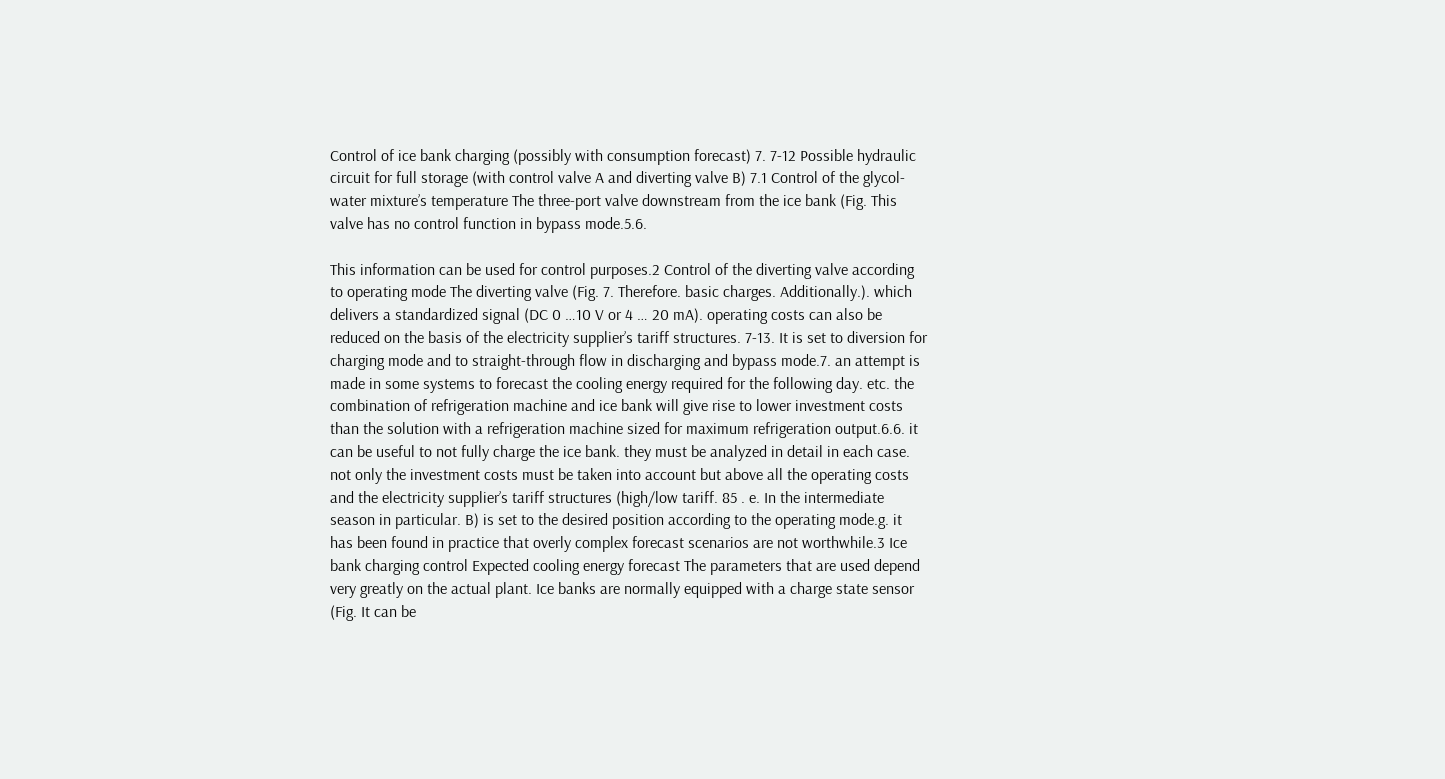Control of ice bank charging (possibly with consumption forecast) 7. 7-12 Possible hydraulic circuit for full storage (with control valve A and diverting valve B) 7.1 Control of the glycol-water mixture’s temperature The three-port valve downstream from the ice bank (Fig. This valve has no control function in bypass mode.5.6.

This information can be used for control purposes.2 Control of the diverting valve according to operating mode The diverting valve (Fig. 7. Therefore. basic charges. Additionally.). which delivers a standardized signal (DC 0 …10 V or 4 … 20 mA). operating costs can also be reduced on the basis of the electricity supplier’s tariff structures. 7-13. It is set to diversion for charging mode and to straight-through flow in discharging and bypass mode.7. an attempt is made in some systems to forecast the cooling energy required for the following day. etc. the combination of refrigeration machine and ice bank will give rise to lower investment costs than the solution with a refrigeration machine sized for maximum refrigeration output.6.6. it can be useful to not fully charge the ice bank. they must be analyzed in detail in each case. not only the investment costs must be taken into account but above all the operating costs and the electricity supplier’s tariff structures (high/low tariff. 85 . e. In the intermediate season in particular. B) is set to the desired position according to the operating mode.g. it has been found in practice that overly complex forecast scenarios are not worthwhile.3 Ice bank charging control Expected cooling energy forecast The parameters that are used depend very greatly on the actual plant. Ice banks are normally equipped with a charge state sensor (Fig. It can be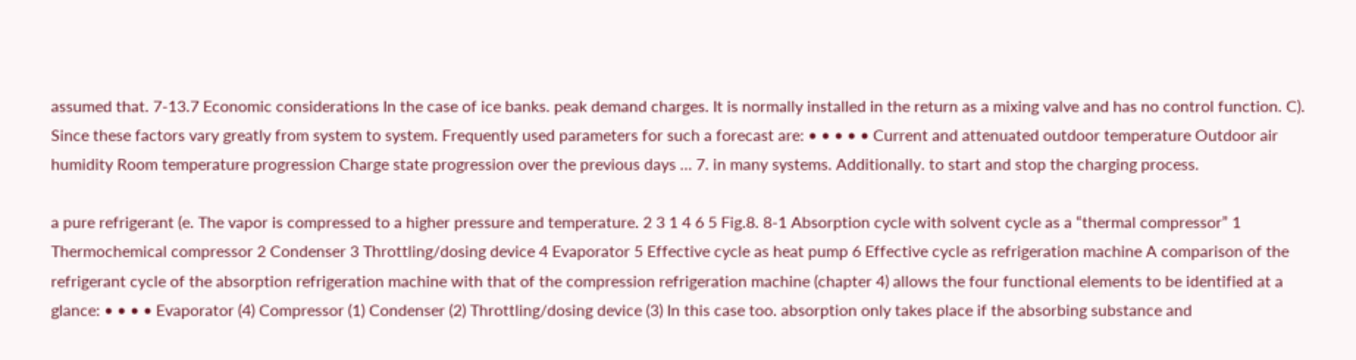assumed that. 7-13.7 Economic considerations In the case of ice banks. peak demand charges. It is normally installed in the return as a mixing valve and has no control function. C). Since these factors vary greatly from system to system. Frequently used parameters for such a forecast are: • • • • • Current and attenuated outdoor temperature Outdoor air humidity Room temperature progression Charge state progression over the previous days … 7. in many systems. Additionally. to start and stop the charging process.

a pure refrigerant (e. The vapor is compressed to a higher pressure and temperature. 2 3 1 4 6 5 Fig.8. 8-1 Absorption cycle with solvent cycle as a “thermal compressor” 1 Thermochemical compressor 2 Condenser 3 Throttling/dosing device 4 Evaporator 5 Effective cycle as heat pump 6 Effective cycle as refrigeration machine A comparison of the refrigerant cycle of the absorption refrigeration machine with that of the compression refrigeration machine (chapter 4) allows the four functional elements to be identified at a glance: • • • • Evaporator (4) Compressor (1) Condenser (2) Throttling/dosing device (3) In this case too. absorption only takes place if the absorbing substance and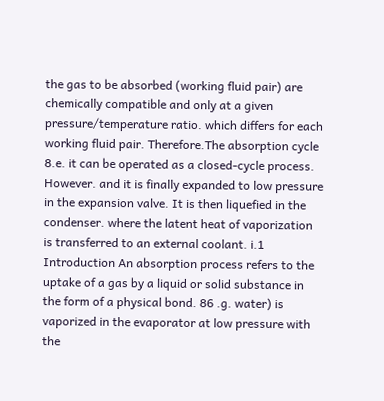the gas to be absorbed (working fluid pair) are chemically compatible and only at a given pressure/temperature ratio. which differs for each working fluid pair. Therefore.The absorption cycle 8.e. it can be operated as a closed-cycle process. However. and it is finally expanded to low pressure in the expansion valve. It is then liquefied in the condenser. where the latent heat of vaporization is transferred to an external coolant. i.1 Introduction An absorption process refers to the uptake of a gas by a liquid or solid substance in the form of a physical bond. 86 .g. water) is vaporized in the evaporator at low pressure with the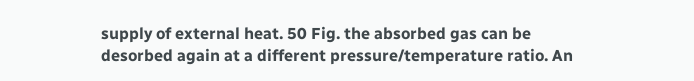supply of external heat. 50 Fig. the absorbed gas can be desorbed again at a different pressure/temperature ratio. An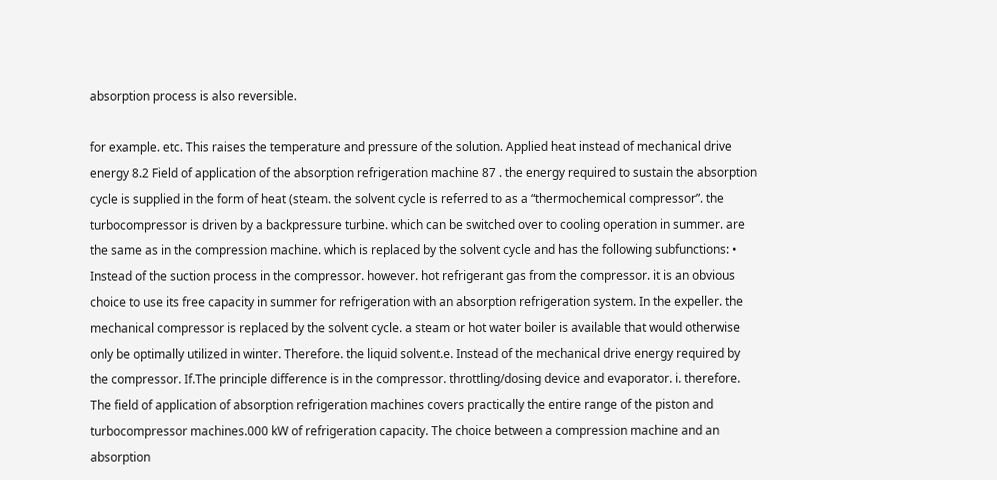absorption process is also reversible.

for example. etc. This raises the temperature and pressure of the solution. Applied heat instead of mechanical drive energy 8.2 Field of application of the absorption refrigeration machine 87 . the energy required to sustain the absorption cycle is supplied in the form of heat (steam. the solvent cycle is referred to as a “thermochemical compressor”. the turbocompressor is driven by a backpressure turbine. which can be switched over to cooling operation in summer. are the same as in the compression machine. which is replaced by the solvent cycle and has the following subfunctions: • Instead of the suction process in the compressor. however. hot refrigerant gas from the compressor. it is an obvious choice to use its free capacity in summer for refrigeration with an absorption refrigeration system. In the expeller. the mechanical compressor is replaced by the solvent cycle. a steam or hot water boiler is available that would otherwise only be optimally utilized in winter. Therefore. the liquid solvent.e. Instead of the mechanical drive energy required by the compressor. If.The principle difference is in the compressor. throttling/dosing device and evaporator. i. therefore. The field of application of absorption refrigeration machines covers practically the entire range of the piston and turbocompressor machines.000 kW of refrigeration capacity. The choice between a compression machine and an absorption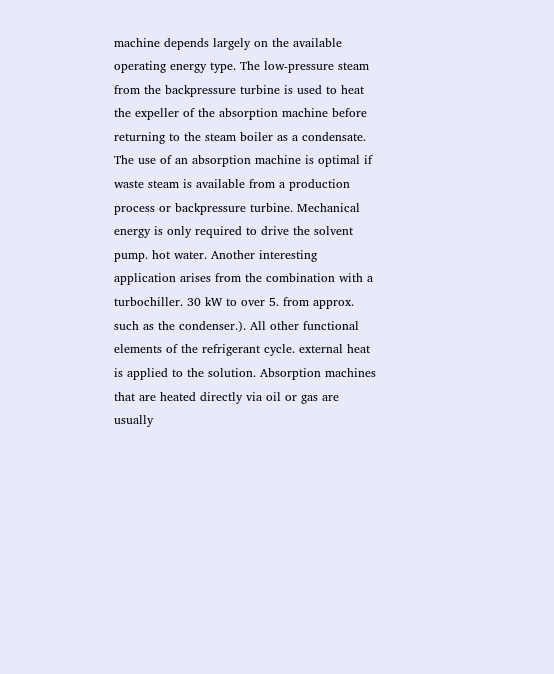machine depends largely on the available operating energy type. The low-pressure steam from the backpressure turbine is used to heat the expeller of the absorption machine before returning to the steam boiler as a condensate. The use of an absorption machine is optimal if waste steam is available from a production process or backpressure turbine. Mechanical energy is only required to drive the solvent pump. hot water. Another interesting application arises from the combination with a turbochiller. 30 kW to over 5. from approx. such as the condenser.). All other functional elements of the refrigerant cycle. external heat is applied to the solution. Absorption machines that are heated directly via oil or gas are usually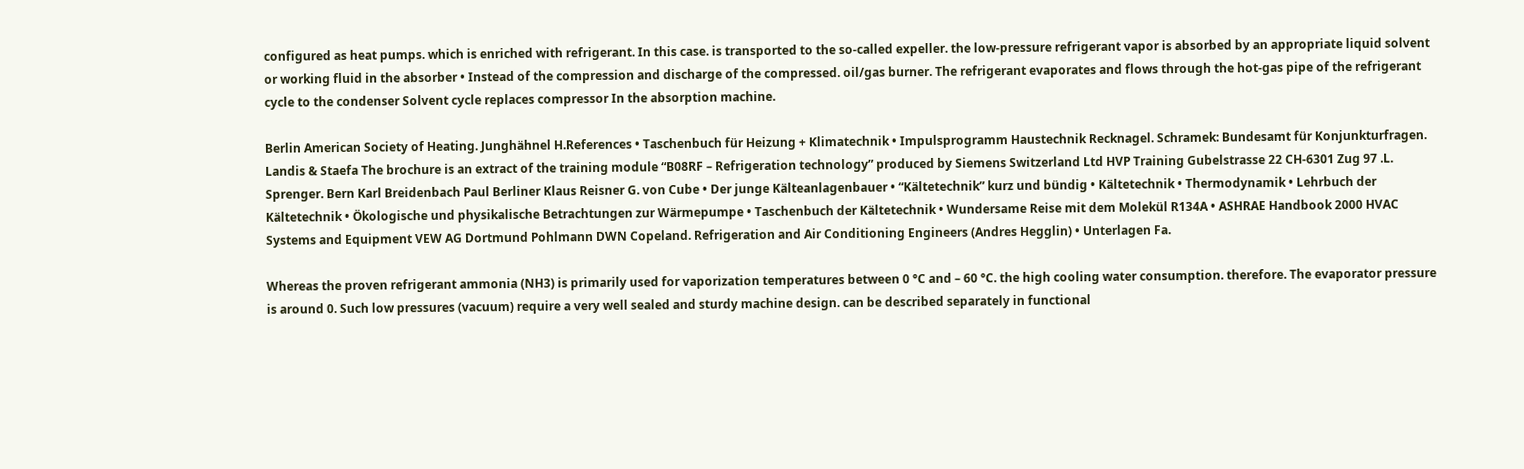configured as heat pumps. which is enriched with refrigerant. In this case. is transported to the so-called expeller. the low-pressure refrigerant vapor is absorbed by an appropriate liquid solvent or working fluid in the absorber • Instead of the compression and discharge of the compressed. oil/gas burner. The refrigerant evaporates and flows through the hot-gas pipe of the refrigerant cycle to the condenser Solvent cycle replaces compressor In the absorption machine.

Berlin American Society of Heating. Junghähnel H.References • Taschenbuch für Heizung + Klimatechnik • Impulsprogramm Haustechnik Recknagel. Schramek: Bundesamt für Konjunkturfragen. Landis & Staefa The brochure is an extract of the training module “B08RF – Refrigeration technology” produced by Siemens Switzerland Ltd HVP Training Gubelstrasse 22 CH-6301 Zug 97 .L. Sprenger. Bern Karl Breidenbach Paul Berliner Klaus Reisner G. von Cube • Der junge Kälteanlagenbauer • “Kältetechnik” kurz und bündig • Kältetechnik • Thermodynamik • Lehrbuch der Kältetechnik • Ökologische und physikalische Betrachtungen zur Wärmepumpe • Taschenbuch der Kältetechnik • Wundersame Reise mit dem Molekül R134A • ASHRAE Handbook 2000 HVAC Systems and Equipment VEW AG Dortmund Pohlmann DWN Copeland. Refrigeration and Air Conditioning Engineers (Andres Hegglin) • Unterlagen Fa.

Whereas the proven refrigerant ammonia (NH3) is primarily used for vaporization temperatures between 0 °C and – 60 °C. the high cooling water consumption. therefore. The evaporator pressure is around 0. Such low pressures (vacuum) require a very well sealed and sturdy machine design. can be described separately in functional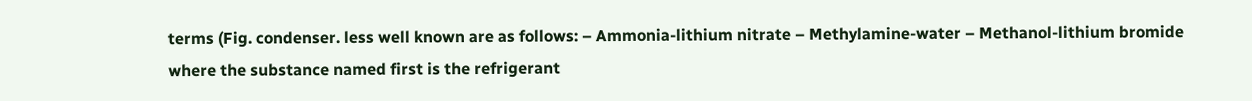terms (Fig. condenser. less well known are as follows: – Ammonia-lithium nitrate – Methylamine-water – Methanol-lithium bromide where the substance named first is the refrigerant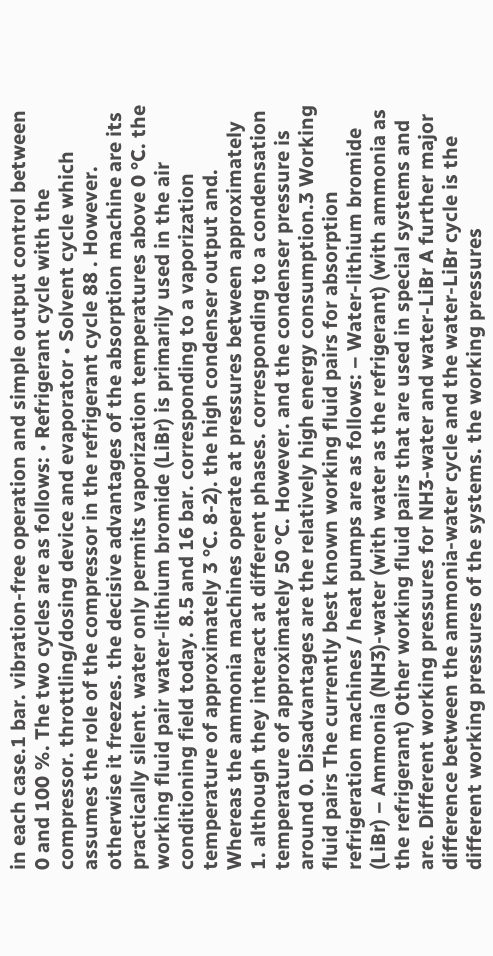in each case.1 bar. vibration-free operation and simple output control between 0 and 100 %. The two cycles are as follows: • Refrigerant cycle with the compressor. throttling/dosing device and evaporator • Solvent cycle which assumes the role of the compressor in the refrigerant cycle 88 . However. otherwise it freezes. the decisive advantages of the absorption machine are its practically silent. water only permits vaporization temperatures above 0 °C. the working fluid pair water-lithium bromide (LiBr) is primarily used in the air conditioning field today. 8.5 and 16 bar. corresponding to a vaporization temperature of approximately 3 °C. 8-2). the high condenser output and. Whereas the ammonia machines operate at pressures between approximately 1. although they interact at different phases. corresponding to a condensation temperature of approximately 50 °C. However. and the condenser pressure is around 0. Disadvantages are the relatively high energy consumption.3 Working fluid pairs The currently best known working fluid pairs for absorption refrigeration machines / heat pumps are as follows: – Water-lithium bromide (LiBr) – Ammonia (NH3)-water (with water as the refrigerant) (with ammonia as the refrigerant) Other working fluid pairs that are used in special systems and are. Different working pressures for NH3-water and water-LiBr A further major difference between the ammonia-water cycle and the water-LiBr cycle is the different working pressures of the systems. the working pressures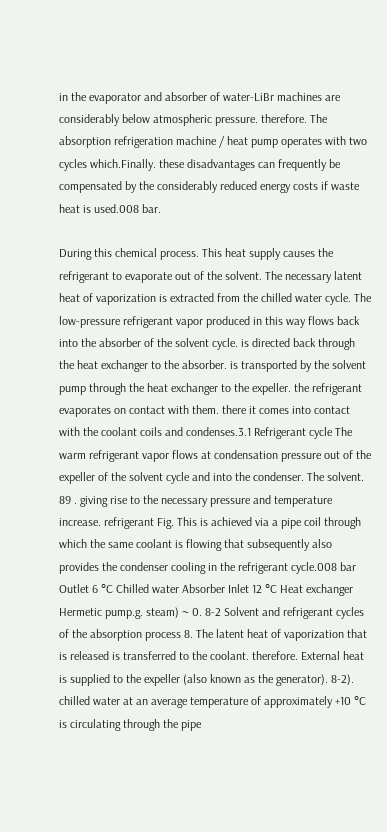in the evaporator and absorber of water-LiBr machines are considerably below atmospheric pressure. therefore. The absorption refrigeration machine / heat pump operates with two cycles which.Finally. these disadvantages can frequently be compensated by the considerably reduced energy costs if waste heat is used.008 bar.

During this chemical process. This heat supply causes the refrigerant to evaporate out of the solvent. The necessary latent heat of vaporization is extracted from the chilled water cycle. The low-pressure refrigerant vapor produced in this way flows back into the absorber of the solvent cycle. is directed back through the heat exchanger to the absorber. is transported by the solvent pump through the heat exchanger to the expeller. the refrigerant evaporates on contact with them. there it comes into contact with the coolant coils and condenses.3.1 Refrigerant cycle The warm refrigerant vapor flows at condensation pressure out of the expeller of the solvent cycle and into the condenser. The solvent. 89 . giving rise to the necessary pressure and temperature increase. refrigerant Fig. This is achieved via a pipe coil through which the same coolant is flowing that subsequently also provides the condenser cooling in the refrigerant cycle.008 bar Outlet 6 °C Chilled water Absorber Inlet 12 °C Heat exchanger Hermetic pump.g. steam) ~ 0. 8-2 Solvent and refrigerant cycles of the absorption process 8. The latent heat of vaporization that is released is transferred to the coolant. therefore. External heat is supplied to the expeller (also known as the generator). 8-2). chilled water at an average temperature of approximately +10 °C is circulating through the pipe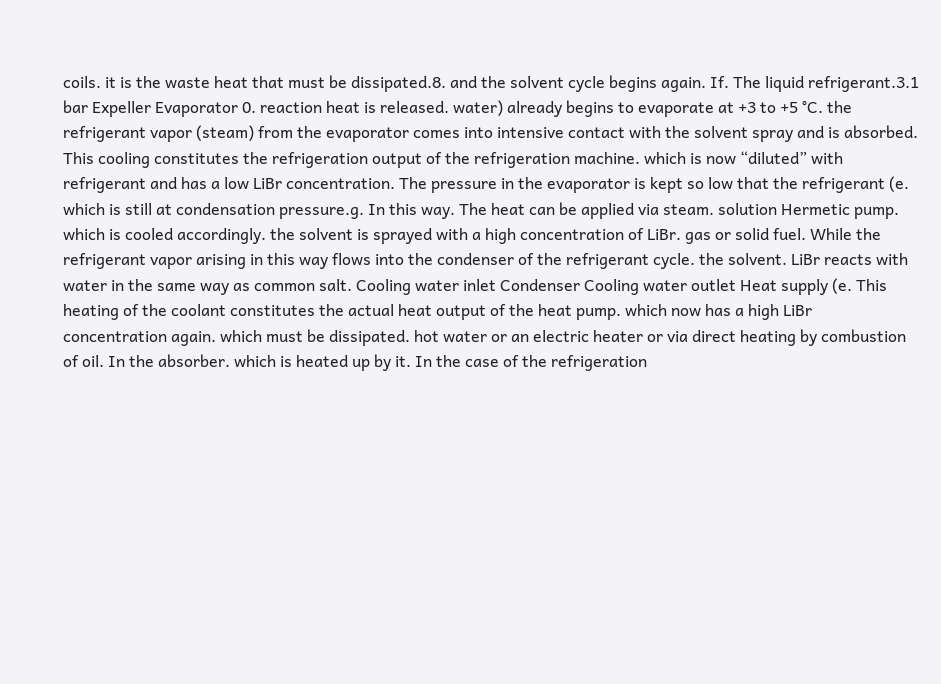coils. it is the waste heat that must be dissipated.8. and the solvent cycle begins again. If. The liquid refrigerant.3.1 bar Expeller Evaporator 0. reaction heat is released. water) already begins to evaporate at +3 to +5 °C. the refrigerant vapor (steam) from the evaporator comes into intensive contact with the solvent spray and is absorbed. This cooling constitutes the refrigeration output of the refrigeration machine. which is now “diluted” with refrigerant and has a low LiBr concentration. The pressure in the evaporator is kept so low that the refrigerant (e. which is still at condensation pressure.g. In this way. The heat can be applied via steam. solution Hermetic pump. which is cooled accordingly. the solvent is sprayed with a high concentration of LiBr. gas or solid fuel. While the refrigerant vapor arising in this way flows into the condenser of the refrigerant cycle. the solvent. LiBr reacts with water in the same way as common salt. Cooling water inlet Condenser Cooling water outlet Heat supply (e. This heating of the coolant constitutes the actual heat output of the heat pump. which now has a high LiBr concentration again. which must be dissipated. hot water or an electric heater or via direct heating by combustion of oil. In the absorber. which is heated up by it. In the case of the refrigeration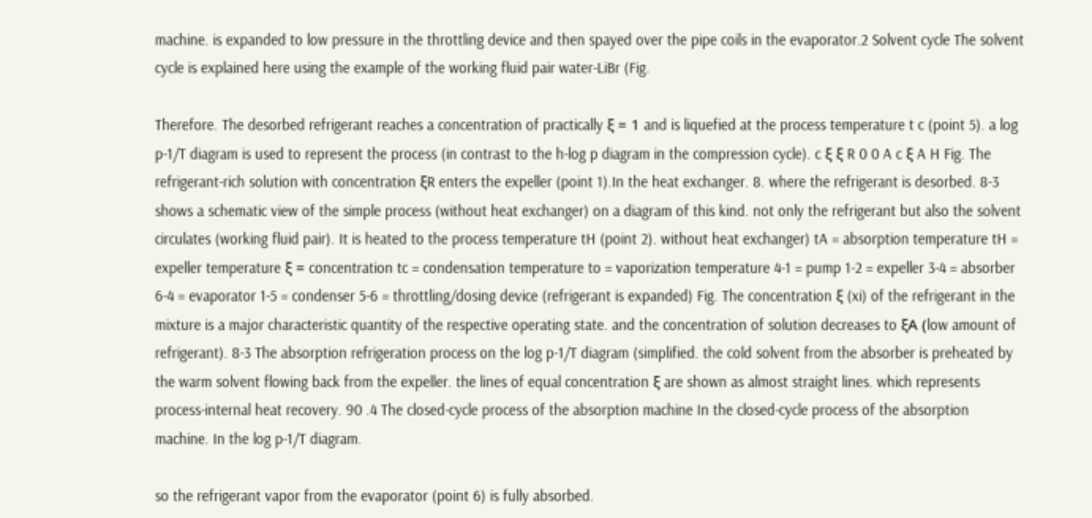machine. is expanded to low pressure in the throttling device and then spayed over the pipe coils in the evaporator.2 Solvent cycle The solvent cycle is explained here using the example of the working fluid pair water-LiBr (Fig.

Therefore. The desorbed refrigerant reaches a concentration of practically ξ = 1 and is liquefied at the process temperature t c (point 5). a log p-1/T diagram is used to represent the process (in contrast to the h-log p diagram in the compression cycle). c ξ ξ R 0 0 A c ξ A H Fig. The refrigerant-rich solution with concentration ξR enters the expeller (point 1).In the heat exchanger. 8. where the refrigerant is desorbed. 8-3 shows a schematic view of the simple process (without heat exchanger) on a diagram of this kind. not only the refrigerant but also the solvent circulates (working fluid pair). It is heated to the process temperature tH (point 2). without heat exchanger) tA = absorption temperature tH = expeller temperature ξ = concentration tc = condensation temperature to = vaporization temperature 4-1 = pump 1-2 = expeller 3-4 = absorber 6-4 = evaporator 1-5 = condenser 5-6 = throttling/dosing device (refrigerant is expanded) Fig. The concentration ξ (xi) of the refrigerant in the mixture is a major characteristic quantity of the respective operating state. and the concentration of solution decreases to ξA (low amount of refrigerant). 8-3 The absorption refrigeration process on the log p-1/T diagram (simplified. the cold solvent from the absorber is preheated by the warm solvent flowing back from the expeller. the lines of equal concentration ξ are shown as almost straight lines. which represents process-internal heat recovery. 90 .4 The closed-cycle process of the absorption machine In the closed-cycle process of the absorption machine. In the log p-1/T diagram.

so the refrigerant vapor from the evaporator (point 6) is fully absorbed.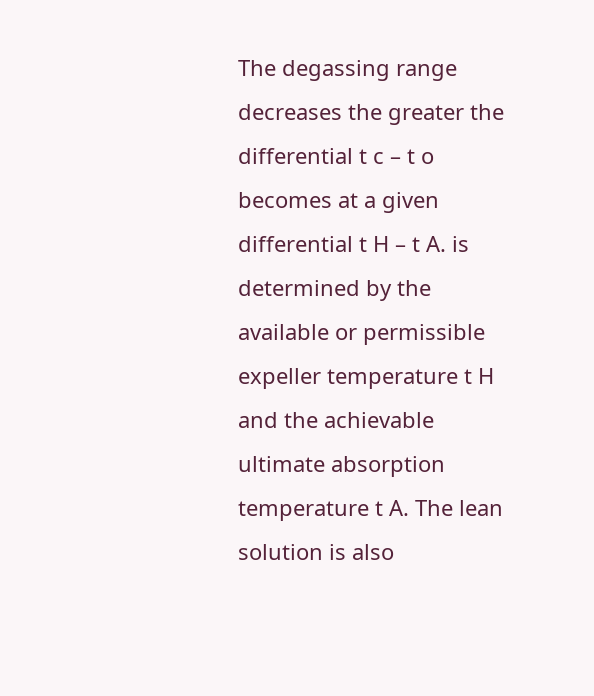The degassing range decreases the greater the differential t c – t o becomes at a given differential t H – t A. is determined by the available or permissible expeller temperature t H and the achievable ultimate absorption temperature t A. The lean solution is also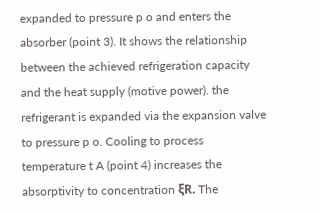expanded to pressure p o and enters the absorber (point 3). It shows the relationship between the achieved refrigeration capacity and the heat supply (motive power). the refrigerant is expanded via the expansion valve to pressure p o. Cooling to process temperature t A (point 4) increases the absorptivity to concentration ξR. The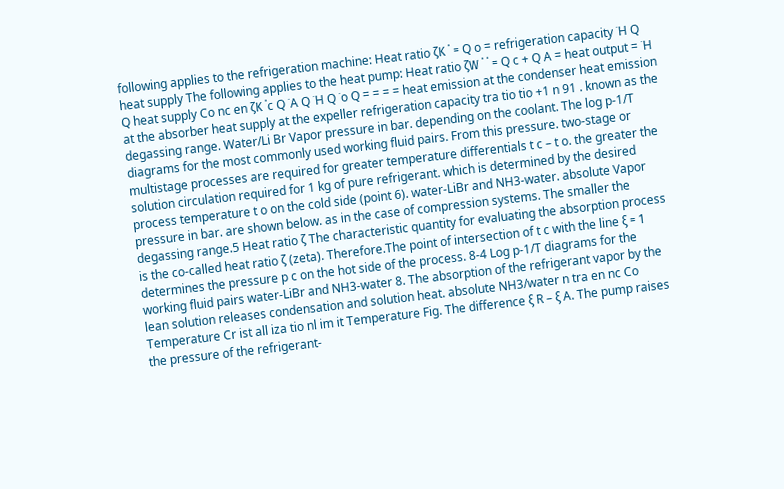following applies to the refrigeration machine: Heat ratio ζK ˙ = Q o = refrigeration capacity ˙H Q heat supply The following applies to the heat pump: Heat ratio ζW ˙ ˙ = Q c + Q A = heat output = ˙H Q heat supply Co nc en ζK ˙c Q ˙A Q ˙H Q ˙o Q = = = = heat emission at the condenser heat emission at the absorber heat supply at the expeller refrigeration capacity tra tio tio +1 n 91 . known as the degassing range. Water/Li Br Vapor pressure in bar. depending on the coolant. The log p-1/T diagrams for the most commonly used working fluid pairs. From this pressure. two-stage or multistage processes are required for greater temperature differentials t c – t o. the greater the solution circulation required for 1 kg of pure refrigerant. which is determined by the desired process temperature t o on the cold side (point 6). water-LiBr and NH3-water. absolute Vapor pressure in bar. are shown below. as in the case of compression systems. The smaller the degassing range.5 Heat ratio ζ The characteristic quantity for evaluating the absorption process is the co-called heat ratio ζ (zeta). Therefore.The point of intersection of t c with the line ξ = 1 determines the pressure p c on the hot side of the process. 8-4 Log p-1/T diagrams for the working fluid pairs water-LiBr and NH3-water 8. The absorption of the refrigerant vapor by the lean solution releases condensation and solution heat. absolute NH3/water n tra en nc Co Temperature Cr ist all iza tio nl im it Temperature Fig. The difference ξ R – ξ A. The pump raises the pressure of the refrigerant-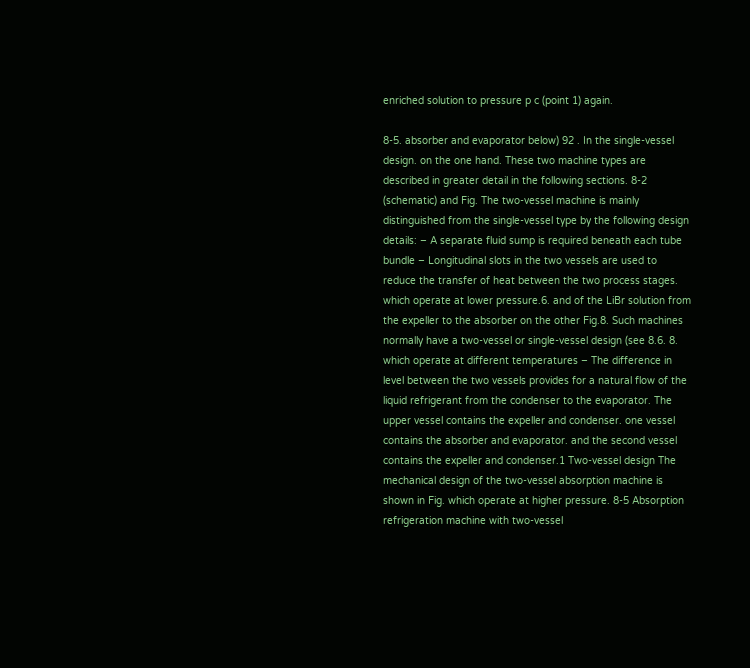enriched solution to pressure p c (point 1) again.

8-5. absorber and evaporator below) 92 . In the single-vessel design. on the one hand. These two machine types are described in greater detail in the following sections. 8-2 (schematic) and Fig. The two-vessel machine is mainly distinguished from the single-vessel type by the following design details: – A separate fluid sump is required beneath each tube bundle – Longitudinal slots in the two vessels are used to reduce the transfer of heat between the two process stages. which operate at lower pressure.6. and of the LiBr solution from the expeller to the absorber on the other Fig.8. Such machines normally have a two-vessel or single-vessel design (see 8.6. 8. which operate at different temperatures – The difference in level between the two vessels provides for a natural flow of the liquid refrigerant from the condenser to the evaporator. The upper vessel contains the expeller and condenser. one vessel contains the absorber and evaporator. and the second vessel contains the expeller and condenser.1 Two-vessel design The mechanical design of the two-vessel absorption machine is shown in Fig. which operate at higher pressure. 8-5 Absorption refrigeration machine with two-vessel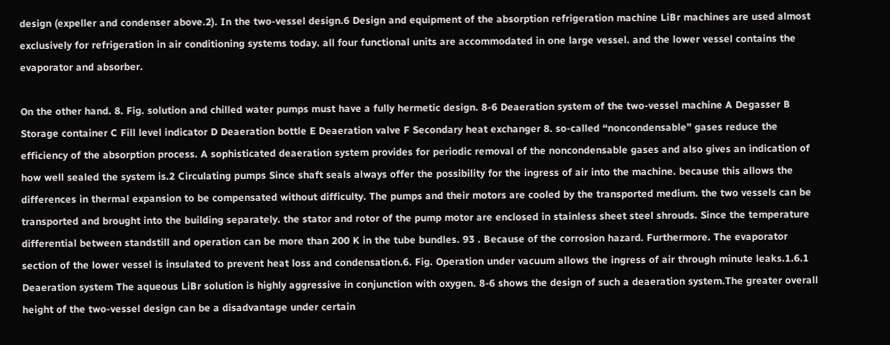design (expeller and condenser above.2). In the two-vessel design.6 Design and equipment of the absorption refrigeration machine LiBr machines are used almost exclusively for refrigeration in air conditioning systems today. all four functional units are accommodated in one large vessel. and the lower vessel contains the evaporator and absorber.

On the other hand. 8. Fig. solution and chilled water pumps must have a fully hermetic design. 8-6 Deaeration system of the two-vessel machine A Degasser B Storage container C Fill level indicator D Deaeration bottle E Deaeration valve F Secondary heat exchanger 8. so-called “noncondensable” gases reduce the efficiency of the absorption process. A sophisticated deaeration system provides for periodic removal of the noncondensable gases and also gives an indication of how well sealed the system is.2 Circulating pumps Since shaft seals always offer the possibility for the ingress of air into the machine. because this allows the differences in thermal expansion to be compensated without difficulty. The pumps and their motors are cooled by the transported medium. the two vessels can be transported and brought into the building separately. the stator and rotor of the pump motor are enclosed in stainless sheet steel shrouds. Since the temperature differential between standstill and operation can be more than 200 K in the tube bundles. 93 . Because of the corrosion hazard. Furthermore. The evaporator section of the lower vessel is insulated to prevent heat loss and condensation.6. Fig. Operation under vacuum allows the ingress of air through minute leaks.1.6.1 Deaeration system The aqueous LiBr solution is highly aggressive in conjunction with oxygen. 8-6 shows the design of such a deaeration system.The greater overall height of the two-vessel design can be a disadvantage under certain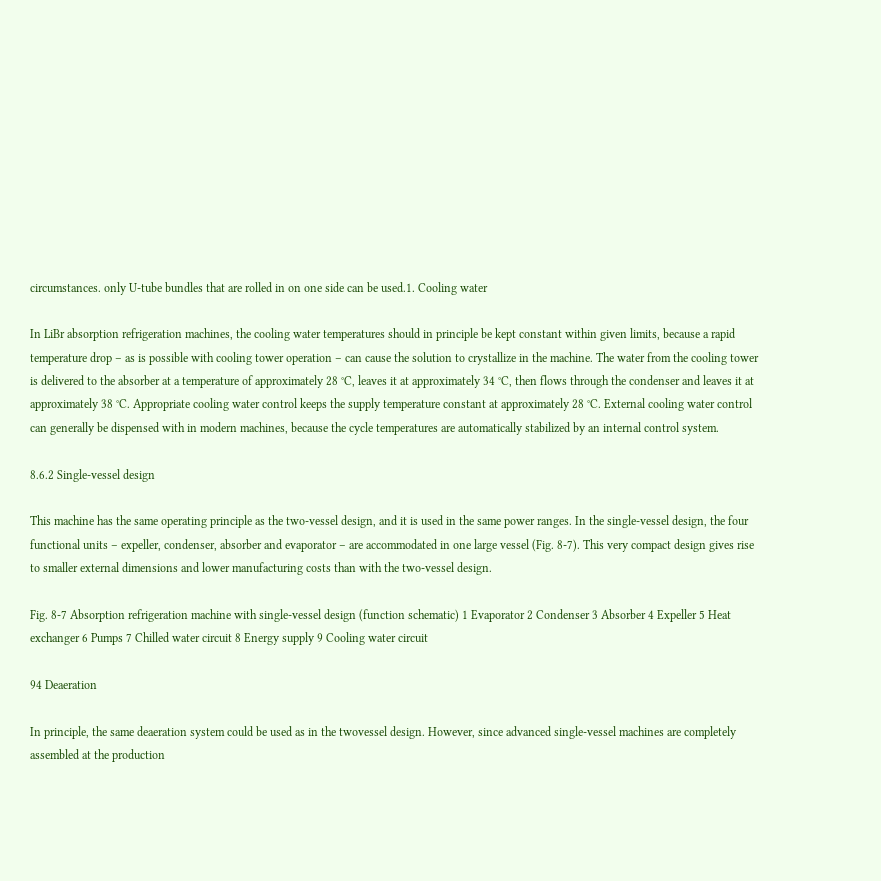circumstances. only U-tube bundles that are rolled in on one side can be used.1. Cooling water

In LiBr absorption refrigeration machines, the cooling water temperatures should in principle be kept constant within given limits, because a rapid temperature drop – as is possible with cooling tower operation – can cause the solution to crystallize in the machine. The water from the cooling tower is delivered to the absorber at a temperature of approximately 28 °C, leaves it at approximately 34 °C, then flows through the condenser and leaves it at approximately 38 °C. Appropriate cooling water control keeps the supply temperature constant at approximately 28 °C. External cooling water control can generally be dispensed with in modern machines, because the cycle temperatures are automatically stabilized by an internal control system.

8.6.2 Single-vessel design

This machine has the same operating principle as the two-vessel design, and it is used in the same power ranges. In the single-vessel design, the four functional units – expeller, condenser, absorber and evaporator – are accommodated in one large vessel (Fig. 8-7). This very compact design gives rise to smaller external dimensions and lower manufacturing costs than with the two-vessel design.

Fig. 8-7 Absorption refrigeration machine with single-vessel design (function schematic) 1 Evaporator 2 Condenser 3 Absorber 4 Expeller 5 Heat exchanger 6 Pumps 7 Chilled water circuit 8 Energy supply 9 Cooling water circuit

94 Deaeration

In principle, the same deaeration system could be used as in the twovessel design. However, since advanced single-vessel machines are completely assembled at the production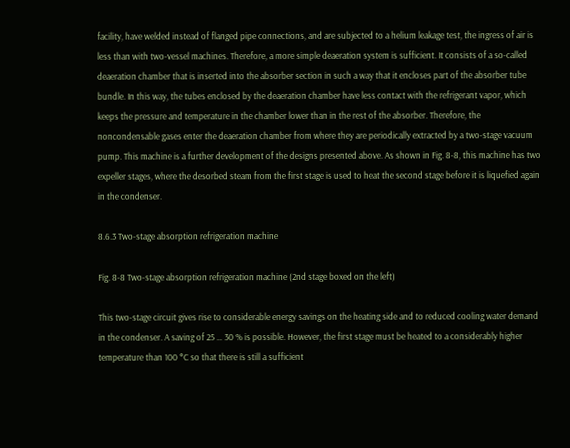facility, have welded instead of flanged pipe connections, and are subjected to a helium leakage test, the ingress of air is less than with two-vessel machines. Therefore, a more simple deaeration system is sufficient. It consists of a so-called deaeration chamber that is inserted into the absorber section in such a way that it encloses part of the absorber tube bundle. In this way, the tubes enclosed by the deaeration chamber have less contact with the refrigerant vapor, which keeps the pressure and temperature in the chamber lower than in the rest of the absorber. Therefore, the noncondensable gases enter the deaeration chamber from where they are periodically extracted by a two-stage vacuum pump. This machine is a further development of the designs presented above. As shown in Fig. 8-8, this machine has two expeller stages, where the desorbed steam from the first stage is used to heat the second stage before it is liquefied again in the condenser.

8.6.3 Two-stage absorption refrigeration machine

Fig. 8-8 Two-stage absorption refrigeration machine (2nd stage boxed on the left)

This two-stage circuit gives rise to considerable energy savings on the heating side and to reduced cooling water demand in the condenser. A saving of 25 … 30 % is possible. However, the first stage must be heated to a considerably higher temperature than 100 °C so that there is still a sufficient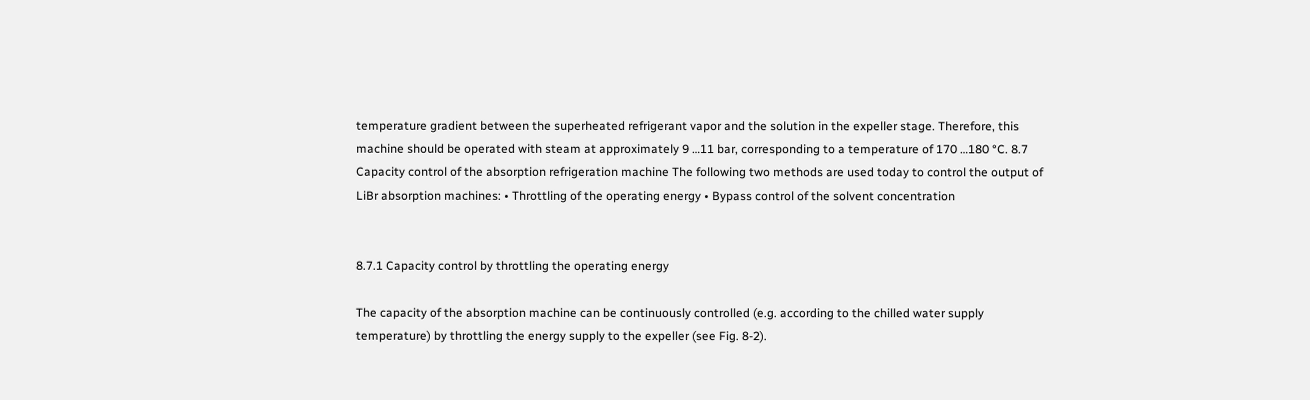temperature gradient between the superheated refrigerant vapor and the solution in the expeller stage. Therefore, this machine should be operated with steam at approximately 9 …11 bar, corresponding to a temperature of 170 …180 °C. 8.7 Capacity control of the absorption refrigeration machine The following two methods are used today to control the output of LiBr absorption machines: • Throttling of the operating energy • Bypass control of the solvent concentration


8.7.1 Capacity control by throttling the operating energy

The capacity of the absorption machine can be continuously controlled (e.g. according to the chilled water supply temperature) by throttling the energy supply to the expeller (see Fig. 8-2).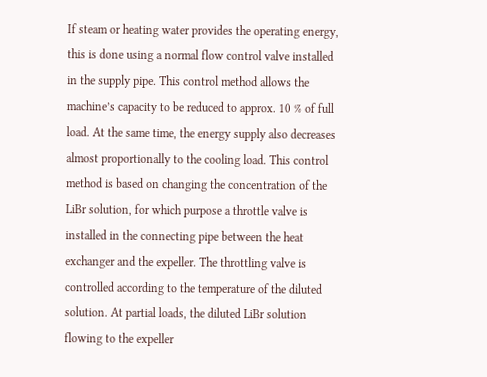If steam or heating water provides the operating energy, this is done using a normal flow control valve installed in the supply pipe. This control method allows the machine’s capacity to be reduced to approx. 10 % of full load. At the same time, the energy supply also decreases almost proportionally to the cooling load. This control method is based on changing the concentration of the LiBr solution, for which purpose a throttle valve is installed in the connecting pipe between the heat exchanger and the expeller. The throttling valve is controlled according to the temperature of the diluted solution. At partial loads, the diluted LiBr solution flowing to the expeller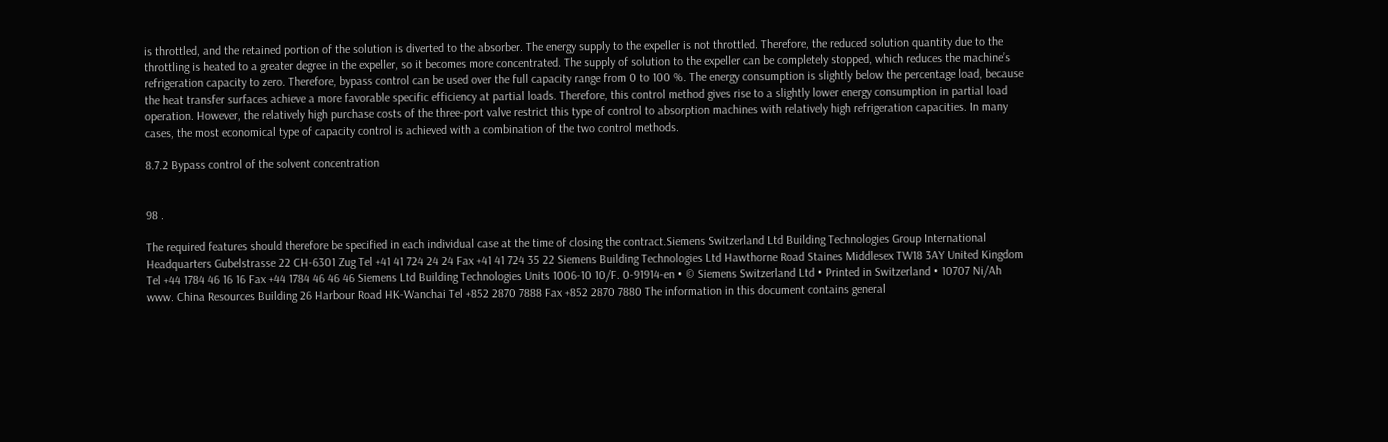is throttled, and the retained portion of the solution is diverted to the absorber. The energy supply to the expeller is not throttled. Therefore, the reduced solution quantity due to the throttling is heated to a greater degree in the expeller, so it becomes more concentrated. The supply of solution to the expeller can be completely stopped, which reduces the machine’s refrigeration capacity to zero. Therefore, bypass control can be used over the full capacity range from 0 to 100 %. The energy consumption is slightly below the percentage load, because the heat transfer surfaces achieve a more favorable specific efficiency at partial loads. Therefore, this control method gives rise to a slightly lower energy consumption in partial load operation. However, the relatively high purchase costs of the three-port valve restrict this type of control to absorption machines with relatively high refrigeration capacities. In many cases, the most economical type of capacity control is achieved with a combination of the two control methods.

8.7.2 Bypass control of the solvent concentration


98 .

The required features should therefore be specified in each individual case at the time of closing the contract.Siemens Switzerland Ltd Building Technologies Group International Headquarters Gubelstrasse 22 CH-6301 Zug Tel +41 41 724 24 24 Fax +41 41 724 35 22 Siemens Building Technologies Ltd Hawthorne Road Staines Middlesex TW18 3AY United Kingdom Tel +44 1784 46 16 16 Fax +44 1784 46 46 46 Siemens Ltd Building Technologies Units 1006-10 10/F. 0-91914-en • © Siemens Switzerland Ltd • Printed in Switzerland • 10707 Ni/Ah www. China Resources Building 26 Harbour Road HK-Wanchai Tel +852 2870 7888 Fax +852 2870 7880 The information in this document contains general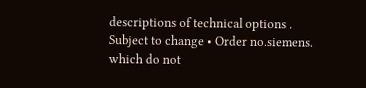descriptions of technical options . Subject to change • Order no.siemens. which do not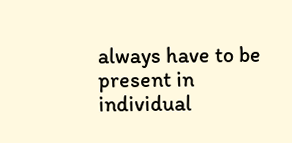always have to be present in individual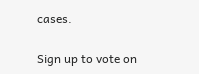cases.

Sign up to vote on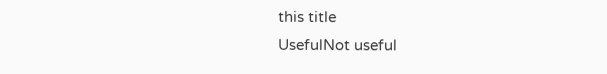this title
UsefulNot useful